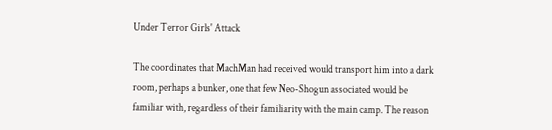Under Terror Girls' Attack

The coordinates that MachMan had received would transport him into a dark room, perhaps a bunker, one that few Neo-Shogun associated would be familiar with, regardless of their familiarity with the main camp. The reason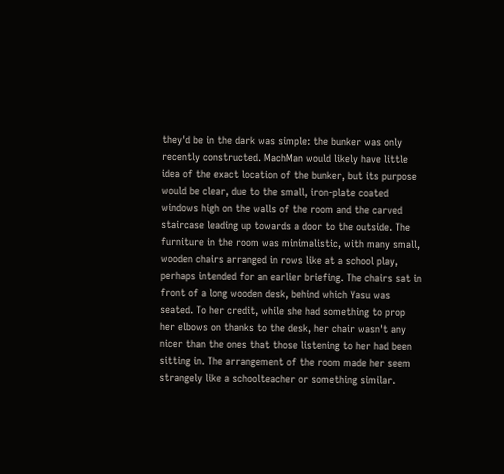they'd be in the dark was simple: the bunker was only recently constructed. MachMan would likely have little idea of the exact location of the bunker, but its purpose would be clear, due to the small, iron-plate coated windows high on the walls of the room and the carved staircase leading up towards a door to the outside. The furniture in the room was minimalistic, with many small, wooden chairs arranged in rows like at a school play, perhaps intended for an earlier briefing. The chairs sat in front of a long wooden desk, behind which Yasu was seated. To her credit, while she had something to prop her elbows on thanks to the desk, her chair wasn't any nicer than the ones that those listening to her had been sitting in. The arrangement of the room made her seem strangely like a schoolteacher or something similar.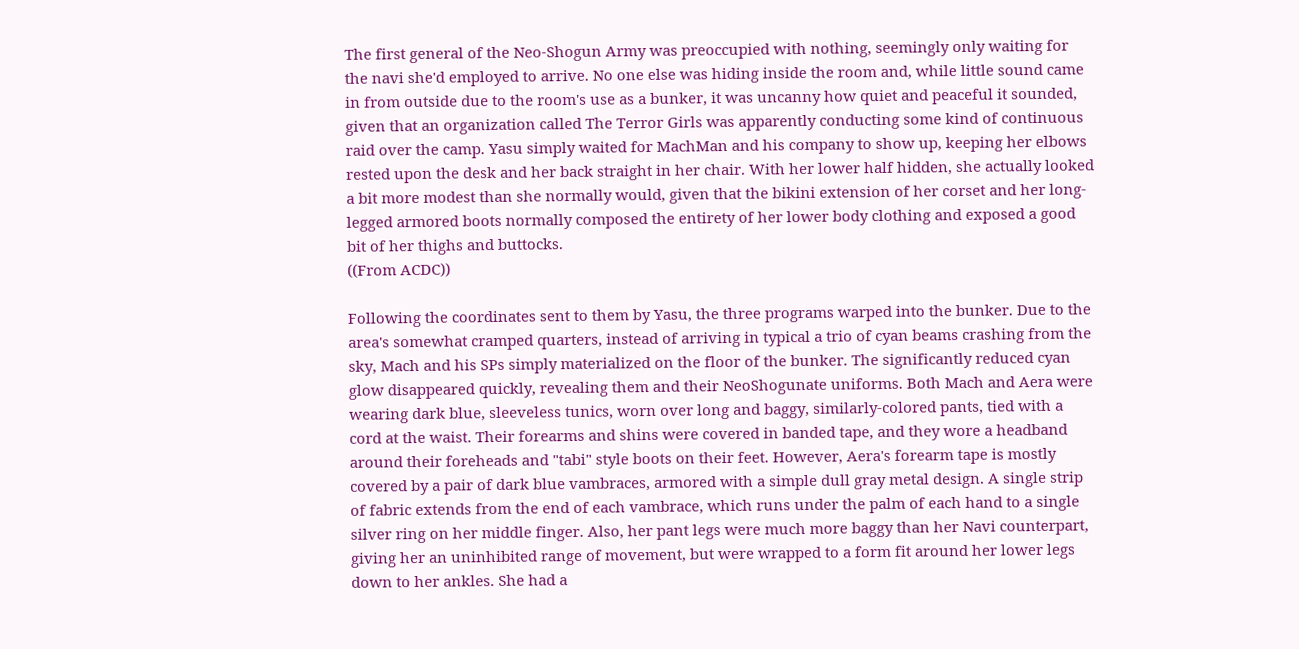The first general of the Neo-Shogun Army was preoccupied with nothing, seemingly only waiting for the navi she'd employed to arrive. No one else was hiding inside the room and, while little sound came in from outside due to the room's use as a bunker, it was uncanny how quiet and peaceful it sounded, given that an organization called The Terror Girls was apparently conducting some kind of continuous raid over the camp. Yasu simply waited for MachMan and his company to show up, keeping her elbows rested upon the desk and her back straight in her chair. With her lower half hidden, she actually looked a bit more modest than she normally would, given that the bikini extension of her corset and her long-legged armored boots normally composed the entirety of her lower body clothing and exposed a good bit of her thighs and buttocks.
((From ACDC))

Following the coordinates sent to them by Yasu, the three programs warped into the bunker. Due to the area's somewhat cramped quarters, instead of arriving in typical a trio of cyan beams crashing from the sky, Mach and his SPs simply materialized on the floor of the bunker. The significantly reduced cyan glow disappeared quickly, revealing them and their NeoShogunate uniforms. Both Mach and Aera were wearing dark blue, sleeveless tunics, worn over long and baggy, similarly-colored pants, tied with a cord at the waist. Their forearms and shins were covered in banded tape, and they wore a headband around their foreheads and "tabi" style boots on their feet. However, Aera's forearm tape is mostly covered by a pair of dark blue vambraces, armored with a simple dull gray metal design. A single strip of fabric extends from the end of each vambrace, which runs under the palm of each hand to a single silver ring on her middle finger. Also, her pant legs were much more baggy than her Navi counterpart, giving her an uninhibited range of movement, but were wrapped to a form fit around her lower legs down to her ankles. She had a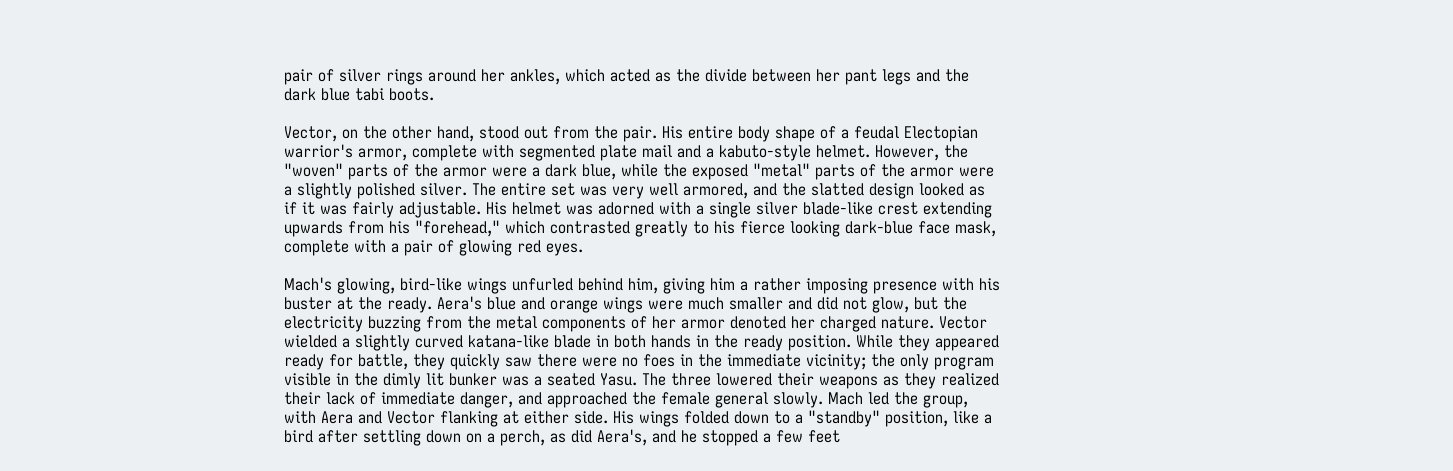pair of silver rings around her ankles, which acted as the divide between her pant legs and the dark blue tabi boots.

Vector, on the other hand, stood out from the pair. His entire body shape of a feudal Electopian warrior's armor, complete with segmented plate mail and a kabuto-style helmet. However, the "woven" parts of the armor were a dark blue, while the exposed "metal" parts of the armor were a slightly polished silver. The entire set was very well armored, and the slatted design looked as if it was fairly adjustable. His helmet was adorned with a single silver blade-like crest extending upwards from his "forehead," which contrasted greatly to his fierce looking dark-blue face mask, complete with a pair of glowing red eyes.

Mach's glowing, bird-like wings unfurled behind him, giving him a rather imposing presence with his buster at the ready. Aera's blue and orange wings were much smaller and did not glow, but the electricity buzzing from the metal components of her armor denoted her charged nature. Vector wielded a slightly curved katana-like blade in both hands in the ready position. While they appeared ready for battle, they quickly saw there were no foes in the immediate vicinity; the only program visible in the dimly lit bunker was a seated Yasu. The three lowered their weapons as they realized their lack of immediate danger, and approached the female general slowly. Mach led the group, with Aera and Vector flanking at either side. His wings folded down to a "standby" position, like a bird after settling down on a perch, as did Aera's, and he stopped a few feet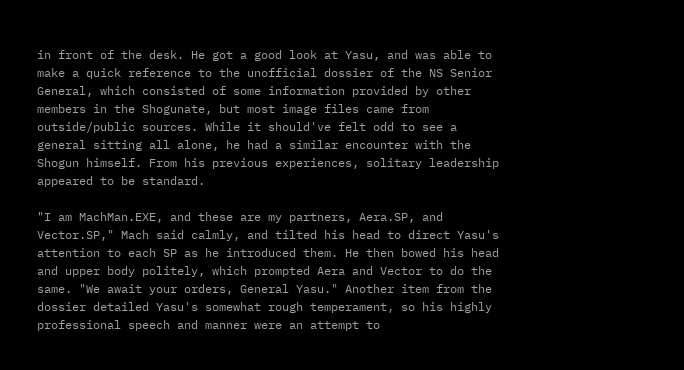in front of the desk. He got a good look at Yasu, and was able to make a quick reference to the unofficial dossier of the NS Senior General, which consisted of some information provided by other members in the Shogunate, but most image files came from outside/public sources. While it should've felt odd to see a general sitting all alone, he had a similar encounter with the Shogun himself. From his previous experiences, solitary leadership appeared to be standard.

"I am MachMan.EXE, and these are my partners, Aera.SP, and Vector.SP," Mach said calmly, and tilted his head to direct Yasu's attention to each SP as he introduced them. He then bowed his head and upper body politely, which prompted Aera and Vector to do the same. "We await your orders, General Yasu." Another item from the dossier detailed Yasu's somewhat rough temperament, so his highly professional speech and manner were an attempt to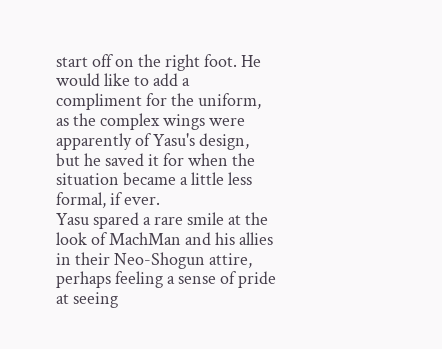start off on the right foot. He would like to add a compliment for the uniform, as the complex wings were apparently of Yasu's design, but he saved it for when the situation became a little less formal, if ever.
Yasu spared a rare smile at the look of MachMan and his allies in their Neo-Shogun attire, perhaps feeling a sense of pride at seeing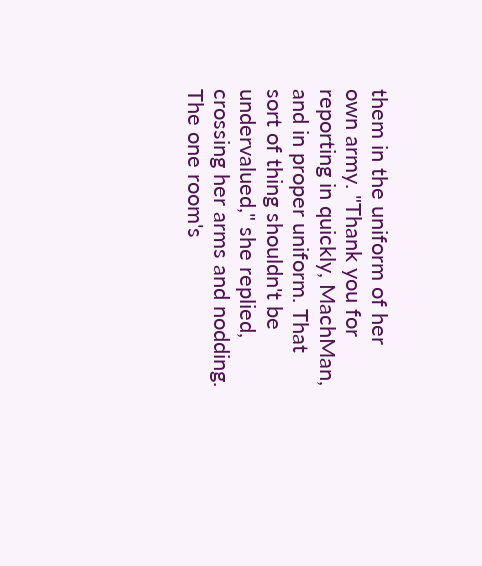them in the uniform of her own army. "Thank you for reporting in quickly, MachMan, and in proper uniform. That sort of thing shouldn't be undervalued," she replied, crossing her arms and nodding. The one room's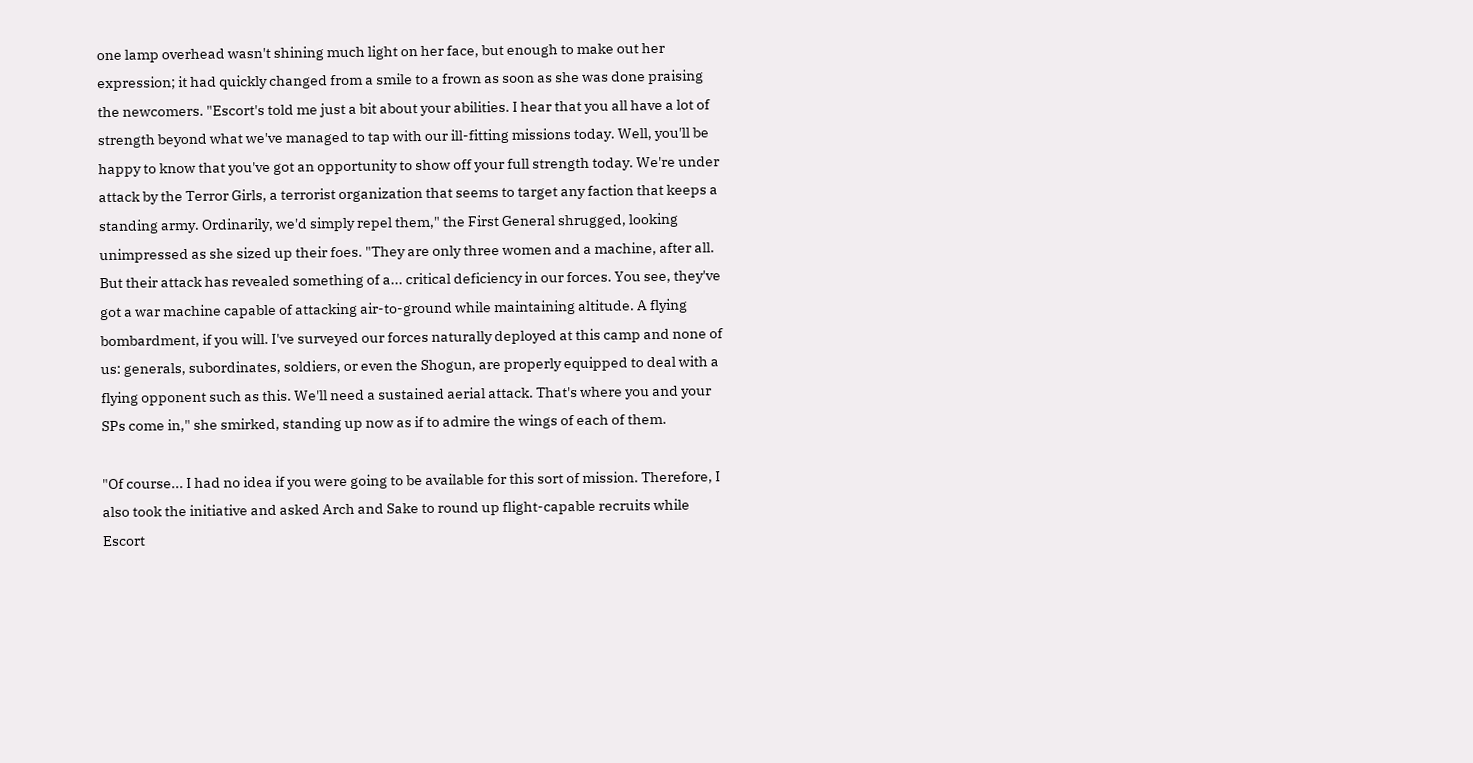one lamp overhead wasn't shining much light on her face, but enough to make out her expression; it had quickly changed from a smile to a frown as soon as she was done praising the newcomers. "Escort's told me just a bit about your abilities. I hear that you all have a lot of strength beyond what we've managed to tap with our ill-fitting missions today. Well, you'll be happy to know that you've got an opportunity to show off your full strength today. We're under attack by the Terror Girls, a terrorist organization that seems to target any faction that keeps a standing army. Ordinarily, we'd simply repel them," the First General shrugged, looking unimpressed as she sized up their foes. "They are only three women and a machine, after all. But their attack has revealed something of a... critical deficiency in our forces. You see, they've got a war machine capable of attacking air-to-ground while maintaining altitude. A flying bombardment, if you will. I've surveyed our forces naturally deployed at this camp and none of us: generals, subordinates, soldiers, or even the Shogun, are properly equipped to deal with a flying opponent such as this. We'll need a sustained aerial attack. That's where you and your SPs come in," she smirked, standing up now as if to admire the wings of each of them.

"Of course... I had no idea if you were going to be available for this sort of mission. Therefore, I also took the initiative and asked Arch and Sake to round up flight-capable recruits while Escort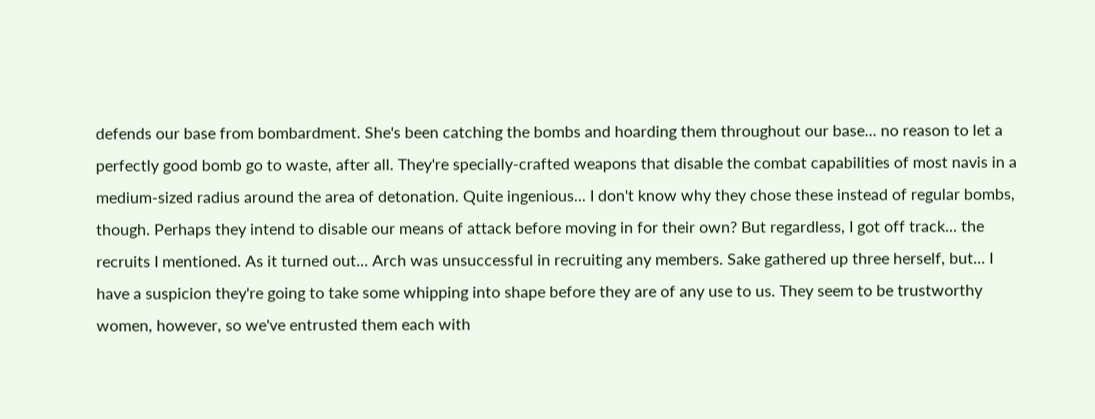defends our base from bombardment. She's been catching the bombs and hoarding them throughout our base... no reason to let a perfectly good bomb go to waste, after all. They're specially-crafted weapons that disable the combat capabilities of most navis in a medium-sized radius around the area of detonation. Quite ingenious... I don't know why they chose these instead of regular bombs, though. Perhaps they intend to disable our means of attack before moving in for their own? But regardless, I got off track... the recruits I mentioned. As it turned out... Arch was unsuccessful in recruiting any members. Sake gathered up three herself, but... I have a suspicion they're going to take some whipping into shape before they are of any use to us. They seem to be trustworthy women, however, so we've entrusted them each with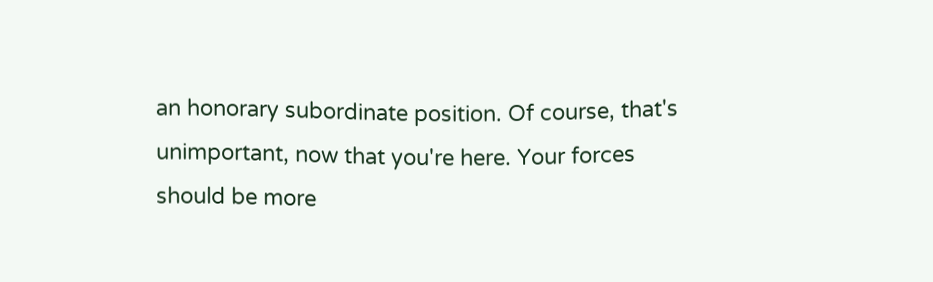an honorary subordinate position. Of course, that's unimportant, now that you're here. Your forces should be more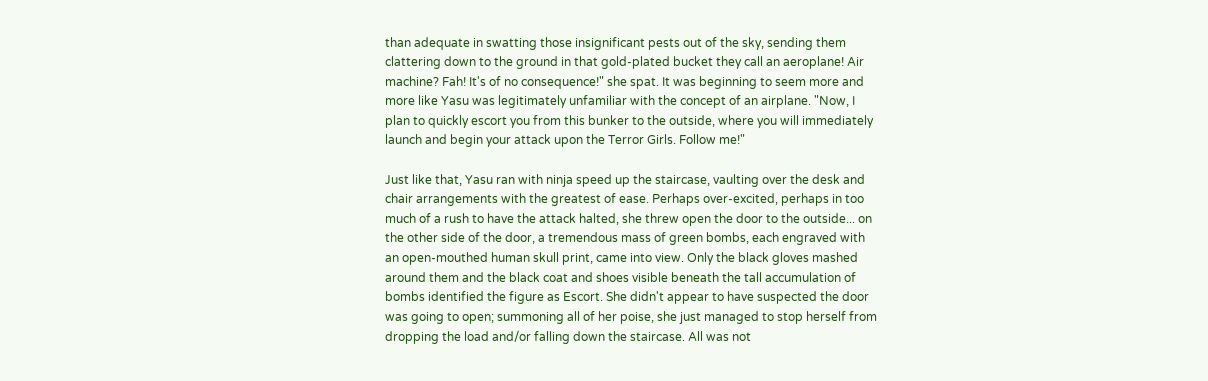than adequate in swatting those insignificant pests out of the sky, sending them clattering down to the ground in that gold-plated bucket they call an aeroplane! Air machine? Fah! It's of no consequence!" she spat. It was beginning to seem more and more like Yasu was legitimately unfamiliar with the concept of an airplane. "Now, I plan to quickly escort you from this bunker to the outside, where you will immediately launch and begin your attack upon the Terror Girls. Follow me!"

Just like that, Yasu ran with ninja speed up the staircase, vaulting over the desk and chair arrangements with the greatest of ease. Perhaps over-excited, perhaps in too much of a rush to have the attack halted, she threw open the door to the outside... on the other side of the door, a tremendous mass of green bombs, each engraved with an open-mouthed human skull print, came into view. Only the black gloves mashed around them and the black coat and shoes visible beneath the tall accumulation of bombs identified the figure as Escort. She didn't appear to have suspected the door was going to open; summoning all of her poise, she just managed to stop herself from dropping the load and/or falling down the staircase. All was not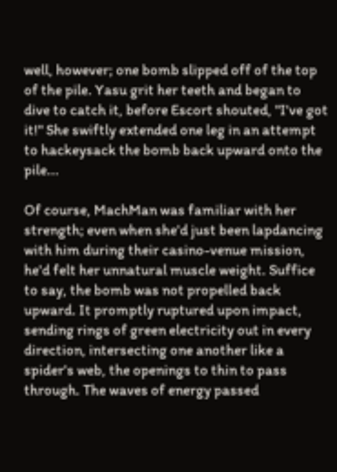well, however; one bomb slipped off of the top of the pile. Yasu grit her teeth and began to dive to catch it, before Escort shouted, "I've got it!" She swiftly extended one leg in an attempt to hackeysack the bomb back upward onto the pile...

Of course, MachMan was familiar with her strength; even when she'd just been lapdancing with him during their casino-venue mission, he'd felt her unnatural muscle weight. Suffice to say, the bomb was not propelled back upward. It promptly ruptured upon impact, sending rings of green electricity out in every direction, intersecting one another like a spider's web, the openings to thin to pass through. The waves of energy passed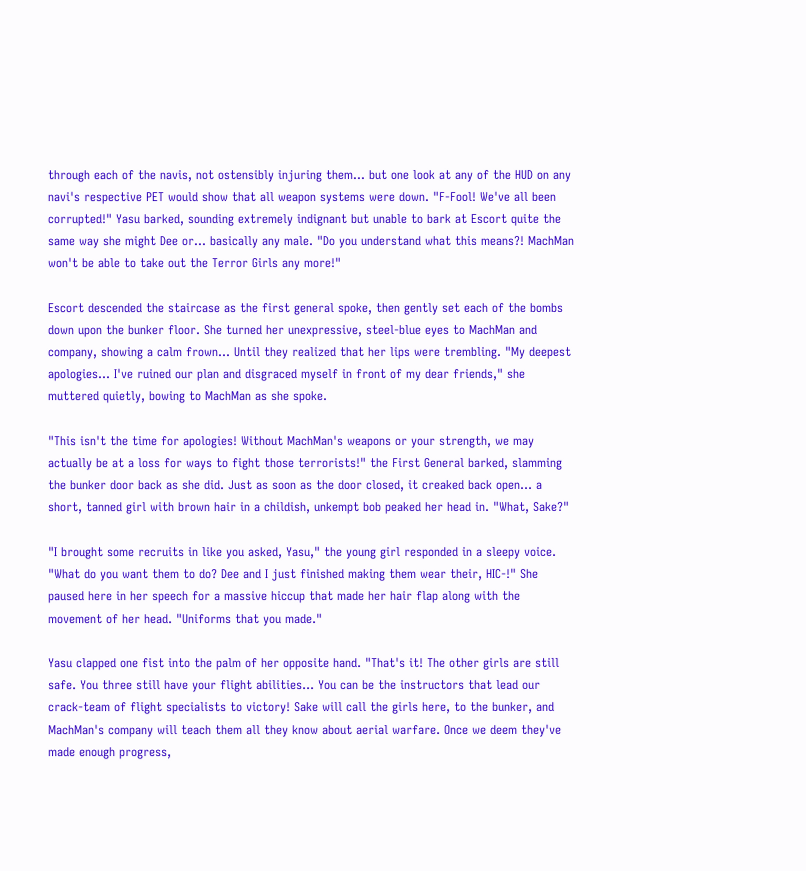through each of the navis, not ostensibly injuring them... but one look at any of the HUD on any navi's respective PET would show that all weapon systems were down. "F-Fool! We've all been corrupted!" Yasu barked, sounding extremely indignant but unable to bark at Escort quite the same way she might Dee or... basically any male. "Do you understand what this means?! MachMan won't be able to take out the Terror Girls any more!"

Escort descended the staircase as the first general spoke, then gently set each of the bombs down upon the bunker floor. She turned her unexpressive, steel-blue eyes to MachMan and company, showing a calm frown... Until they realized that her lips were trembling. "My deepest apologies... I've ruined our plan and disgraced myself in front of my dear friends," she muttered quietly, bowing to MachMan as she spoke.

"This isn't the time for apologies! Without MachMan's weapons or your strength, we may actually be at a loss for ways to fight those terrorists!" the First General barked, slamming the bunker door back as she did. Just as soon as the door closed, it creaked back open... a short, tanned girl with brown hair in a childish, unkempt bob peaked her head in. "What, Sake?"

"I brought some recruits in like you asked, Yasu," the young girl responded in a sleepy voice. "What do you want them to do? Dee and I just finished making them wear their, HIC-!" She paused here in her speech for a massive hiccup that made her hair flap along with the movement of her head. "Uniforms that you made."

Yasu clapped one fist into the palm of her opposite hand. "That's it! The other girls are still safe. You three still have your flight abilities... You can be the instructors that lead our crack-team of flight specialists to victory! Sake will call the girls here, to the bunker, and MachMan's company will teach them all they know about aerial warfare. Once we deem they've made enough progress,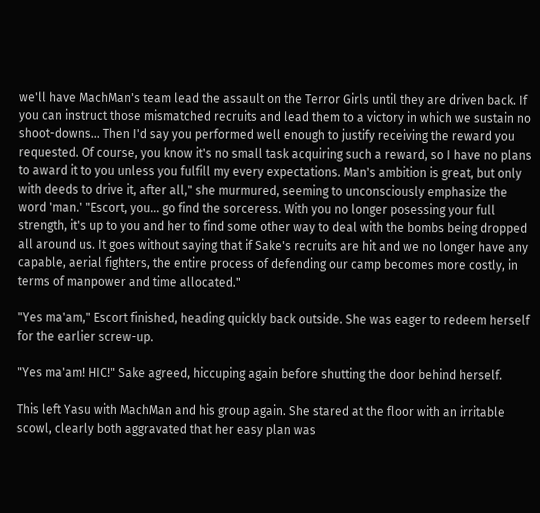we'll have MachMan's team lead the assault on the Terror Girls until they are driven back. If you can instruct those mismatched recruits and lead them to a victory in which we sustain no shoot-downs... Then I'd say you performed well enough to justify receiving the reward you requested. Of course, you know it's no small task acquiring such a reward, so I have no plans to award it to you unless you fulfill my every expectations. Man's ambition is great, but only with deeds to drive it, after all," she murmured, seeming to unconsciously emphasize the word 'man.' "Escort, you... go find the sorceress. With you no longer posessing your full strength, it's up to you and her to find some other way to deal with the bombs being dropped all around us. It goes without saying that if Sake's recruits are hit and we no longer have any capable, aerial fighters, the entire process of defending our camp becomes more costly, in terms of manpower and time allocated."

"Yes ma'am," Escort finished, heading quickly back outside. She was eager to redeem herself for the earlier screw-up.

"Yes ma'am! HIC!" Sake agreed, hiccuping again before shutting the door behind herself.

This left Yasu with MachMan and his group again. She stared at the floor with an irritable scowl, clearly both aggravated that her easy plan was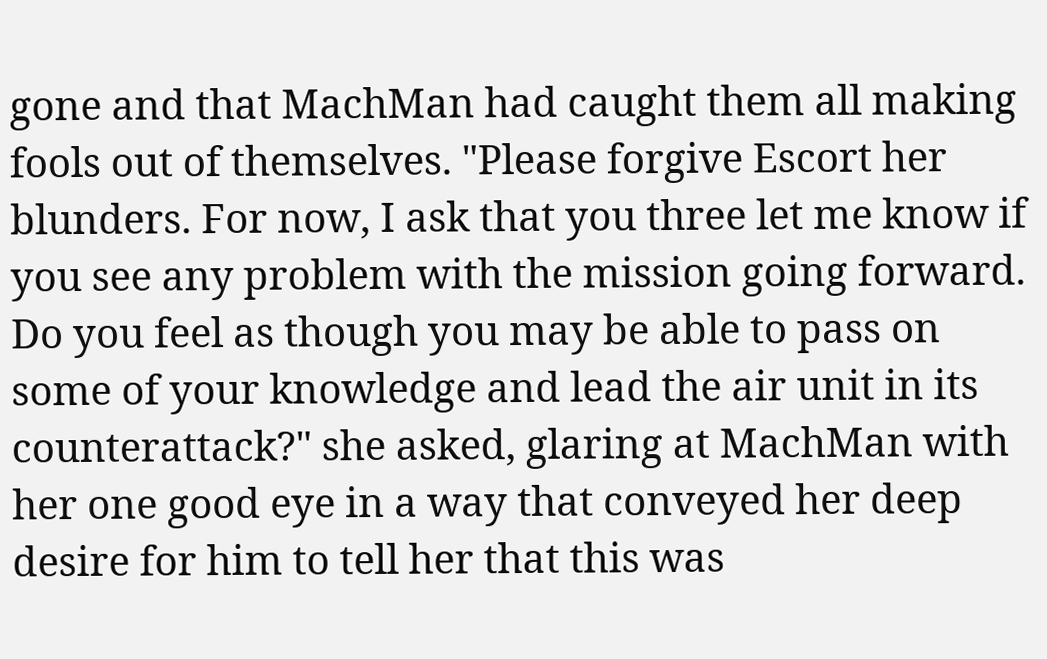gone and that MachMan had caught them all making fools out of themselves. "Please forgive Escort her blunders. For now, I ask that you three let me know if you see any problem with the mission going forward. Do you feel as though you may be able to pass on some of your knowledge and lead the air unit in its counterattack?" she asked, glaring at MachMan with her one good eye in a way that conveyed her deep desire for him to tell her that this was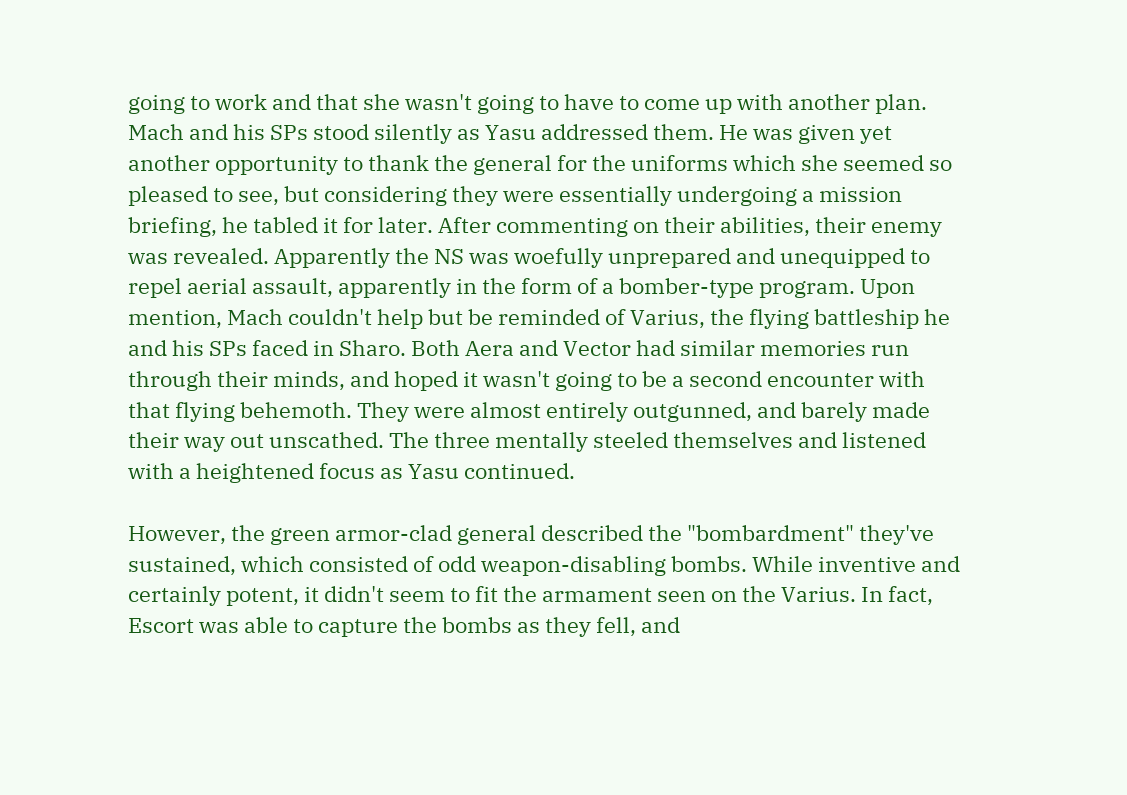going to work and that she wasn't going to have to come up with another plan.
Mach and his SPs stood silently as Yasu addressed them. He was given yet another opportunity to thank the general for the uniforms which she seemed so pleased to see, but considering they were essentially undergoing a mission briefing, he tabled it for later. After commenting on their abilities, their enemy was revealed. Apparently the NS was woefully unprepared and unequipped to repel aerial assault, apparently in the form of a bomber-type program. Upon mention, Mach couldn't help but be reminded of Varius, the flying battleship he and his SPs faced in Sharo. Both Aera and Vector had similar memories run through their minds, and hoped it wasn't going to be a second encounter with that flying behemoth. They were almost entirely outgunned, and barely made their way out unscathed. The three mentally steeled themselves and listened with a heightened focus as Yasu continued.

However, the green armor-clad general described the "bombardment" they've sustained, which consisted of odd weapon-disabling bombs. While inventive and certainly potent, it didn't seem to fit the armament seen on the Varius. In fact, Escort was able to capture the bombs as they fell, and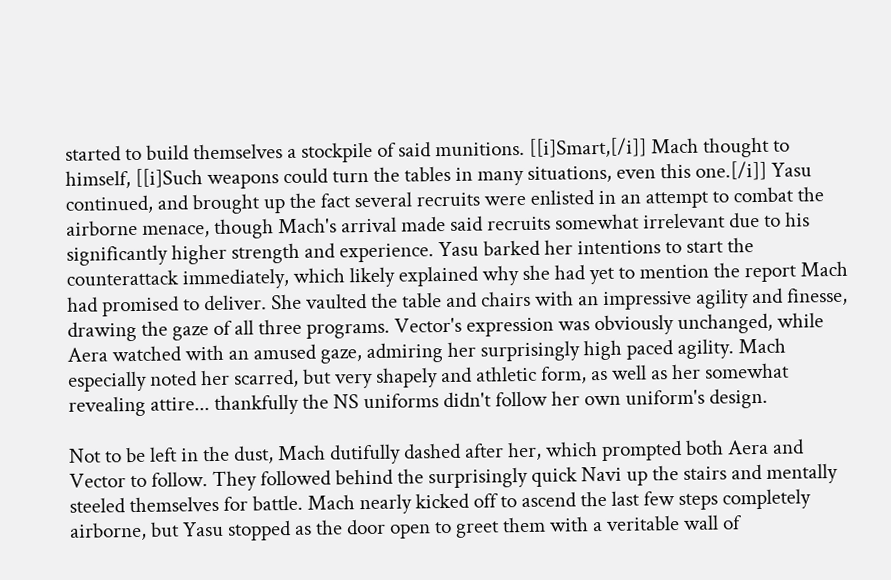started to build themselves a stockpile of said munitions. [[i]Smart,[/i]] Mach thought to himself, [[i]Such weapons could turn the tables in many situations, even this one.[/i]] Yasu continued, and brought up the fact several recruits were enlisted in an attempt to combat the airborne menace, though Mach's arrival made said recruits somewhat irrelevant due to his significantly higher strength and experience. Yasu barked her intentions to start the counterattack immediately, which likely explained why she had yet to mention the report Mach had promised to deliver. She vaulted the table and chairs with an impressive agility and finesse, drawing the gaze of all three programs. Vector's expression was obviously unchanged, while Aera watched with an amused gaze, admiring her surprisingly high paced agility. Mach especially noted her scarred, but very shapely and athletic form, as well as her somewhat revealing attire... thankfully the NS uniforms didn't follow her own uniform's design.

Not to be left in the dust, Mach dutifully dashed after her, which prompted both Aera and Vector to follow. They followed behind the surprisingly quick Navi up the stairs and mentally steeled themselves for battle. Mach nearly kicked off to ascend the last few steps completely airborne, but Yasu stopped as the door open to greet them with a veritable wall of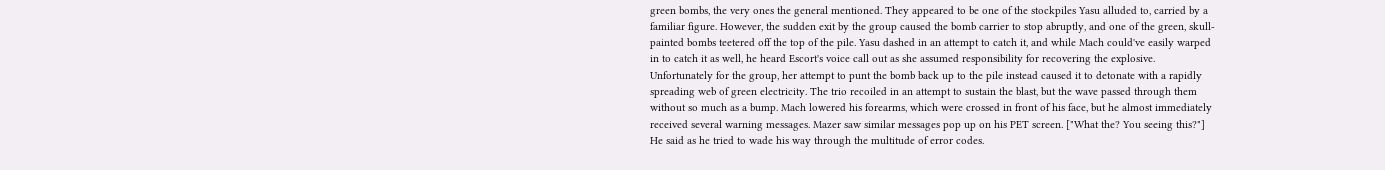green bombs, the very ones the general mentioned. They appeared to be one of the stockpiles Yasu alluded to, carried by a familiar figure. However, the sudden exit by the group caused the bomb carrier to stop abruptly, and one of the green, skull-painted bombs teetered off the top of the pile. Yasu dashed in an attempt to catch it, and while Mach could've easily warped in to catch it as well, he heard Escort's voice call out as she assumed responsibility for recovering the explosive. Unfortunately for the group, her attempt to punt the bomb back up to the pile instead caused it to detonate with a rapidly spreading web of green electricity. The trio recoiled in an attempt to sustain the blast, but the wave passed through them without so much as a bump. Mach lowered his forearms, which were crossed in front of his face, but he almost immediately received several warning messages. Mazer saw similar messages pop up on his PET screen. ["What the? You seeing this?"] He said as he tried to wade his way through the multitude of error codes.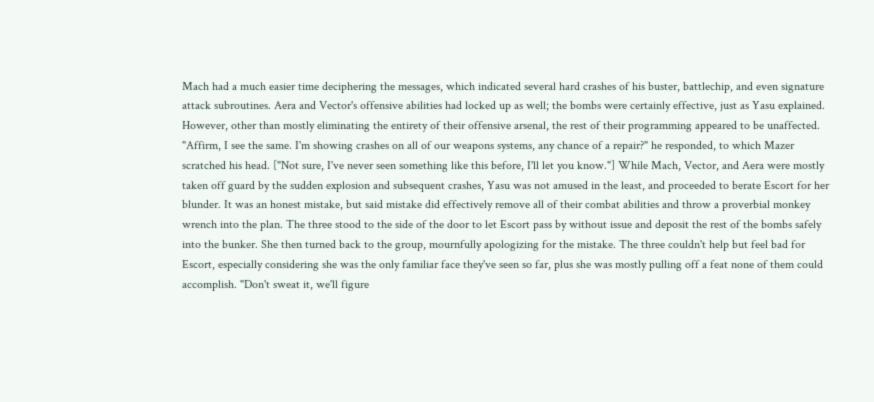Mach had a much easier time deciphering the messages, which indicated several hard crashes of his buster, battlechip, and even signature attack subroutines. Aera and Vector's offensive abilities had locked up as well; the bombs were certainly effective, just as Yasu explained. However, other than mostly eliminating the entirety of their offensive arsenal, the rest of their programming appeared to be unaffected. "Affirm, I see the same. I'm showing crashes on all of our weapons systems, any chance of a repair?" he responded, to which Mazer scratched his head. ["Not sure, I've never seen something like this before, I'll let you know."] While Mach, Vector, and Aera were mostly taken off guard by the sudden explosion and subsequent crashes, Yasu was not amused in the least, and proceeded to berate Escort for her blunder. It was an honest mistake, but said mistake did effectively remove all of their combat abilities and throw a proverbial monkey wrench into the plan. The three stood to the side of the door to let Escort pass by without issue and deposit the rest of the bombs safely into the bunker. She then turned back to the group, mournfully apologizing for the mistake. The three couldn't help but feel bad for Escort, especially considering she was the only familiar face they've seen so far, plus she was mostly pulling off a feat none of them could accomplish. "Don't sweat it, we'll figure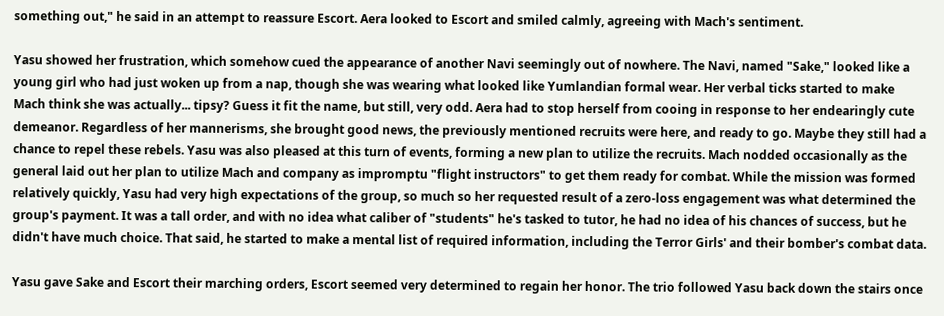something out," he said in an attempt to reassure Escort. Aera looked to Escort and smiled calmly, agreeing with Mach's sentiment.

Yasu showed her frustration, which somehow cued the appearance of another Navi seemingly out of nowhere. The Navi, named "Sake," looked like a young girl who had just woken up from a nap, though she was wearing what looked like Yumlandian formal wear. Her verbal ticks started to make Mach think she was actually... tipsy? Guess it fit the name, but still, very odd. Aera had to stop herself from cooing in response to her endearingly cute demeanor. Regardless of her mannerisms, she brought good news, the previously mentioned recruits were here, and ready to go. Maybe they still had a chance to repel these rebels. Yasu was also pleased at this turn of events, forming a new plan to utilize the recruits. Mach nodded occasionally as the general laid out her plan to utilize Mach and company as impromptu "flight instructors" to get them ready for combat. While the mission was formed relatively quickly, Yasu had very high expectations of the group, so much so her requested result of a zero-loss engagement was what determined the group's payment. It was a tall order, and with no idea what caliber of "students" he's tasked to tutor, he had no idea of his chances of success, but he didn't have much choice. That said, he started to make a mental list of required information, including the Terror Girls' and their bomber's combat data.

Yasu gave Sake and Escort their marching orders, Escort seemed very determined to regain her honor. The trio followed Yasu back down the stairs once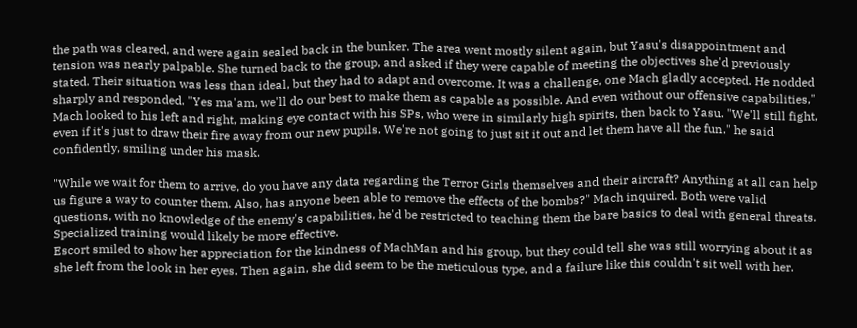the path was cleared, and were again sealed back in the bunker. The area went mostly silent again, but Yasu's disappointment and tension was nearly palpable. She turned back to the group, and asked if they were capable of meeting the objectives she'd previously stated. Their situation was less than ideal, but they had to adapt and overcome. It was a challenge, one Mach gladly accepted. He nodded sharply and responded. "Yes ma'am, we'll do our best to make them as capable as possible. And even without our offensive capabilities," Mach looked to his left and right, making eye contact with his SPs, who were in similarly high spirits, then back to Yasu. "We'll still fight, even if it's just to draw their fire away from our new pupils. We're not going to just sit it out and let them have all the fun." he said confidently, smiling under his mask.

"While we wait for them to arrive, do you have any data regarding the Terror Girls themselves and their aircraft? Anything at all can help us figure a way to counter them. Also, has anyone been able to remove the effects of the bombs?" Mach inquired. Both were valid questions, with no knowledge of the enemy's capabilities, he'd be restricted to teaching them the bare basics to deal with general threats. Specialized training would likely be more effective.
Escort smiled to show her appreciation for the kindness of MachMan and his group, but they could tell she was still worrying about it as she left from the look in her eyes. Then again, she did seem to be the meticulous type, and a failure like this couldn't sit well with her.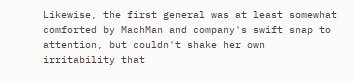Likewise, the first general was at least somewhat comforted by MachMan and company's swift snap to attention, but couldn't shake her own irritability that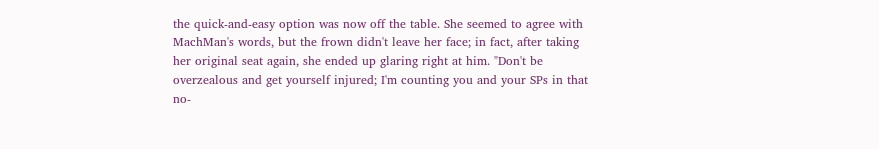the quick-and-easy option was now off the table. She seemed to agree with MachMan's words, but the frown didn't leave her face; in fact, after taking her original seat again, she ended up glaring right at him. "Don't be overzealous and get yourself injured; I'm counting you and your SPs in that no-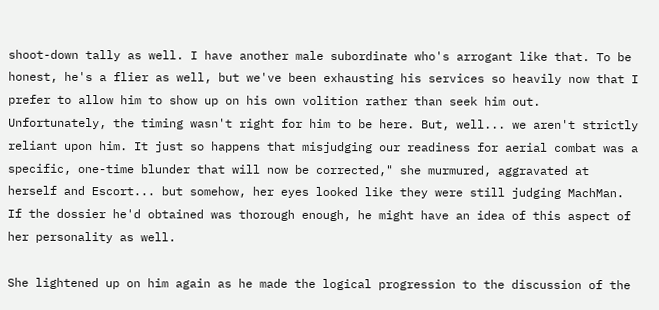shoot-down tally as well. I have another male subordinate who's arrogant like that. To be honest, he's a flier as well, but we've been exhausting his services so heavily now that I prefer to allow him to show up on his own volition rather than seek him out. Unfortunately, the timing wasn't right for him to be here. But, well... we aren't strictly reliant upon him. It just so happens that misjudging our readiness for aerial combat was a specific, one-time blunder that will now be corrected," she murmured, aggravated at herself and Escort... but somehow, her eyes looked like they were still judging MachMan. If the dossier he'd obtained was thorough enough, he might have an idea of this aspect of her personality as well.

She lightened up on him again as he made the logical progression to the discussion of the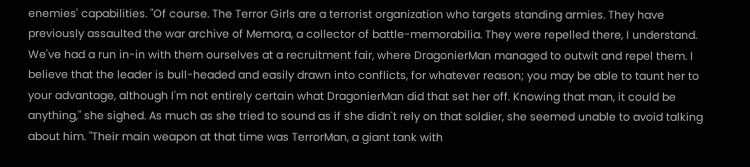enemies' capabilities. "Of course. The Terror Girls are a terrorist organization who targets standing armies. They have previously assaulted the war archive of Memora, a collector of battle-memorabilia. They were repelled there, I understand. We've had a run in-in with them ourselves at a recruitment fair, where DragonierMan managed to outwit and repel them. I believe that the leader is bull-headed and easily drawn into conflicts, for whatever reason; you may be able to taunt her to your advantage, although I'm not entirely certain what DragonierMan did that set her off. Knowing that man, it could be anything," she sighed. As much as she tried to sound as if she didn't rely on that soldier, she seemed unable to avoid talking about him. "Their main weapon at that time was TerrorMan, a giant tank with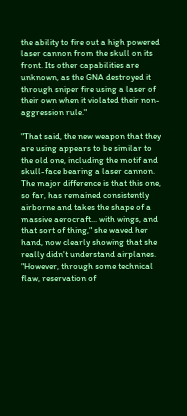the ability to fire out a high powered laser cannon from the skull on its front. Its other capabilities are unknown, as the GNA destroyed it through sniper fire using a laser of their own when it violated their non-aggression rule."

"That said, the new weapon that they are using appears to be similar to the old one, including the motif and skull-face bearing a laser cannon. The major difference is that this one, so far, has remained consistently airborne and takes the shape of a massive aerocraft... with wings, and that sort of thing," she waved her hand, now clearly showing that she really didn't understand airplanes. "However, through some technical flaw, reservation of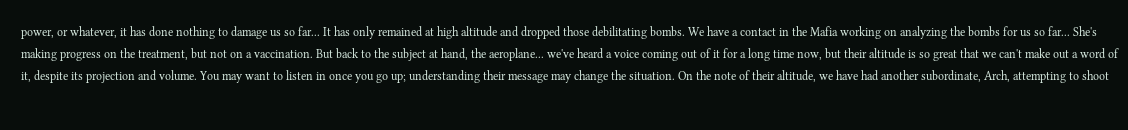power, or whatever, it has done nothing to damage us so far... It has only remained at high altitude and dropped those debilitating bombs. We have a contact in the Mafia working on analyzing the bombs for us so far... She's making progress on the treatment, but not on a vaccination. But back to the subject at hand, the aeroplane... we've heard a voice coming out of it for a long time now, but their altitude is so great that we can't make out a word of it, despite its projection and volume. You may want to listen in once you go up; understanding their message may change the situation. On the note of their altitude, we have had another subordinate, Arch, attempting to shoot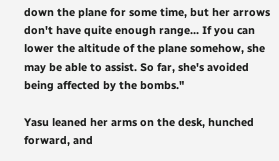down the plane for some time, but her arrows don't have quite enough range... If you can lower the altitude of the plane somehow, she may be able to assist. So far, she's avoided being affected by the bombs."

Yasu leaned her arms on the desk, hunched forward, and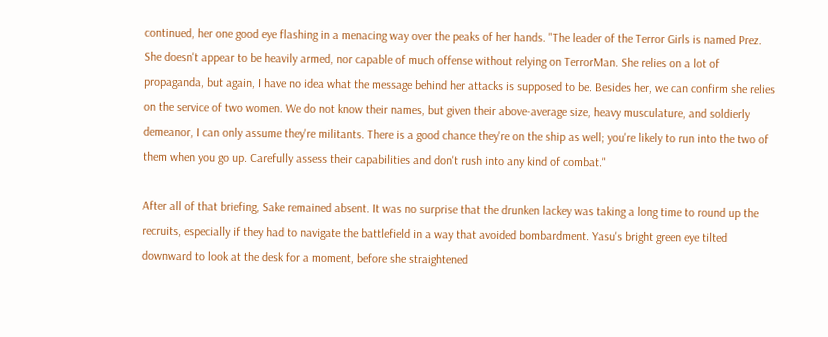continued, her one good eye flashing in a menacing way over the peaks of her hands. "The leader of the Terror Girls is named Prez. She doesn't appear to be heavily armed, nor capable of much offense without relying on TerrorMan. She relies on a lot of propaganda, but again, I have no idea what the message behind her attacks is supposed to be. Besides her, we can confirm she relies on the service of two women. We do not know their names, but given their above-average size, heavy musculature, and soldierly demeanor, I can only assume they're militants. There is a good chance they're on the ship as well; you're likely to run into the two of them when you go up. Carefully assess their capabilities and don't rush into any kind of combat."

After all of that briefing, Sake remained absent. It was no surprise that the drunken lackey was taking a long time to round up the recruits, especially if they had to navigate the battlefield in a way that avoided bombardment. Yasu's bright green eye tilted downward to look at the desk for a moment, before she straightened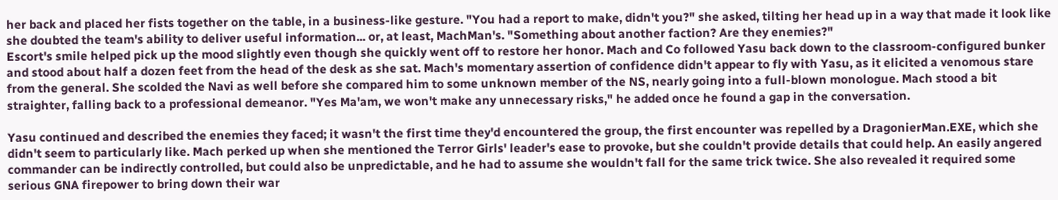her back and placed her fists together on the table, in a business-like gesture. "You had a report to make, didn't you?" she asked, tilting her head up in a way that made it look like she doubted the team's ability to deliver useful information... or, at least, MachMan's. "Something about another faction? Are they enemies?"
Escort's smile helped pick up the mood slightly even though she quickly went off to restore her honor. Mach and Co followed Yasu back down to the classroom-configured bunker and stood about half a dozen feet from the head of the desk as she sat. Mach's momentary assertion of confidence didn't appear to fly with Yasu, as it elicited a venomous stare from the general. She scolded the Navi as well before she compared him to some unknown member of the NS, nearly going into a full-blown monologue. Mach stood a bit straighter, falling back to a professional demeanor. "Yes Ma'am, we won't make any unnecessary risks," he added once he found a gap in the conversation.

Yasu continued and described the enemies they faced; it wasn't the first time they'd encountered the group, the first encounter was repelled by a DragonierMan.EXE, which she didn't seem to particularly like. Mach perked up when she mentioned the Terror Girls' leader's ease to provoke, but she couldn't provide details that could help. An easily angered commander can be indirectly controlled, but could also be unpredictable, and he had to assume she wouldn't fall for the same trick twice. She also revealed it required some serious GNA firepower to bring down their war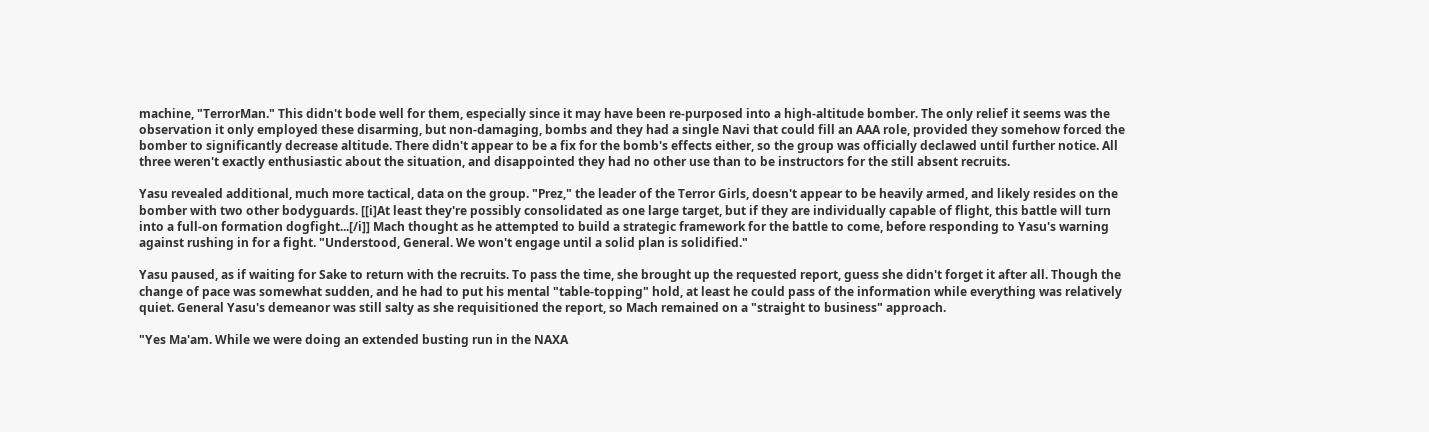machine, "TerrorMan." This didn't bode well for them, especially since it may have been re-purposed into a high-altitude bomber. The only relief it seems was the observation it only employed these disarming, but non-damaging, bombs and they had a single Navi that could fill an AAA role, provided they somehow forced the bomber to significantly decrease altitude. There didn't appear to be a fix for the bomb's effects either, so the group was officially declawed until further notice. All three weren't exactly enthusiastic about the situation, and disappointed they had no other use than to be instructors for the still absent recruits.

Yasu revealed additional, much more tactical, data on the group. "Prez," the leader of the Terror Girls, doesn't appear to be heavily armed, and likely resides on the bomber with two other bodyguards. [[i]At least they're possibly consolidated as one large target, but if they are individually capable of flight, this battle will turn into a full-on formation dogfight...[/i]] Mach thought as he attempted to build a strategic framework for the battle to come, before responding to Yasu's warning against rushing in for a fight. "Understood, General. We won't engage until a solid plan is solidified."

Yasu paused, as if waiting for Sake to return with the recruits. To pass the time, she brought up the requested report, guess she didn't forget it after all. Though the change of pace was somewhat sudden, and he had to put his mental "table-topping" hold, at least he could pass of the information while everything was relatively quiet. General Yasu's demeanor was still salty as she requisitioned the report, so Mach remained on a "straight to business" approach.

"Yes Ma'am. While we were doing an extended busting run in the NAXA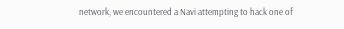network, we encountered a Navi attempting to hack one of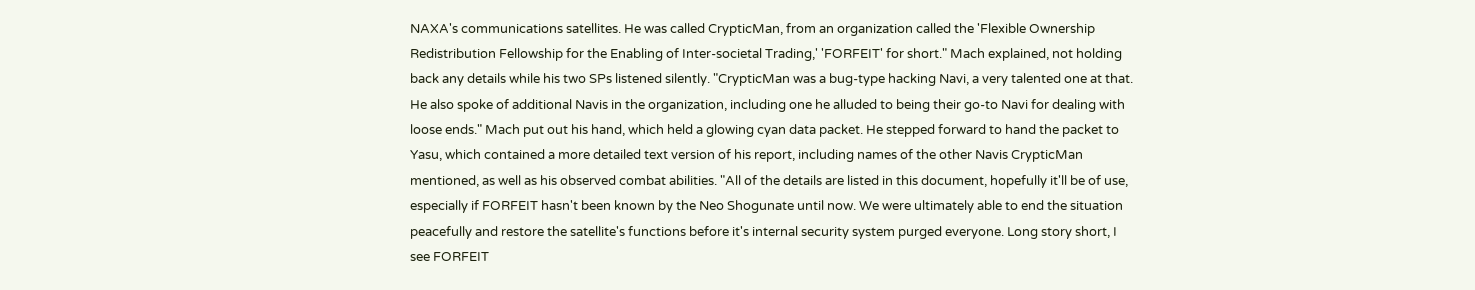NAXA's communications satellites. He was called CrypticMan, from an organization called the 'Flexible Ownership Redistribution Fellowship for the Enabling of Inter-societal Trading,' 'FORFEIT' for short." Mach explained, not holding back any details while his two SPs listened silently. "CrypticMan was a bug-type hacking Navi, a very talented one at that. He also spoke of additional Navis in the organization, including one he alluded to being their go-to Navi for dealing with loose ends." Mach put out his hand, which held a glowing cyan data packet. He stepped forward to hand the packet to Yasu, which contained a more detailed text version of his report, including names of the other Navis CrypticMan mentioned, as well as his observed combat abilities. "All of the details are listed in this document, hopefully it'll be of use, especially if FORFEIT hasn't been known by the Neo Shogunate until now. We were ultimately able to end the situation peacefully and restore the satellite's functions before it's internal security system purged everyone. Long story short, I see FORFEIT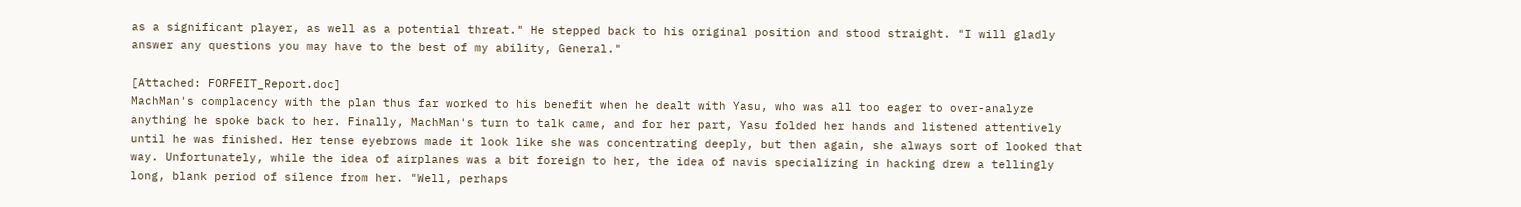as a significant player, as well as a potential threat." He stepped back to his original position and stood straight. "I will gladly answer any questions you may have to the best of my ability, General."

[Attached: FORFEIT_Report.doc]
MachMan's complacency with the plan thus far worked to his benefit when he dealt with Yasu, who was all too eager to over-analyze anything he spoke back to her. Finally, MachMan's turn to talk came, and for her part, Yasu folded her hands and listened attentively until he was finished. Her tense eyebrows made it look like she was concentrating deeply, but then again, she always sort of looked that way. Unfortunately, while the idea of airplanes was a bit foreign to her, the idea of navis specializing in hacking drew a tellingly long, blank period of silence from her. "Well, perhaps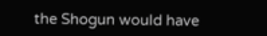the Shogun would have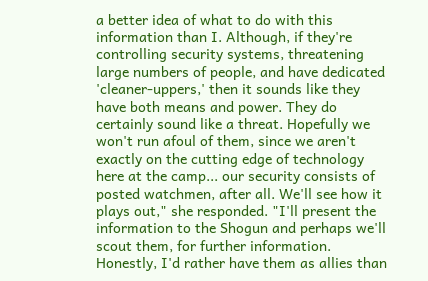a better idea of what to do with this information than I. Although, if they're controlling security systems, threatening large numbers of people, and have dedicated 'cleaner-uppers,' then it sounds like they have both means and power. They do certainly sound like a threat. Hopefully we won't run afoul of them, since we aren't exactly on the cutting edge of technology here at the camp... our security consists of posted watchmen, after all. We'll see how it plays out," she responded. "I'll present the information to the Shogun and perhaps we'll scout them, for further information. Honestly, I'd rather have them as allies than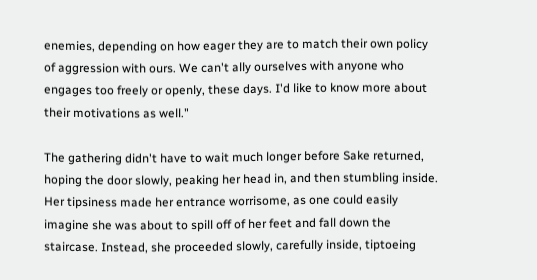enemies, depending on how eager they are to match their own policy of aggression with ours. We can't ally ourselves with anyone who engages too freely or openly, these days. I'd like to know more about their motivations as well."

The gathering didn't have to wait much longer before Sake returned, hoping the door slowly, peaking her head in, and then stumbling inside. Her tipsiness made her entrance worrisome, as one could easily imagine she was about to spill off of her feet and fall down the staircase. Instead, she proceeded slowly, carefully inside, tiptoeing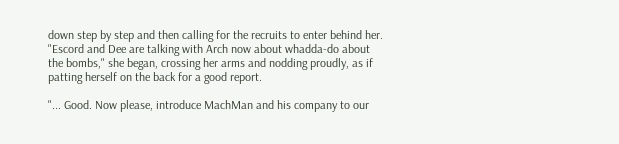down step by step and then calling for the recruits to enter behind her. "Escord and Dee are talking with Arch now about whadda-do about the bombs," she began, crossing her arms and nodding proudly, as if patting herself on the back for a good report.

"... Good. Now please, introduce MachMan and his company to our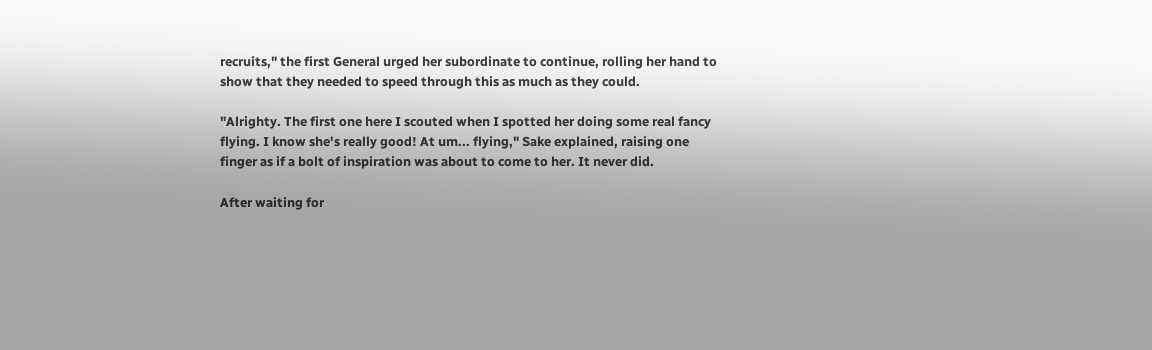recruits," the first General urged her subordinate to continue, rolling her hand to show that they needed to speed through this as much as they could.

"Alrighty. The first one here I scouted when I spotted her doing some real fancy flying. I know she's really good! At um... flying," Sake explained, raising one finger as if a bolt of inspiration was about to come to her. It never did.

After waiting for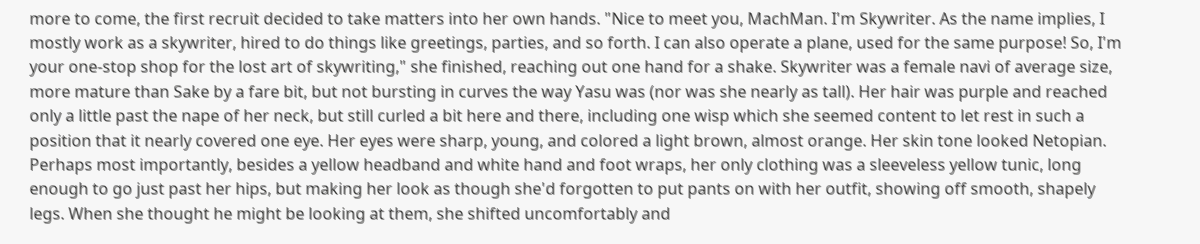more to come, the first recruit decided to take matters into her own hands. "Nice to meet you, MachMan. I'm Skywriter. As the name implies, I mostly work as a skywriter, hired to do things like greetings, parties, and so forth. I can also operate a plane, used for the same purpose! So, I'm your one-stop shop for the lost art of skywriting," she finished, reaching out one hand for a shake. Skywriter was a female navi of average size, more mature than Sake by a fare bit, but not bursting in curves the way Yasu was (nor was she nearly as tall). Her hair was purple and reached only a little past the nape of her neck, but still curled a bit here and there, including one wisp which she seemed content to let rest in such a position that it nearly covered one eye. Her eyes were sharp, young, and colored a light brown, almost orange. Her skin tone looked Netopian. Perhaps most importantly, besides a yellow headband and white hand and foot wraps, her only clothing was a sleeveless yellow tunic, long enough to go just past her hips, but making her look as though she'd forgotten to put pants on with her outfit, showing off smooth, shapely legs. When she thought he might be looking at them, she shifted uncomfortably and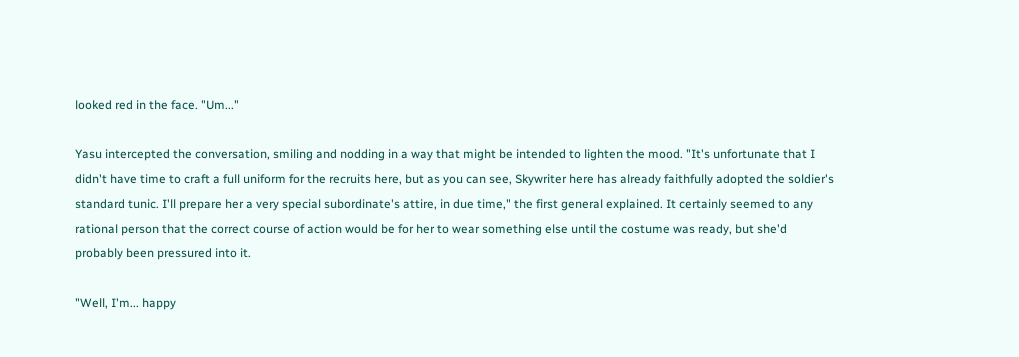looked red in the face. "Um..."

Yasu intercepted the conversation, smiling and nodding in a way that might be intended to lighten the mood. "It's unfortunate that I didn't have time to craft a full uniform for the recruits here, but as you can see, Skywriter here has already faithfully adopted the soldier's standard tunic. I'll prepare her a very special subordinate's attire, in due time," the first general explained. It certainly seemed to any rational person that the correct course of action would be for her to wear something else until the costume was ready, but she'd probably been pressured into it.

"Well, I'm... happy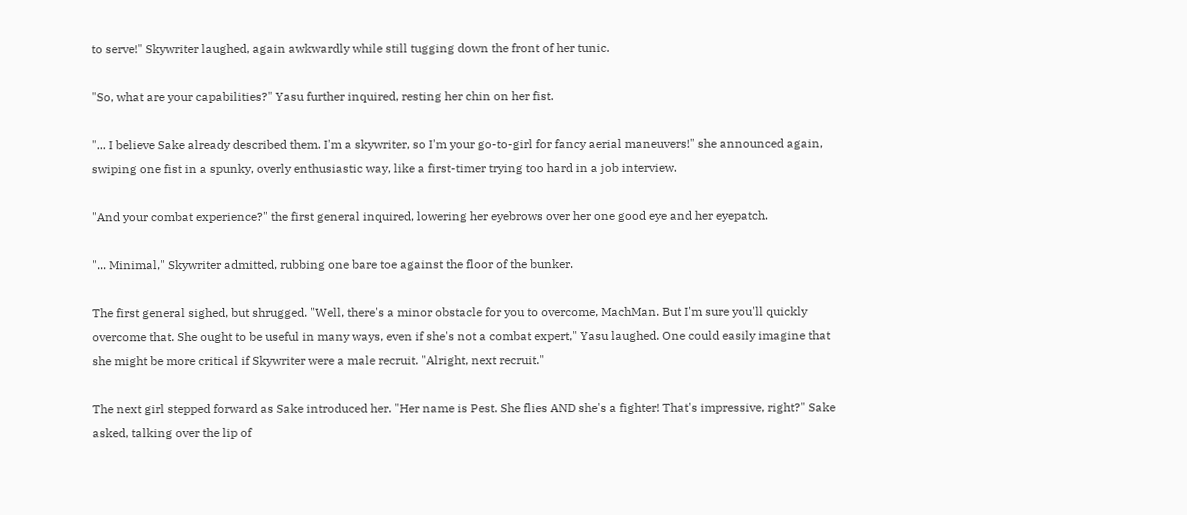to serve!" Skywriter laughed, again awkwardly while still tugging down the front of her tunic.

"So, what are your capabilities?" Yasu further inquired, resting her chin on her fist.

"... I believe Sake already described them. I'm a skywriter, so I'm your go-to-girl for fancy aerial maneuvers!" she announced again, swiping one fist in a spunky, overly enthusiastic way, like a first-timer trying too hard in a job interview.

"And your combat experience?" the first general inquired, lowering her eyebrows over her one good eye and her eyepatch.

"... Minimal," Skywriter admitted, rubbing one bare toe against the floor of the bunker.

The first general sighed, but shrugged. "Well, there's a minor obstacle for you to overcome, MachMan. But I'm sure you'll quickly overcome that. She ought to be useful in many ways, even if she's not a combat expert," Yasu laughed. One could easily imagine that she might be more critical if Skywriter were a male recruit. "Alright, next recruit."

The next girl stepped forward as Sake introduced her. "Her name is Pest. She flies AND she's a fighter! That's impressive, right?" Sake asked, talking over the lip of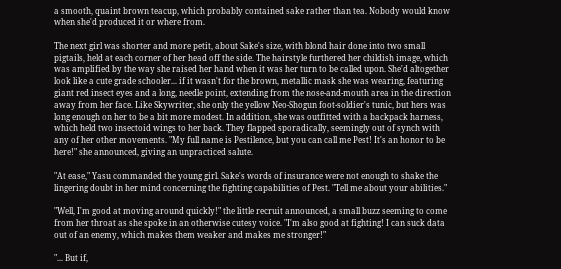a smooth, quaint brown teacup, which probably contained sake rather than tea. Nobody would know when she'd produced it or where from.

The next girl was shorter and more petit, about Sake's size, with blond hair done into two small pigtails, held at each corner of her head off the side. The hairstyle furthered her childish image, which was amplified by the way she raised her hand when it was her turn to be called upon. She'd altogether look like a cute grade schooler... if it wasn't for the brown, metallic mask she was wearing, featuring giant red insect eyes and a long, needle point, extending from the nose-and-mouth area in the direction away from her face. Like Skywriter, she only the yellow Neo-Shogun foot-soldier's tunic, but hers was long enough on her to be a bit more modest. In addition, she was outfitted with a backpack harness, which held two insectoid wings to her back. They flapped sporadically, seemingly out of synch with any of her other movements. "My full name is Pestilence, but you can call me Pest! It's an honor to be here!" she announced, giving an unpracticed salute.

"At ease," Yasu commanded the young girl. Sake's words of insurance were not enough to shake the lingering doubt in her mind concerning the fighting capabilities of Pest. "Tell me about your abilities."

"Well, I'm good at moving around quickly!" the little recruit announced, a small buzz seeming to come from her throat as she spoke in an otherwise cutesy voice. "I'm also good at fighting! I can suck data out of an enemy, which makes them weaker and makes me stronger!"

"... But if,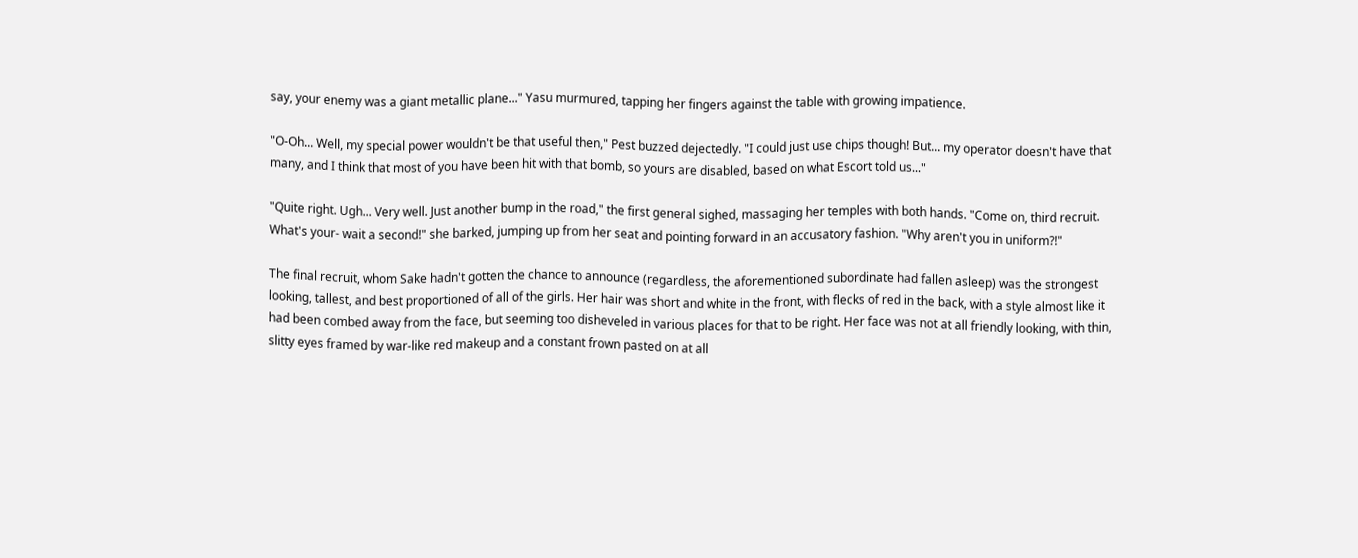say, your enemy was a giant metallic plane..." Yasu murmured, tapping her fingers against the table with growing impatience.

"O-Oh... Well, my special power wouldn't be that useful then," Pest buzzed dejectedly. "I could just use chips though! But... my operator doesn't have that many, and I think that most of you have been hit with that bomb, so yours are disabled, based on what Escort told us..."

"Quite right. Ugh... Very well. Just another bump in the road," the first general sighed, massaging her temples with both hands. "Come on, third recruit. What's your- wait a second!" she barked, jumping up from her seat and pointing forward in an accusatory fashion. "Why aren't you in uniform?!"

The final recruit, whom Sake hadn't gotten the chance to announce (regardless, the aforementioned subordinate had fallen asleep) was the strongest looking, tallest, and best proportioned of all of the girls. Her hair was short and white in the front, with flecks of red in the back, with a style almost like it had been combed away from the face, but seeming too disheveled in various places for that to be right. Her face was not at all friendly looking, with thin, slitty eyes framed by war-like red makeup and a constant frown pasted on at all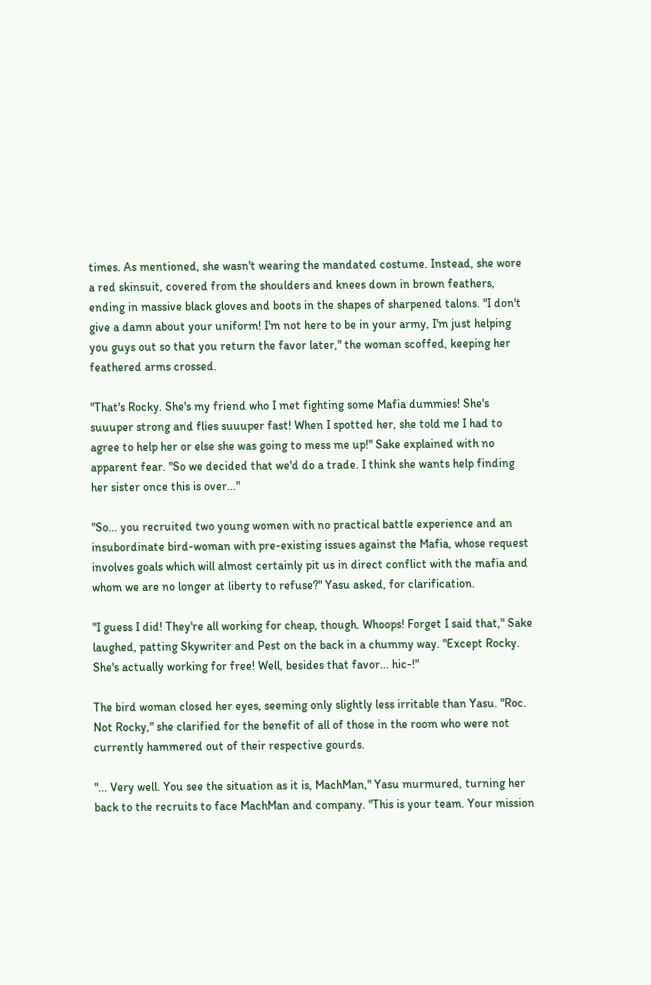times. As mentioned, she wasn't wearing the mandated costume. Instead, she wore a red skinsuit, covered from the shoulders and knees down in brown feathers, ending in massive black gloves and boots in the shapes of sharpened talons. "I don't give a damn about your uniform! I'm not here to be in your army, I'm just helping you guys out so that you return the favor later," the woman scoffed, keeping her feathered arms crossed.

"That's Rocky. She's my friend who I met fighting some Mafia dummies! She's suuuper strong and flies suuuper fast! When I spotted her, she told me I had to agree to help her or else she was going to mess me up!" Sake explained with no apparent fear. "So we decided that we'd do a trade. I think she wants help finding her sister once this is over..."

"So... you recruited two young women with no practical battle experience and an insubordinate bird-woman with pre-existing issues against the Mafia, whose request involves goals which will almost certainly pit us in direct conflict with the mafia and whom we are no longer at liberty to refuse?" Yasu asked, for clarification.

"I guess I did! They're all working for cheap, though. Whoops! Forget I said that," Sake laughed, patting Skywriter and Pest on the back in a chummy way. "Except Rocky. She's actually working for free! Well, besides that favor... hic-!"

The bird woman closed her eyes, seeming only slightly less irritable than Yasu. "Roc. Not Rocky," she clarified for the benefit of all of those in the room who were not currently hammered out of their respective gourds.

"... Very well. You see the situation as it is, MachMan," Yasu murmured, turning her back to the recruits to face MachMan and company. "This is your team. Your mission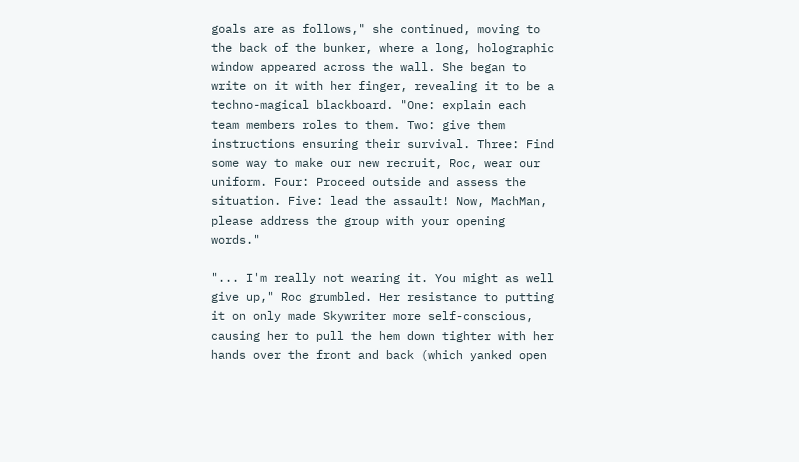goals are as follows," she continued, moving to the back of the bunker, where a long, holographic window appeared across the wall. She began to write on it with her finger, revealing it to be a techno-magical blackboard. "One: explain each team members roles to them. Two: give them instructions ensuring their survival. Three: Find some way to make our new recruit, Roc, wear our uniform. Four: Proceed outside and assess the situation. Five: lead the assault! Now, MachMan, please address the group with your opening words."

"... I'm really not wearing it. You might as well give up," Roc grumbled. Her resistance to putting it on only made Skywriter more self-conscious, causing her to pull the hem down tighter with her hands over the front and back (which yanked open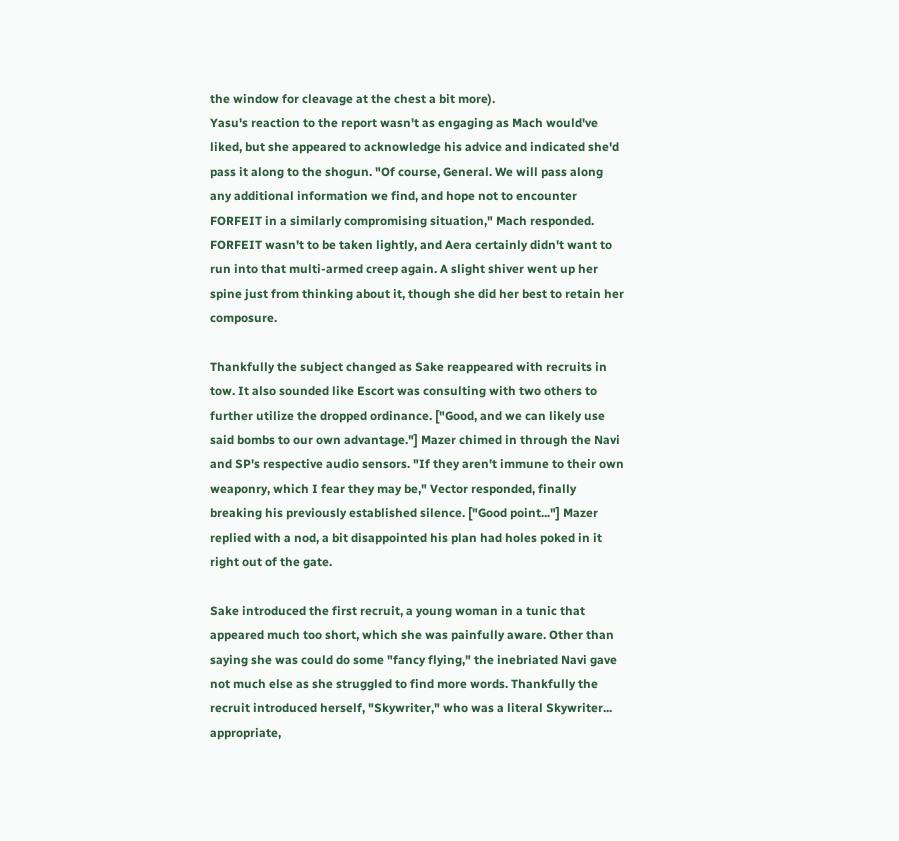the window for cleavage at the chest a bit more).
Yasu's reaction to the report wasn't as engaging as Mach would've liked, but she appeared to acknowledge his advice and indicated she'd pass it along to the shogun. "Of course, General. We will pass along any additional information we find, and hope not to encounter FORFEIT in a similarly compromising situation," Mach responded. FORFEIT wasn't to be taken lightly, and Aera certainly didn't want to run into that multi-armed creep again. A slight shiver went up her spine just from thinking about it, though she did her best to retain her composure.

Thankfully the subject changed as Sake reappeared with recruits in tow. It also sounded like Escort was consulting with two others to further utilize the dropped ordinance. ["Good, and we can likely use said bombs to our own advantage."] Mazer chimed in through the Navi and SP's respective audio sensors. "If they aren't immune to their own weaponry, which I fear they may be," Vector responded, finally breaking his previously established silence. ["Good point..."] Mazer replied with a nod, a bit disappointed his plan had holes poked in it right out of the gate.

Sake introduced the first recruit, a young woman in a tunic that appeared much too short, which she was painfully aware. Other than saying she was could do some "fancy flying," the inebriated Navi gave not much else as she struggled to find more words. Thankfully the recruit introduced herself, "Skywriter," who was a literal Skywriter... appropriate,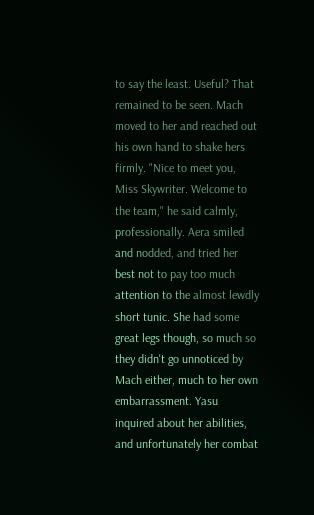to say the least. Useful? That remained to be seen. Mach moved to her and reached out his own hand to shake hers firmly. "Nice to meet you, Miss Skywriter. Welcome to the team," he said calmly, professionally. Aera smiled and nodded, and tried her best not to pay too much attention to the almost lewdly short tunic. She had some great legs though, so much so they didn't go unnoticed by Mach either, much to her own embarrassment. Yasu inquired about her abilities, and unfortunately her combat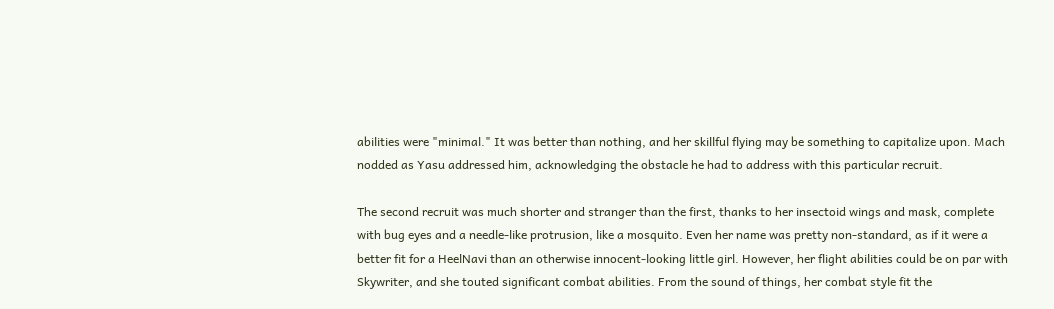abilities were "minimal." It was better than nothing, and her skillful flying may be something to capitalize upon. Mach nodded as Yasu addressed him, acknowledging the obstacle he had to address with this particular recruit.

The second recruit was much shorter and stranger than the first, thanks to her insectoid wings and mask, complete with bug eyes and a needle-like protrusion, like a mosquito. Even her name was pretty non-standard, as if it were a better fit for a HeelNavi than an otherwise innocent-looking little girl. However, her flight abilities could be on par with Skywriter, and she touted significant combat abilities. From the sound of things, her combat style fit the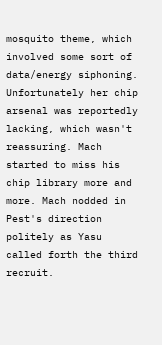mosquito theme, which involved some sort of data/energy siphoning. Unfortunately her chip arsenal was reportedly lacking, which wasn't reassuring. Mach started to miss his chip library more and more. Mach nodded in Pest's direction politely as Yasu called forth the third recruit.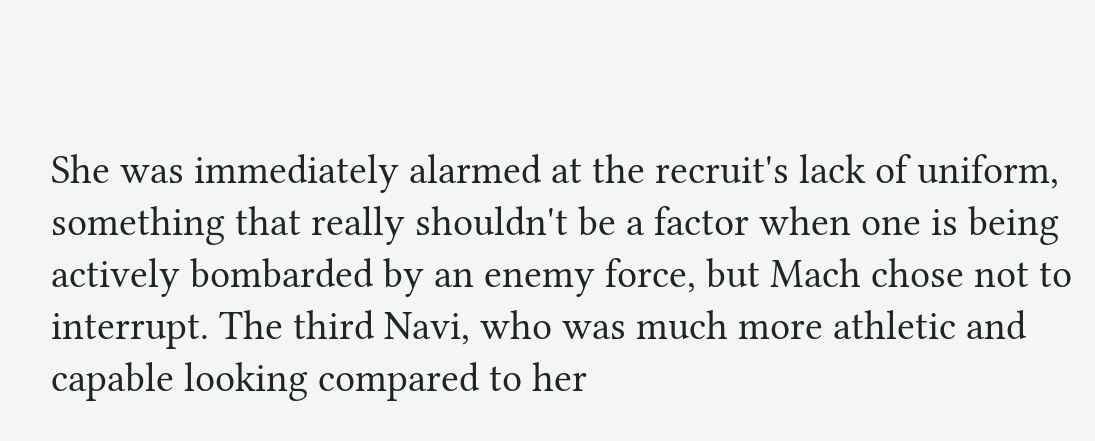She was immediately alarmed at the recruit's lack of uniform, something that really shouldn't be a factor when one is being actively bombarded by an enemy force, but Mach chose not to interrupt. The third Navi, who was much more athletic and capable looking compared to her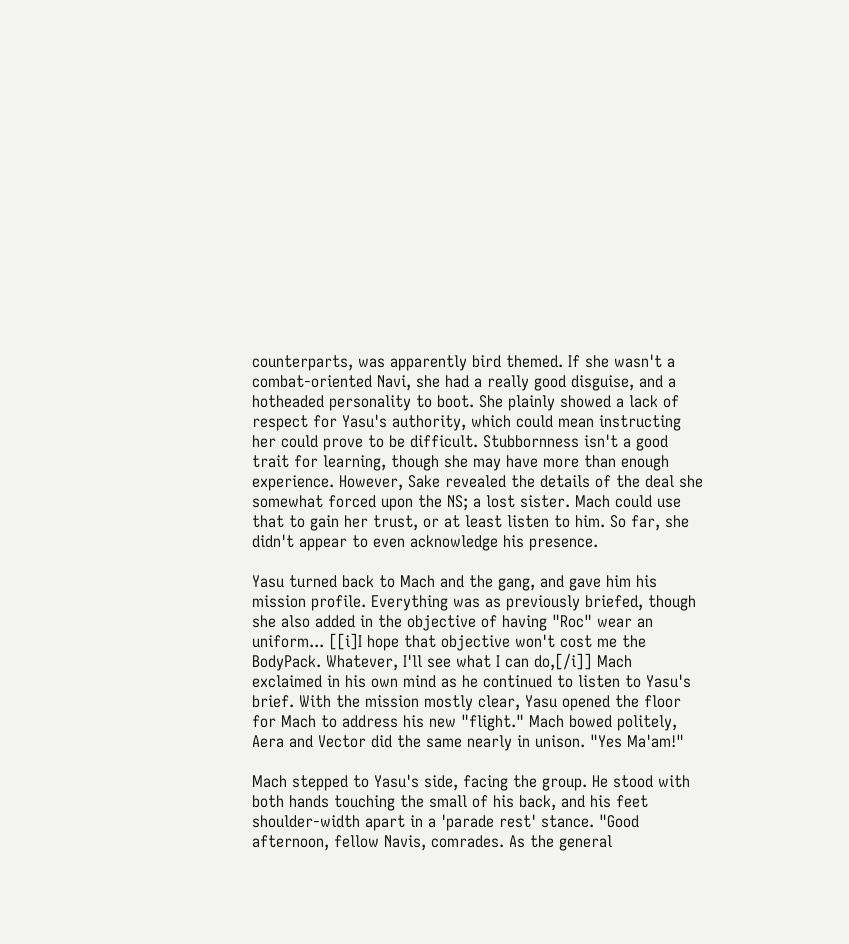counterparts, was apparently bird themed. If she wasn't a combat-oriented Navi, she had a really good disguise, and a hotheaded personality to boot. She plainly showed a lack of respect for Yasu's authority, which could mean instructing her could prove to be difficult. Stubbornness isn't a good trait for learning, though she may have more than enough experience. However, Sake revealed the details of the deal she somewhat forced upon the NS; a lost sister. Mach could use that to gain her trust, or at least listen to him. So far, she didn't appear to even acknowledge his presence.

Yasu turned back to Mach and the gang, and gave him his mission profile. Everything was as previously briefed, though she also added in the objective of having "Roc" wear an uniform... [[i]I hope that objective won't cost me the BodyPack. Whatever, I'll see what I can do,[/i]] Mach exclaimed in his own mind as he continued to listen to Yasu's brief. With the mission mostly clear, Yasu opened the floor for Mach to address his new "flight." Mach bowed politely, Aera and Vector did the same nearly in unison. "Yes Ma'am!"

Mach stepped to Yasu's side, facing the group. He stood with both hands touching the small of his back, and his feet shoulder-width apart in a 'parade rest' stance. "Good afternoon, fellow Navis, comrades. As the general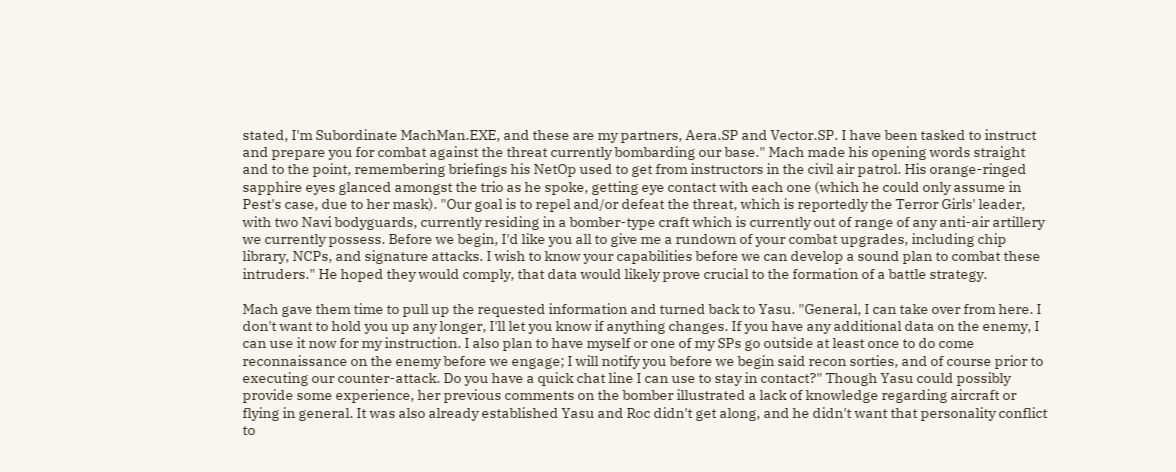stated, I'm Subordinate MachMan.EXE, and these are my partners, Aera.SP and Vector.SP. I have been tasked to instruct and prepare you for combat against the threat currently bombarding our base." Mach made his opening words straight and to the point, remembering briefings his NetOp used to get from instructors in the civil air patrol. His orange-ringed sapphire eyes glanced amongst the trio as he spoke, getting eye contact with each one (which he could only assume in Pest's case, due to her mask). "Our goal is to repel and/or defeat the threat, which is reportedly the Terror Girls' leader, with two Navi bodyguards, currently residing in a bomber-type craft which is currently out of range of any anti-air artillery we currently possess. Before we begin, I'd like you all to give me a rundown of your combat upgrades, including chip library, NCPs, and signature attacks. I wish to know your capabilities before we can develop a sound plan to combat these intruders." He hoped they would comply, that data would likely prove crucial to the formation of a battle strategy.

Mach gave them time to pull up the requested information and turned back to Yasu. "General, I can take over from here. I don't want to hold you up any longer, I'll let you know if anything changes. If you have any additional data on the enemy, I can use it now for my instruction. I also plan to have myself or one of my SPs go outside at least once to do come reconnaissance on the enemy before we engage; I will notify you before we begin said recon sorties, and of course prior to executing our counter-attack. Do you have a quick chat line I can use to stay in contact?" Though Yasu could possibly provide some experience, her previous comments on the bomber illustrated a lack of knowledge regarding aircraft or flying in general. It was also already established Yasu and Roc didn't get along, and he didn't want that personality conflict to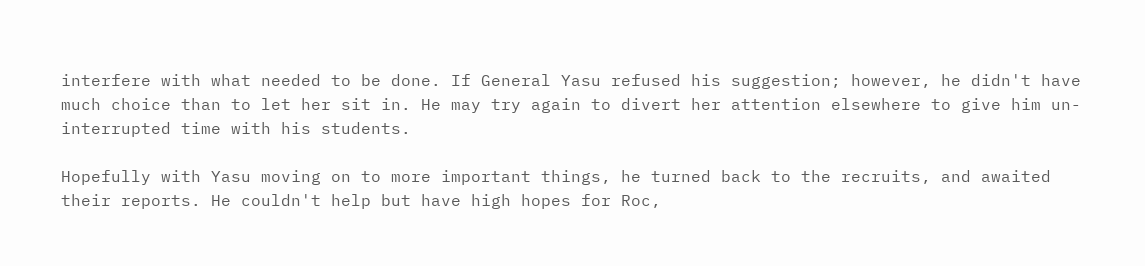interfere with what needed to be done. If General Yasu refused his suggestion; however, he didn't have much choice than to let her sit in. He may try again to divert her attention elsewhere to give him un-interrupted time with his students.

Hopefully with Yasu moving on to more important things, he turned back to the recruits, and awaited their reports. He couldn't help but have high hopes for Roc,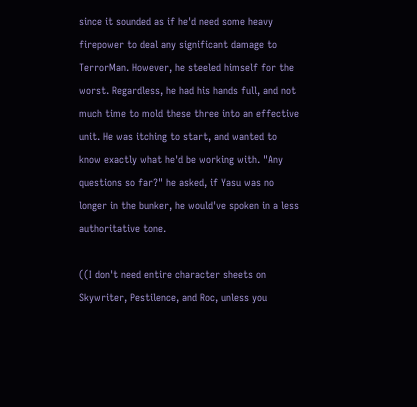since it sounded as if he'd need some heavy firepower to deal any significant damage to TerrorMan. However, he steeled himself for the worst. Regardless, he had his hands full, and not much time to mold these three into an effective unit. He was itching to start, and wanted to know exactly what he'd be working with. "Any questions so far?" he asked, if Yasu was no longer in the bunker, he would've spoken in a less authoritative tone.

((I don't need entire character sheets on Skywriter, Pestilence, and Roc, unless you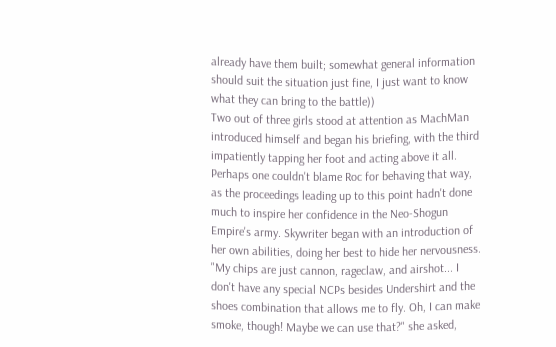already have them built; somewhat general information should suit the situation just fine, I just want to know what they can bring to the battle))
Two out of three girls stood at attention as MachMan introduced himself and began his briefing, with the third impatiently tapping her foot and acting above it all. Perhaps one couldn't blame Roc for behaving that way, as the proceedings leading up to this point hadn't done much to inspire her confidence in the Neo-Shogun Empire's army. Skywriter began with an introduction of her own abilities, doing her best to hide her nervousness. "My chips are just cannon, rageclaw, and airshot... I don't have any special NCPs besides Undershirt and the shoes combination that allows me to fly. Oh, I can make smoke, though! Maybe we can use that?" she asked,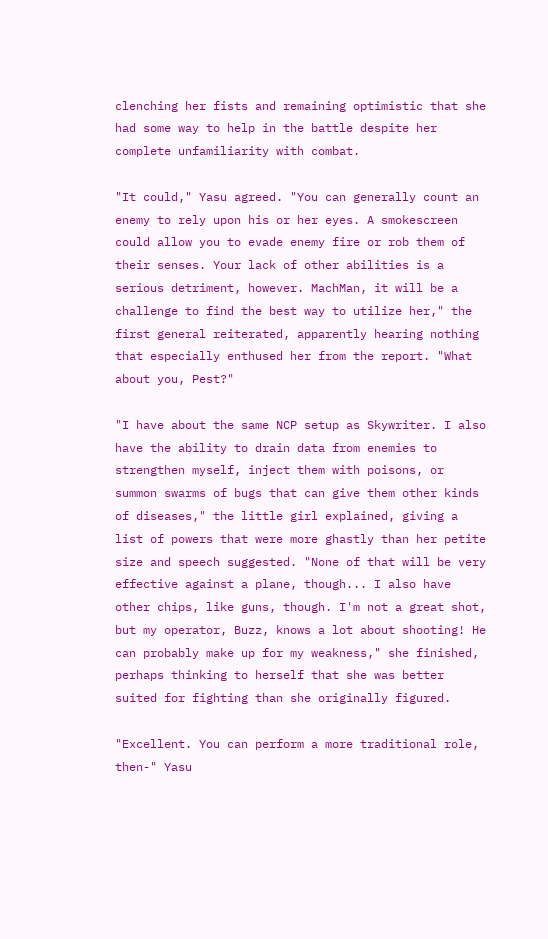clenching her fists and remaining optimistic that she had some way to help in the battle despite her complete unfamiliarity with combat.

"It could," Yasu agreed. "You can generally count an enemy to rely upon his or her eyes. A smokescreen could allow you to evade enemy fire or rob them of their senses. Your lack of other abilities is a serious detriment, however. MachMan, it will be a challenge to find the best way to utilize her," the first general reiterated, apparently hearing nothing that especially enthused her from the report. "What about you, Pest?"

"I have about the same NCP setup as Skywriter. I also have the ability to drain data from enemies to strengthen myself, inject them with poisons, or summon swarms of bugs that can give them other kinds of diseases," the little girl explained, giving a list of powers that were more ghastly than her petite size and speech suggested. "None of that will be very effective against a plane, though... I also have other chips, like guns, though. I'm not a great shot, but my operator, Buzz, knows a lot about shooting! He can probably make up for my weakness," she finished, perhaps thinking to herself that she was better suited for fighting than she originally figured.

"Excellent. You can perform a more traditional role, then-" Yasu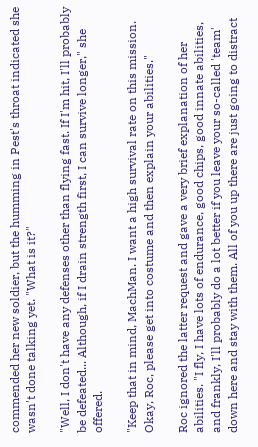commended her new soldier, but the humming in Pest's throat indicated she wasn't done talking yet. "What is it?"

"Well, I don't have any defenses other than flying fast. If I'm hit, I'll probably be defeated... Although, if I drain strength first, I can survive longer," she offered.

"Keep that in mind, MachMan. I want a high survival rate on this mission. Okay, Roc, please get into costume and then explain your abilities."

Roc ignored the latter request and gave a very brief explanation of her abilities. "I fly, I have lots of endurance, good chips, good innate abilities, and frankly, I'll probably do a lot better if you leave your so-called 'team' down here and stay with them. All of you up there are just going to distract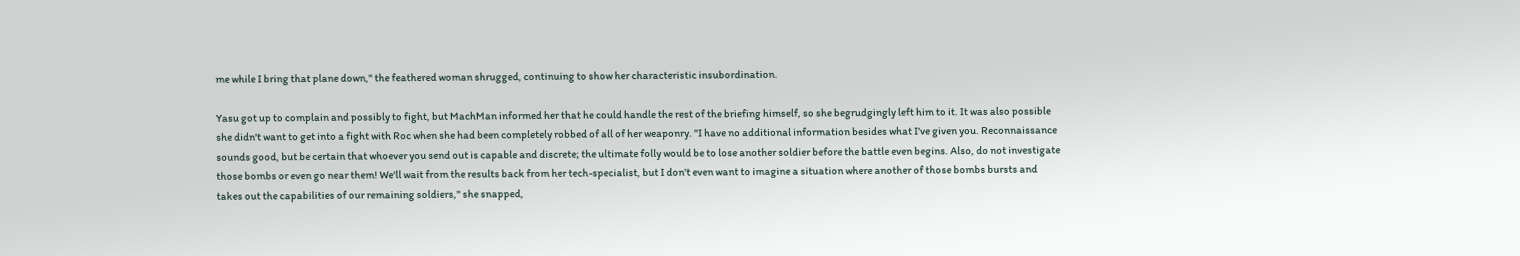me while I bring that plane down," the feathered woman shrugged, continuing to show her characteristic insubordination.

Yasu got up to complain and possibly to fight, but MachMan informed her that he could handle the rest of the briefing himself, so she begrudgingly left him to it. It was also possible she didn't want to get into a fight with Roc when she had been completely robbed of all of her weaponry. "I have no additional information besides what I've given you. Reconnaissance sounds good, but be certain that whoever you send out is capable and discrete; the ultimate folly would be to lose another soldier before the battle even begins. Also, do not investigate those bombs or even go near them! We'll wait from the results back from her tech-specialist, but I don't even want to imagine a situation where another of those bombs bursts and takes out the capabilities of our remaining soldiers," she snapped,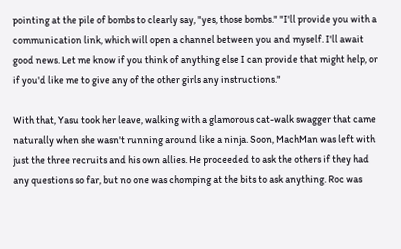pointing at the pile of bombs to clearly say, "yes, those bombs." "I'll provide you with a communication link, which will open a channel between you and myself. I'll await good news. Let me know if you think of anything else I can provide that might help, or if you'd like me to give any of the other girls any instructions."

With that, Yasu took her leave, walking with a glamorous cat-walk swagger that came naturally when she wasn't running around like a ninja. Soon, MachMan was left with just the three recruits and his own allies. He proceeded to ask the others if they had any questions so far, but no one was chomping at the bits to ask anything. Roc was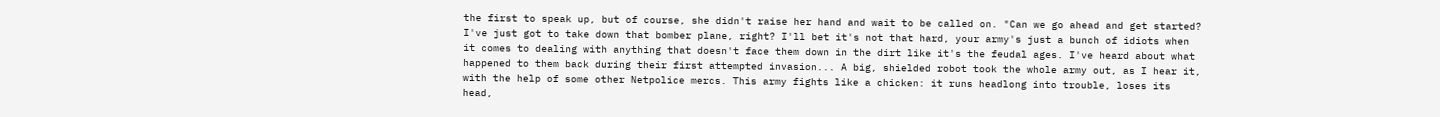the first to speak up, but of course, she didn't raise her hand and wait to be called on. "Can we go ahead and get started? I've just got to take down that bomber plane, right? I'll bet it's not that hard, your army's just a bunch of idiots when it comes to dealing with anything that doesn't face them down in the dirt like it's the feudal ages. I've heard about what happened to them back during their first attempted invasion... A big, shielded robot took the whole army out, as I hear it, with the help of some other Netpolice mercs. This army fights like a chicken: it runs headlong into trouble, loses its head,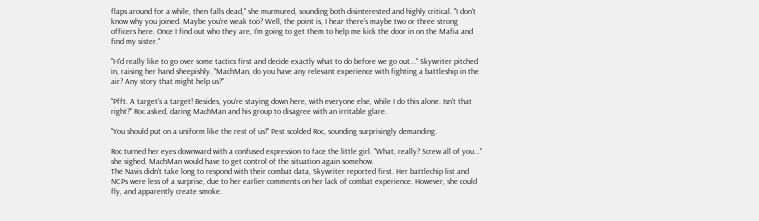flaps around for a while, then falls dead," she murmured, sounding both disinterested and highly critical. "I don't know why you joined. Maybe you're weak too? Well, the point is, I hear there's maybe two or three strong officers here. Once I find out who they are, I'm going to get them to help me kick the door in on the Mafia and find my sister."

"I-I'd really like to go over some tactics first and decide exactly what to do before we go out..." Skywriter pitched in, raising her hand sheepishly. "MachMan, do you have any relevant experience with fighting a battleship in the air? Any story that might help us?"

"Pfft. A target's a target! Besides, you're staying down here, with everyone else, while I do this alone. Isn't that right?" Roc asked, daring MachMan and his group to disagree with an irritable glare.

"You should put on a uniform like the rest of us!" Pest scolded Roc, sounding surprisingly demanding.

Roc turned her eyes downward with a confused expression to face the little girl. "What, really? Screw all of you..." she sighed. MachMan would have to get control of the situation again somehow.
The Navis didn't take long to respond with their combat data, Skywriter reported first. Her battlechip list and NCPs were less of a surprise, due to her earlier comments on her lack of combat experience. However, she could fly, and apparently create smoke.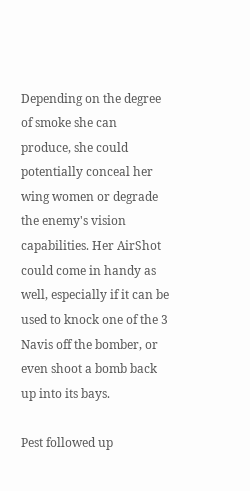Depending on the degree of smoke she can produce, she could potentially conceal her wing women or degrade the enemy's vision capabilities. Her AirShot could come in handy as well, especially if it can be used to knock one of the 3 Navis off the bomber, or even shoot a bomb back up into its bays.

Pest followed up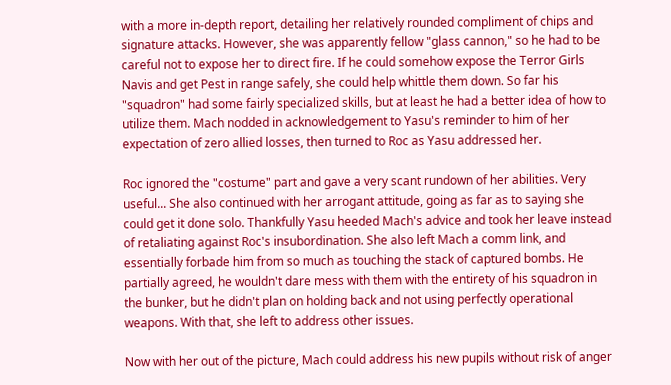with a more in-depth report, detailing her relatively rounded compliment of chips and signature attacks. However, she was apparently fellow "glass cannon," so he had to be careful not to expose her to direct fire. If he could somehow expose the Terror Girls Navis and get Pest in range safely, she could help whittle them down. So far his "squadron" had some fairly specialized skills, but at least he had a better idea of how to utilize them. Mach nodded in acknowledgement to Yasu's reminder to him of her expectation of zero allied losses, then turned to Roc as Yasu addressed her.

Roc ignored the "costume" part and gave a very scant rundown of her abilities. Very useful... She also continued with her arrogant attitude, going as far as to saying she could get it done solo. Thankfully Yasu heeded Mach's advice and took her leave instead of retaliating against Roc's insubordination. She also left Mach a comm link, and essentially forbade him from so much as touching the stack of captured bombs. He partially agreed, he wouldn't dare mess with them with the entirety of his squadron in the bunker, but he didn't plan on holding back and not using perfectly operational weapons. With that, she left to address other issues.

Now with her out of the picture, Mach could address his new pupils without risk of anger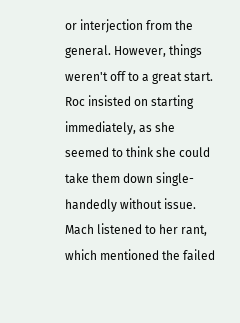or interjection from the general. However, things weren't off to a great start. Roc insisted on starting immediately, as she seemed to think she could take them down single-handedly without issue. Mach listened to her rant, which mentioned the failed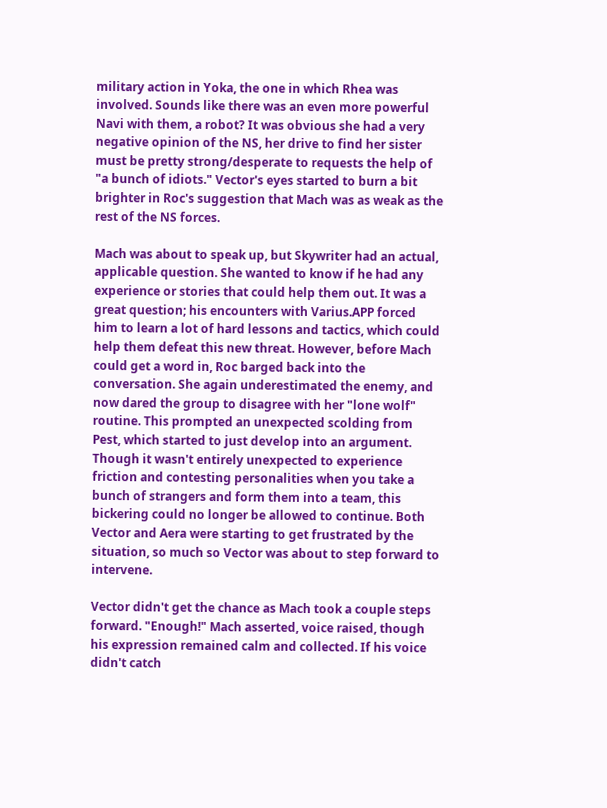military action in Yoka, the one in which Rhea was involved. Sounds like there was an even more powerful Navi with them, a robot? It was obvious she had a very negative opinion of the NS, her drive to find her sister must be pretty strong/desperate to requests the help of "a bunch of idiots." Vector's eyes started to burn a bit brighter in Roc's suggestion that Mach was as weak as the rest of the NS forces.

Mach was about to speak up, but Skywriter had an actual, applicable question. She wanted to know if he had any experience or stories that could help them out. It was a great question; his encounters with Varius.APP forced him to learn a lot of hard lessons and tactics, which could help them defeat this new threat. However, before Mach could get a word in, Roc barged back into the conversation. She again underestimated the enemy, and now dared the group to disagree with her "lone wolf" routine. This prompted an unexpected scolding from Pest, which started to just develop into an argument. Though it wasn't entirely unexpected to experience friction and contesting personalities when you take a bunch of strangers and form them into a team, this bickering could no longer be allowed to continue. Both Vector and Aera were starting to get frustrated by the situation, so much so Vector was about to step forward to intervene.

Vector didn't get the chance as Mach took a couple steps forward. "Enough!" Mach asserted, voice raised, though his expression remained calm and collected. If his voice didn't catch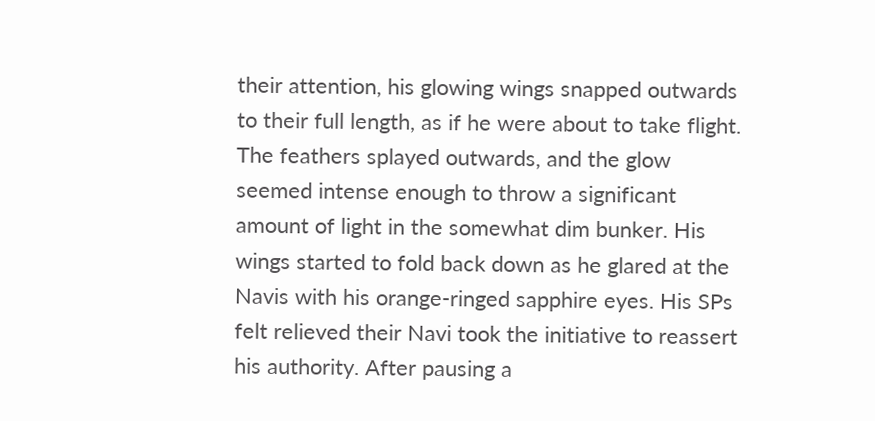their attention, his glowing wings snapped outwards to their full length, as if he were about to take flight. The feathers splayed outwards, and the glow seemed intense enough to throw a significant amount of light in the somewhat dim bunker. His wings started to fold back down as he glared at the Navis with his orange-ringed sapphire eyes. His SPs felt relieved their Navi took the initiative to reassert his authority. After pausing a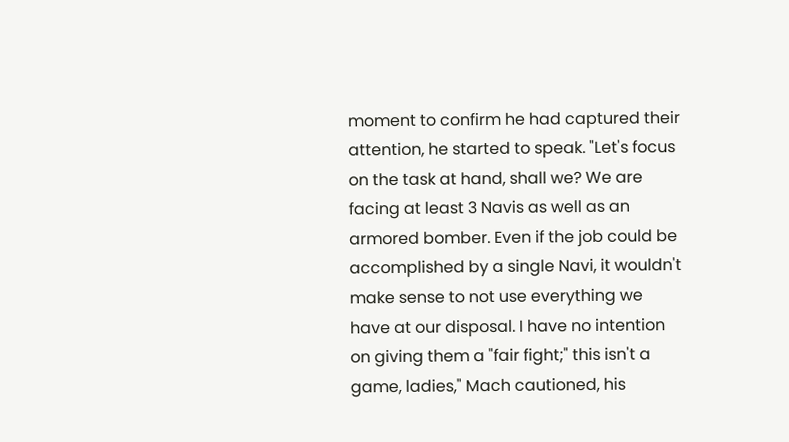moment to confirm he had captured their attention, he started to speak. "Let's focus on the task at hand, shall we? We are facing at least 3 Navis as well as an armored bomber. Even if the job could be accomplished by a single Navi, it wouldn't make sense to not use everything we have at our disposal. I have no intention on giving them a "fair fight;" this isn't a game, ladies," Mach cautioned, his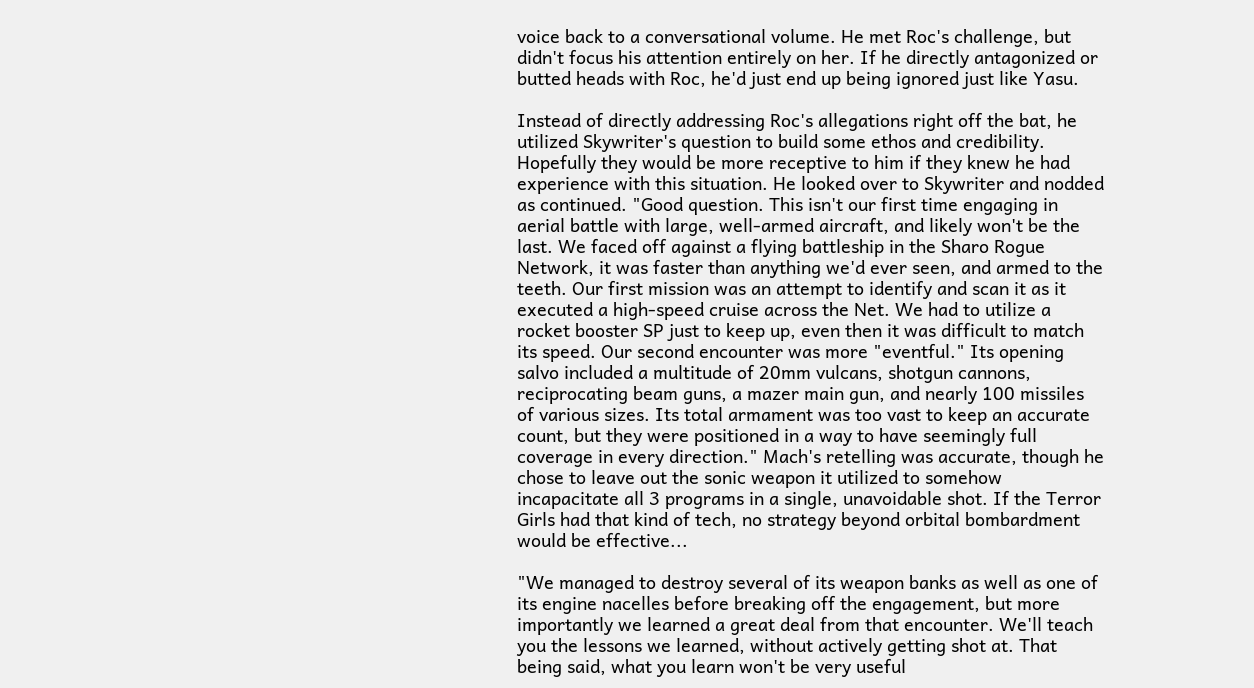voice back to a conversational volume. He met Roc's challenge, but didn't focus his attention entirely on her. If he directly antagonized or butted heads with Roc, he'd just end up being ignored just like Yasu.

Instead of directly addressing Roc's allegations right off the bat, he utilized Skywriter's question to build some ethos and credibility. Hopefully they would be more receptive to him if they knew he had experience with this situation. He looked over to Skywriter and nodded as continued. "Good question. This isn't our first time engaging in aerial battle with large, well-armed aircraft, and likely won't be the last. We faced off against a flying battleship in the Sharo Rogue Network, it was faster than anything we'd ever seen, and armed to the teeth. Our first mission was an attempt to identify and scan it as it executed a high-speed cruise across the Net. We had to utilize a rocket booster SP just to keep up, even then it was difficult to match its speed. Our second encounter was more "eventful." Its opening salvo included a multitude of 20mm vulcans, shotgun cannons, reciprocating beam guns, a mazer main gun, and nearly 100 missiles of various sizes. Its total armament was too vast to keep an accurate count, but they were positioned in a way to have seemingly full coverage in every direction." Mach's retelling was accurate, though he chose to leave out the sonic weapon it utilized to somehow incapacitate all 3 programs in a single, unavoidable shot. If the Terror Girls had that kind of tech, no strategy beyond orbital bombardment would be effective...

"We managed to destroy several of its weapon banks as well as one of its engine nacelles before breaking off the engagement, but more importantly we learned a great deal from that encounter. We'll teach you the lessons we learned, without actively getting shot at. That being said, what you learn won't be very useful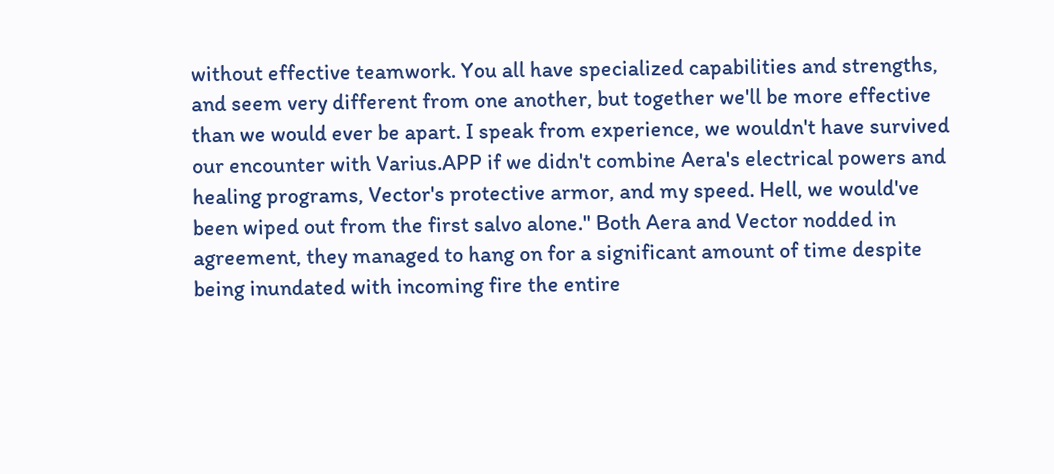without effective teamwork. You all have specialized capabilities and strengths, and seem very different from one another, but together we'll be more effective than we would ever be apart. I speak from experience, we wouldn't have survived our encounter with Varius.APP if we didn't combine Aera's electrical powers and healing programs, Vector's protective armor, and my speed. Hell, we would've been wiped out from the first salvo alone." Both Aera and Vector nodded in agreement, they managed to hang on for a significant amount of time despite being inundated with incoming fire the entire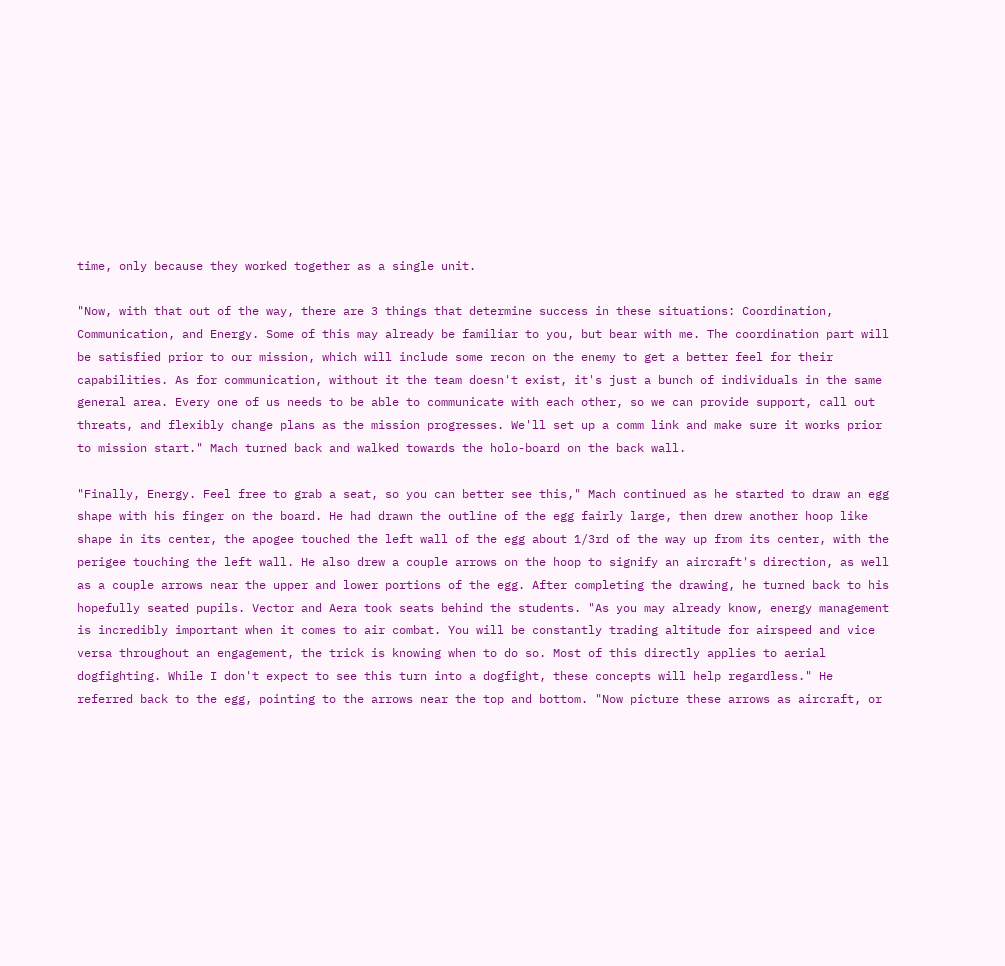time, only because they worked together as a single unit.

"Now, with that out of the way, there are 3 things that determine success in these situations: Coordination, Communication, and Energy. Some of this may already be familiar to you, but bear with me. The coordination part will be satisfied prior to our mission, which will include some recon on the enemy to get a better feel for their capabilities. As for communication, without it the team doesn't exist, it's just a bunch of individuals in the same general area. Every one of us needs to be able to communicate with each other, so we can provide support, call out threats, and flexibly change plans as the mission progresses. We'll set up a comm link and make sure it works prior to mission start." Mach turned back and walked towards the holo-board on the back wall.

"Finally, Energy. Feel free to grab a seat, so you can better see this," Mach continued as he started to draw an egg shape with his finger on the board. He had drawn the outline of the egg fairly large, then drew another hoop like shape in its center, the apogee touched the left wall of the egg about 1/3rd of the way up from its center, with the perigee touching the left wall. He also drew a couple arrows on the hoop to signify an aircraft's direction, as well as a couple arrows near the upper and lower portions of the egg. After completing the drawing, he turned back to his hopefully seated pupils. Vector and Aera took seats behind the students. "As you may already know, energy management is incredibly important when it comes to air combat. You will be constantly trading altitude for airspeed and vice versa throughout an engagement, the trick is knowing when to do so. Most of this directly applies to aerial dogfighting. While I don't expect to see this turn into a dogfight, these concepts will help regardless." He referred back to the egg, pointing to the arrows near the top and bottom. "Now picture these arrows as aircraft, or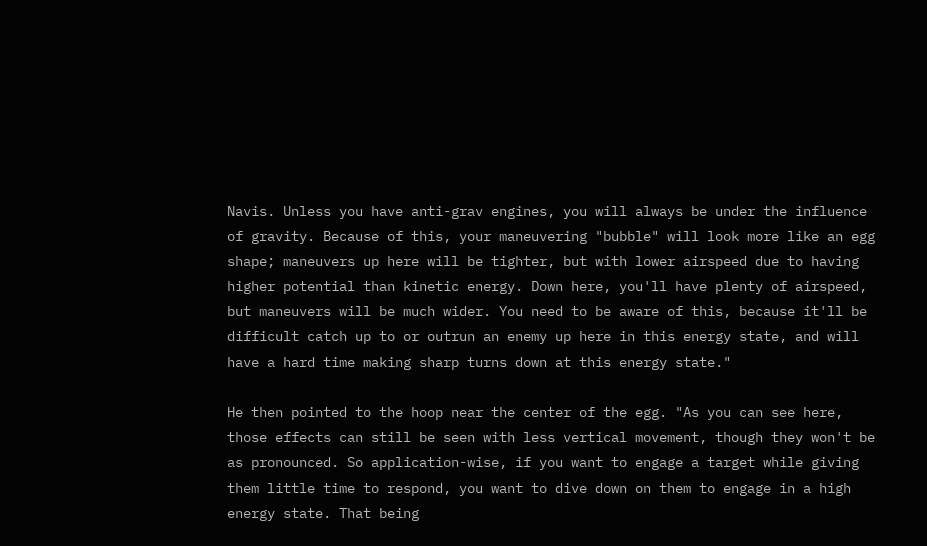Navis. Unless you have anti-grav engines, you will always be under the influence of gravity. Because of this, your maneuvering "bubble" will look more like an egg shape; maneuvers up here will be tighter, but with lower airspeed due to having higher potential than kinetic energy. Down here, you'll have plenty of airspeed, but maneuvers will be much wider. You need to be aware of this, because it'll be difficult catch up to or outrun an enemy up here in this energy state, and will have a hard time making sharp turns down at this energy state."

He then pointed to the hoop near the center of the egg. "As you can see here, those effects can still be seen with less vertical movement, though they won't be as pronounced. So application-wise, if you want to engage a target while giving them little time to respond, you want to dive down on them to engage in a high energy state. That being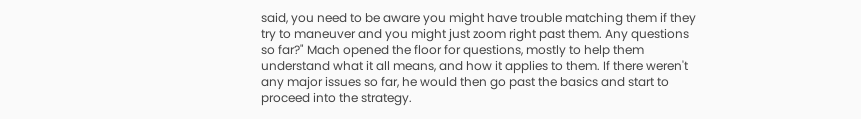said, you need to be aware you might have trouble matching them if they try to maneuver and you might just zoom right past them. Any questions so far?" Mach opened the floor for questions, mostly to help them understand what it all means, and how it applies to them. If there weren't any major issues so far, he would then go past the basics and start to proceed into the strategy.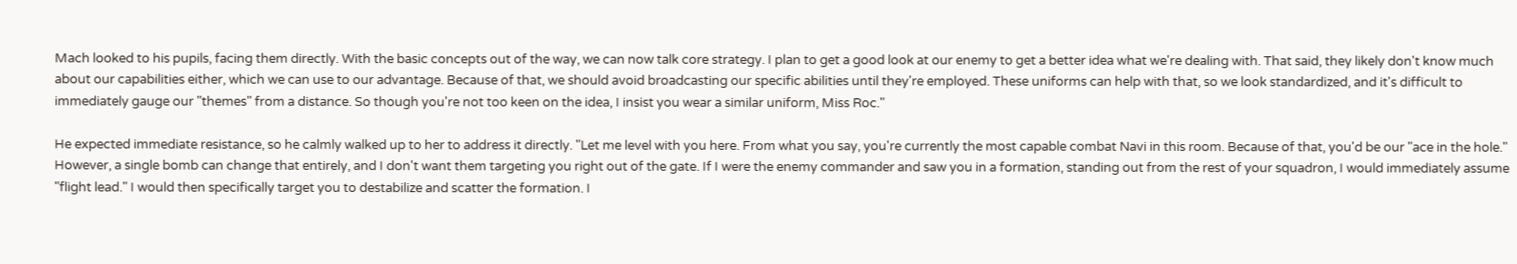Mach looked to his pupils, facing them directly. With the basic concepts out of the way, we can now talk core strategy. I plan to get a good look at our enemy to get a better idea what we're dealing with. That said, they likely don't know much about our capabilities either, which we can use to our advantage. Because of that, we should avoid broadcasting our specific abilities until they're employed. These uniforms can help with that, so we look standardized, and it's difficult to immediately gauge our "themes" from a distance. So though you're not too keen on the idea, I insist you wear a similar uniform, Miss Roc."

He expected immediate resistance, so he calmly walked up to her to address it directly. "Let me level with you here. From what you say, you're currently the most capable combat Navi in this room. Because of that, you'd be our "ace in the hole." However, a single bomb can change that entirely, and I don't want them targeting you right out of the gate. If I were the enemy commander and saw you in a formation, standing out from the rest of your squadron, I would immediately assume "flight lead." I would then specifically target you to destabilize and scatter the formation. I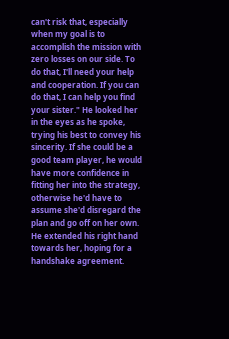can't risk that, especially when my goal is to accomplish the mission with zero losses on our side. To do that, I'll need your help and cooperation. If you can do that, I can help you find your sister." He looked her in the eyes as he spoke, trying his best to convey his sincerity. If she could be a good team player, he would have more confidence in fitting her into the strategy, otherwise he'd have to assume she'd disregard the plan and go off on her own. He extended his right hand towards her, hoping for a handshake agreement.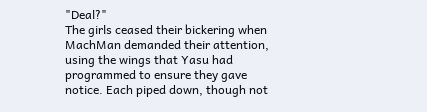"Deal?"
The girls ceased their bickering when MachMan demanded their attention, using the wings that Yasu had programmed to ensure they gave notice. Each piped down, though not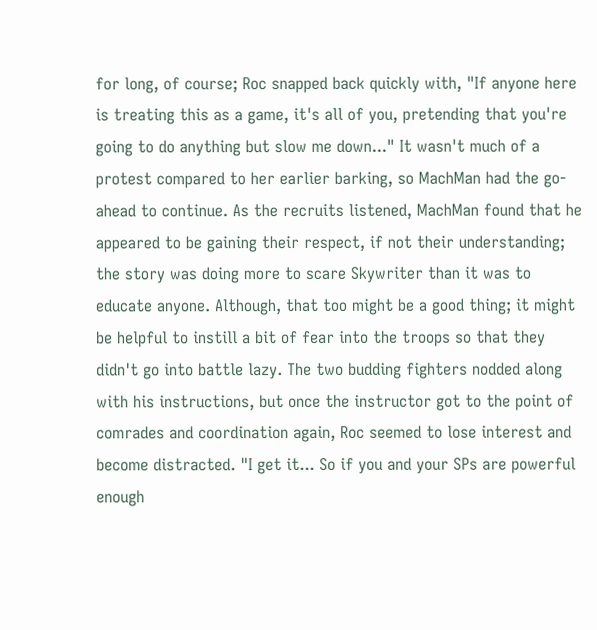for long, of course; Roc snapped back quickly with, "If anyone here is treating this as a game, it's all of you, pretending that you're going to do anything but slow me down..." It wasn't much of a protest compared to her earlier barking, so MachMan had the go-ahead to continue. As the recruits listened, MachMan found that he appeared to be gaining their respect, if not their understanding; the story was doing more to scare Skywriter than it was to educate anyone. Although, that too might be a good thing; it might be helpful to instill a bit of fear into the troops so that they didn't go into battle lazy. The two budding fighters nodded along with his instructions, but once the instructor got to the point of comrades and coordination again, Roc seemed to lose interest and become distracted. "I get it... So if you and your SPs are powerful enough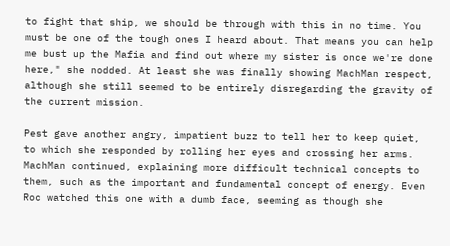to fight that ship, we should be through with this in no time. You must be one of the tough ones I heard about. That means you can help me bust up the Mafia and find out where my sister is once we're done here," she nodded. At least she was finally showing MachMan respect, although she still seemed to be entirely disregarding the gravity of the current mission.

Pest gave another angry, impatient buzz to tell her to keep quiet, to which she responded by rolling her eyes and crossing her arms. MachMan continued, explaining more difficult technical concepts to them, such as the important and fundamental concept of energy. Even Roc watched this one with a dumb face, seeming as though she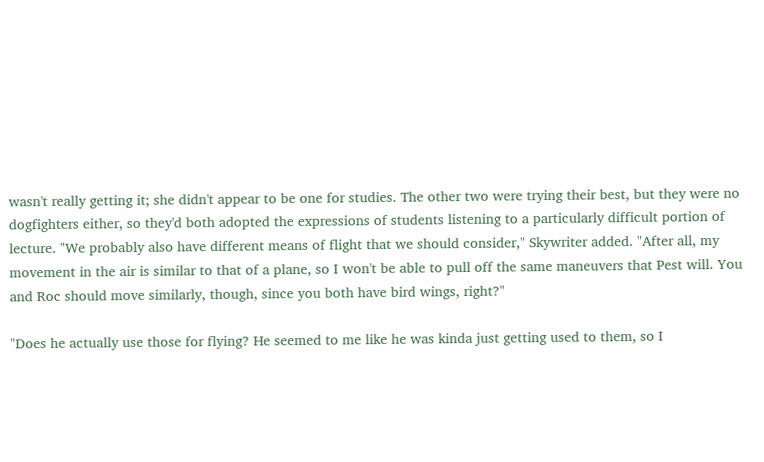wasn't really getting it; she didn't appear to be one for studies. The other two were trying their best, but they were no dogfighters either, so they'd both adopted the expressions of students listening to a particularly difficult portion of lecture. "We probably also have different means of flight that we should consider," Skywriter added. "After all, my movement in the air is similar to that of a plane, so I won't be able to pull off the same maneuvers that Pest will. You and Roc should move similarly, though, since you both have bird wings, right?"

"Does he actually use those for flying? He seemed to me like he was kinda just getting used to them, so I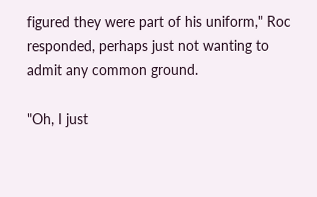figured they were part of his uniform," Roc responded, perhaps just not wanting to admit any common ground.

"Oh, I just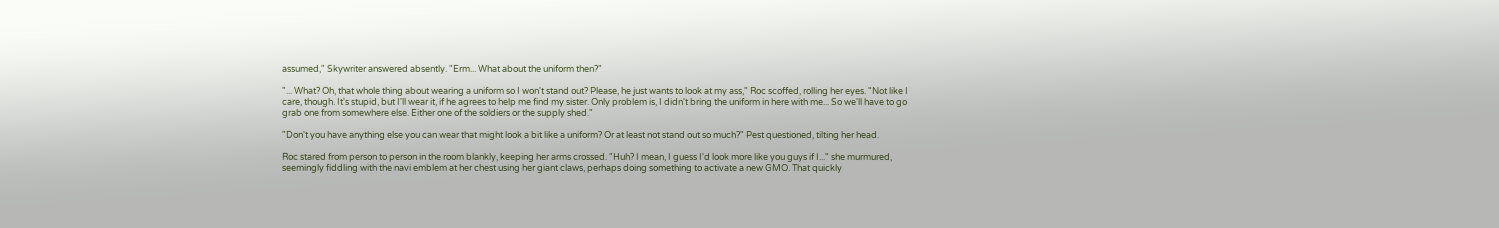assumed," Skywriter answered absently. "Erm... What about the uniform then?"

"... What? Oh, that whole thing about wearing a uniform so I won't stand out? Please, he just wants to look at my ass," Roc scoffed, rolling her eyes. "Not like I care, though. It's stupid, but I'll wear it, if he agrees to help me find my sister. Only problem is, I didn't bring the uniform in here with me... So we'll have to go grab one from somewhere else. Either one of the soldiers or the supply shed."

"Don't you have anything else you can wear that might look a bit like a uniform? Or at least not stand out so much?" Pest questioned, tilting her head.

Roc stared from person to person in the room blankly, keeping her arms crossed. "Huh? I mean, I guess I'd look more like you guys if I..." she murmured, seemingly fiddling with the navi emblem at her chest using her giant claws, perhaps doing something to activate a new GMO. That quickly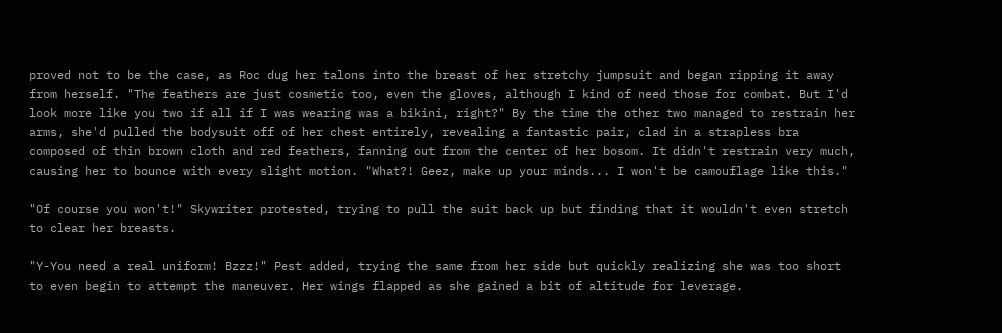proved not to be the case, as Roc dug her talons into the breast of her stretchy jumpsuit and began ripping it away from herself. "The feathers are just cosmetic too, even the gloves, although I kind of need those for combat. But I'd look more like you two if all if I was wearing was a bikini, right?" By the time the other two managed to restrain her arms, she'd pulled the bodysuit off of her chest entirely, revealing a fantastic pair, clad in a strapless bra composed of thin brown cloth and red feathers, fanning out from the center of her bosom. It didn't restrain very much, causing her to bounce with every slight motion. "What?! Geez, make up your minds... I won't be camouflage like this."

"Of course you won't!" Skywriter protested, trying to pull the suit back up but finding that it wouldn't even stretch to clear her breasts.

"Y-You need a real uniform! Bzzz!" Pest added, trying the same from her side but quickly realizing she was too short to even begin to attempt the maneuver. Her wings flapped as she gained a bit of altitude for leverage.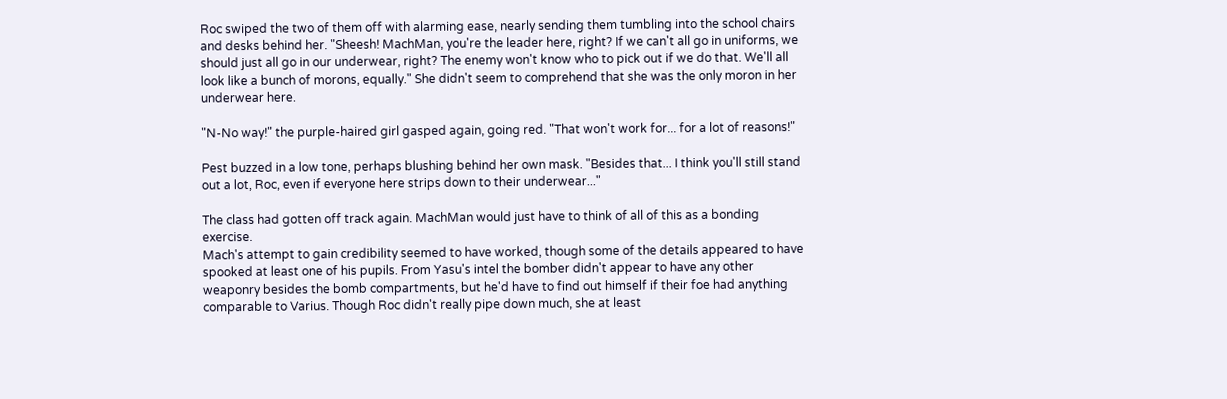Roc swiped the two of them off with alarming ease, nearly sending them tumbling into the school chairs and desks behind her. "Sheesh! MachMan, you're the leader here, right? If we can't all go in uniforms, we should just all go in our underwear, right? The enemy won't know who to pick out if we do that. We'll all look like a bunch of morons, equally." She didn't seem to comprehend that she was the only moron in her underwear here.

"N-No way!" the purple-haired girl gasped again, going red. "That won't work for... for a lot of reasons!"

Pest buzzed in a low tone, perhaps blushing behind her own mask. "Besides that... I think you'll still stand out a lot, Roc, even if everyone here strips down to their underwear..."

The class had gotten off track again. MachMan would just have to think of all of this as a bonding exercise.
Mach's attempt to gain credibility seemed to have worked, though some of the details appeared to have spooked at least one of his pupils. From Yasu's intel the bomber didn't appear to have any other weaponry besides the bomb compartments, but he'd have to find out himself if their foe had anything comparable to Varius. Though Roc didn't really pipe down much, she at least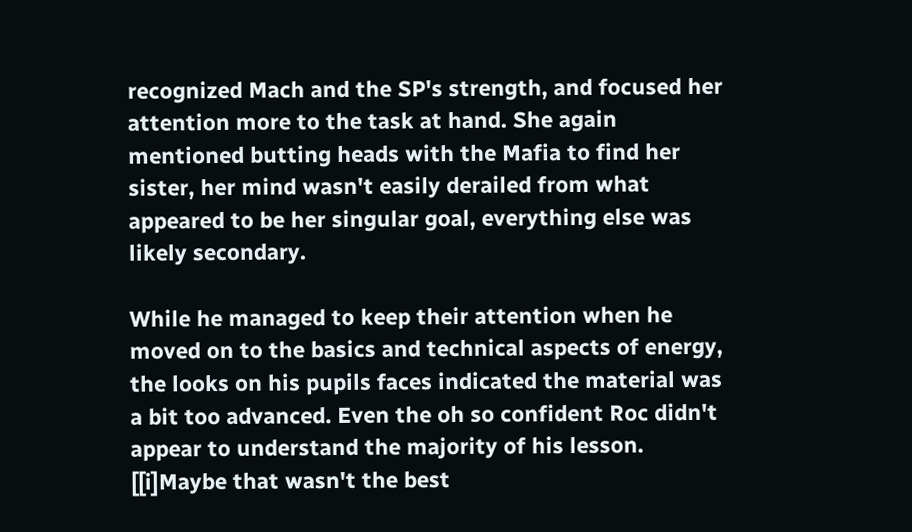recognized Mach and the SP's strength, and focused her attention more to the task at hand. She again mentioned butting heads with the Mafia to find her sister, her mind wasn't easily derailed from what appeared to be her singular goal, everything else was likely secondary.

While he managed to keep their attention when he moved on to the basics and technical aspects of energy, the looks on his pupils faces indicated the material was a bit too advanced. Even the oh so confident Roc didn't appear to understand the majority of his lesson. [[i]Maybe that wasn't the best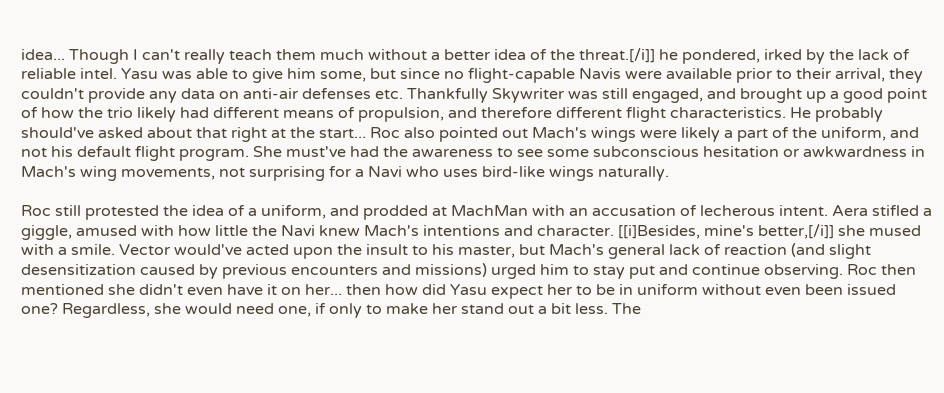idea... Though I can't really teach them much without a better idea of the threat.[/i]] he pondered, irked by the lack of reliable intel. Yasu was able to give him some, but since no flight-capable Navis were available prior to their arrival, they couldn't provide any data on anti-air defenses etc. Thankfully Skywriter was still engaged, and brought up a good point of how the trio likely had different means of propulsion, and therefore different flight characteristics. He probably should've asked about that right at the start... Roc also pointed out Mach's wings were likely a part of the uniform, and not his default flight program. She must've had the awareness to see some subconscious hesitation or awkwardness in Mach's wing movements, not surprising for a Navi who uses bird-like wings naturally.

Roc still protested the idea of a uniform, and prodded at MachMan with an accusation of lecherous intent. Aera stifled a giggle, amused with how little the Navi knew Mach's intentions and character. [[i]Besides, mine's better,[/i]] she mused with a smile. Vector would've acted upon the insult to his master, but Mach's general lack of reaction (and slight desensitization caused by previous encounters and missions) urged him to stay put and continue observing. Roc then mentioned she didn't even have it on her... then how did Yasu expect her to be in uniform without even been issued one? Regardless, she would need one, if only to make her stand out a bit less. The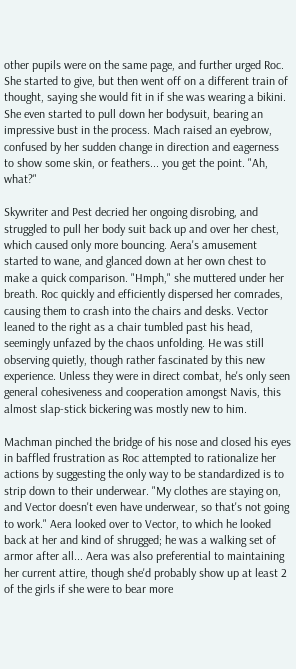other pupils were on the same page, and further urged Roc. She started to give, but then went off on a different train of thought, saying she would fit in if she was wearing a bikini. She even started to pull down her bodysuit, bearing an impressive bust in the process. Mach raised an eyebrow, confused by her sudden change in direction and eagerness to show some skin, or feathers... you get the point. "Ah, what?"

Skywriter and Pest decried her ongoing disrobing, and struggled to pull her body suit back up and over her chest, which caused only more bouncing. Aera's amusement started to wane, and glanced down at her own chest to make a quick comparison. "Hmph," she muttered under her breath. Roc quickly and efficiently dispersed her comrades, causing them to crash into the chairs and desks. Vector leaned to the right as a chair tumbled past his head, seemingly unfazed by the chaos unfolding. He was still observing quietly, though rather fascinated by this new experience. Unless they were in direct combat, he's only seen general cohesiveness and cooperation amongst Navis, this almost slap-stick bickering was mostly new to him.

Machman pinched the bridge of his nose and closed his eyes in baffled frustration as Roc attempted to rationalize her actions by suggesting the only way to be standardized is to strip down to their underwear. "My clothes are staying on, and Vector doesn't even have underwear, so that's not going to work." Aera looked over to Vector, to which he looked back at her and kind of shrugged; he was a walking set of armor after all... Aera was also preferential to maintaining her current attire, though she'd probably show up at least 2 of the girls if she were to bear more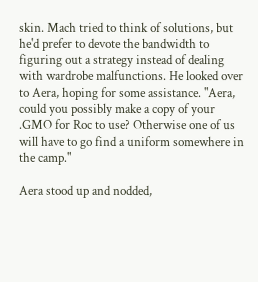skin. Mach tried to think of solutions, but he'd prefer to devote the bandwidth to figuring out a strategy instead of dealing with wardrobe malfunctions. He looked over to Aera, hoping for some assistance. "Aera, could you possibly make a copy of your .GMO for Roc to use? Otherwise one of us will have to go find a uniform somewhere in the camp."

Aera stood up and nodded,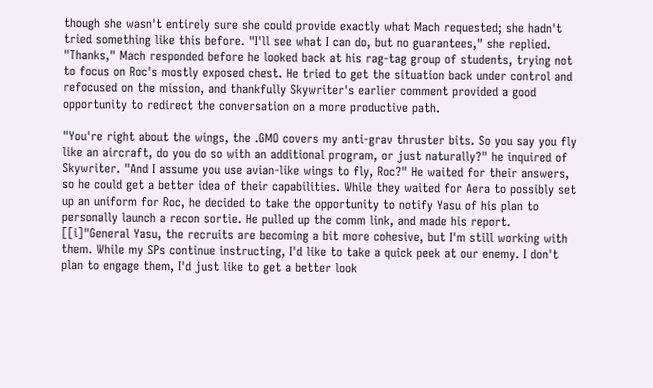though she wasn't entirely sure she could provide exactly what Mach requested; she hadn't tried something like this before. "I'll see what I can do, but no guarantees," she replied. "Thanks," Mach responded before he looked back at his rag-tag group of students, trying not to focus on Roc's mostly exposed chest. He tried to get the situation back under control and refocused on the mission, and thankfully Skywriter's earlier comment provided a good opportunity to redirect the conversation on a more productive path.

"You're right about the wings, the .GMO covers my anti-grav thruster bits. So you say you fly like an aircraft, do you do so with an additional program, or just naturally?" he inquired of Skywriter. "And I assume you use avian-like wings to fly, Roc?" He waited for their answers, so he could get a better idea of their capabilities. While they waited for Aera to possibly set up an uniform for Roc, he decided to take the opportunity to notify Yasu of his plan to personally launch a recon sortie. He pulled up the comm link, and made his report. [[i]"General Yasu, the recruits are becoming a bit more cohesive, but I'm still working with them. While my SPs continue instructing, I'd like to take a quick peek at our enemy. I don't plan to engage them, I'd just like to get a better look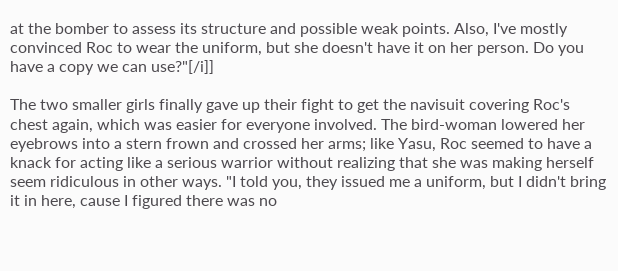at the bomber to assess its structure and possible weak points. Also, I've mostly convinced Roc to wear the uniform, but she doesn't have it on her person. Do you have a copy we can use?"[/i]]

The two smaller girls finally gave up their fight to get the navisuit covering Roc's chest again, which was easier for everyone involved. The bird-woman lowered her eyebrows into a stern frown and crossed her arms; like Yasu, Roc seemed to have a knack for acting like a serious warrior without realizing that she was making herself seem ridiculous in other ways. "I told you, they issued me a uniform, but I didn't bring it in here, cause I figured there was no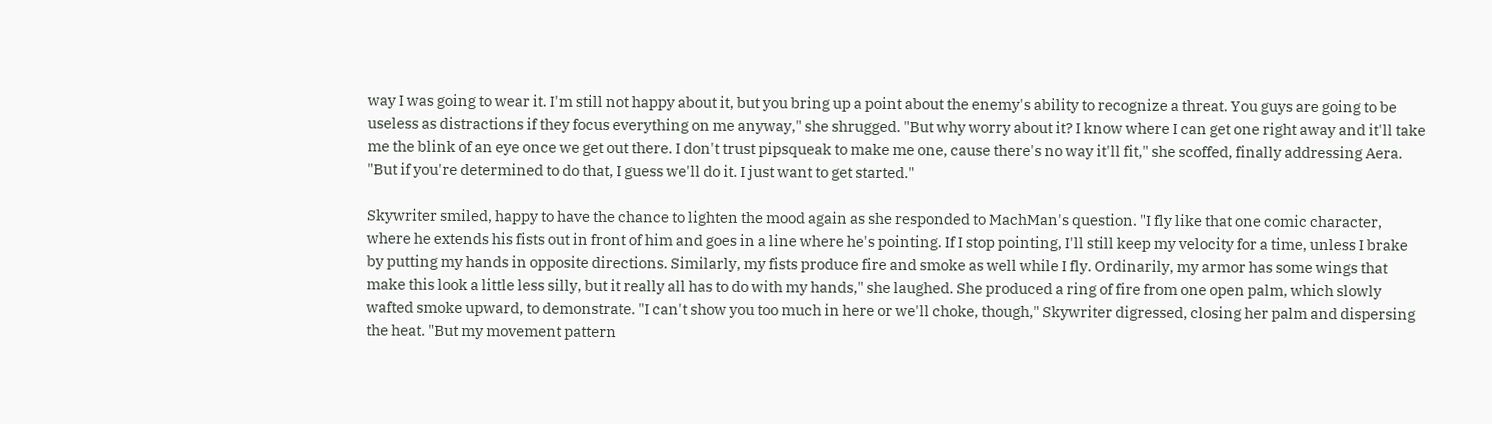way I was going to wear it. I'm still not happy about it, but you bring up a point about the enemy's ability to recognize a threat. You guys are going to be useless as distractions if they focus everything on me anyway," she shrugged. "But why worry about it? I know where I can get one right away and it'll take me the blink of an eye once we get out there. I don't trust pipsqueak to make me one, cause there's no way it'll fit," she scoffed, finally addressing Aera. "But if you're determined to do that, I guess we'll do it. I just want to get started."

Skywriter smiled, happy to have the chance to lighten the mood again as she responded to MachMan's question. "I fly like that one comic character, where he extends his fists out in front of him and goes in a line where he's pointing. If I stop pointing, I'll still keep my velocity for a time, unless I brake by putting my hands in opposite directions. Similarly, my fists produce fire and smoke as well while I fly. Ordinarily, my armor has some wings that make this look a little less silly, but it really all has to do with my hands," she laughed. She produced a ring of fire from one open palm, which slowly wafted smoke upward, to demonstrate. "I can't show you too much in here or we'll choke, though," Skywriter digressed, closing her palm and dispersing the heat. "But my movement pattern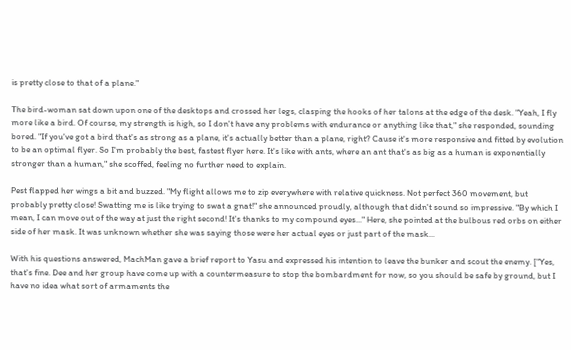is pretty close to that of a plane."

The bird-woman sat down upon one of the desktops and crossed her legs, clasping the hooks of her talons at the edge of the desk. "Yeah, I fly more like a bird. Of course, my strength is high, so I don't have any problems with endurance or anything like that," she responded, sounding bored. "If you've got a bird that's as strong as a plane, it's actually better than a plane, right? Cause it's more responsive and fitted by evolution to be an optimal flyer. So I'm probably the best, fastest flyer here. It's like with ants, where an ant that's as big as a human is exponentially stronger than a human," she scoffed, feeling no further need to explain.

Pest flapped her wings a bit and buzzed. "My flight allows me to zip everywhere with relative quickness. Not perfect 360 movement, but probably pretty close! Swatting me is like trying to swat a gnat!" she announced proudly, although that didn't sound so impressive. "By which I mean, I can move out of the way at just the right second! It's thanks to my compound eyes..." Here, she pointed at the bulbous red orbs on either side of her mask. It was unknown whether she was saying those were her actual eyes or just part of the mask...

With his questions answered, MachMan gave a brief report to Yasu and expressed his intention to leave the bunker and scout the enemy. ["Yes, that's fine. Dee and her group have come up with a countermeasure to stop the bombardment for now, so you should be safe by ground, but I have no idea what sort of armaments the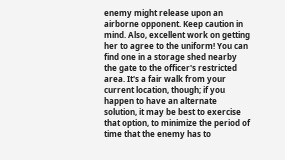enemy might release upon an airborne opponent. Keep caution in mind. Also, excellent work on getting her to agree to the uniform! You can find one in a storage shed nearby the gate to the officer's restricted area. It's a fair walk from your current location, though; if you happen to have an alternate solution, it may be best to exercise that option, to minimize the period of time that the enemy has to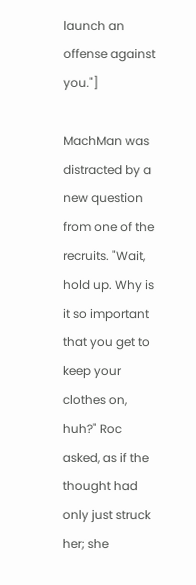launch an offense against you."]

MachMan was distracted by a new question from one of the recruits. "Wait, hold up. Why is it so important that you get to keep your clothes on, huh?" Roc asked, as if the thought had only just struck her; she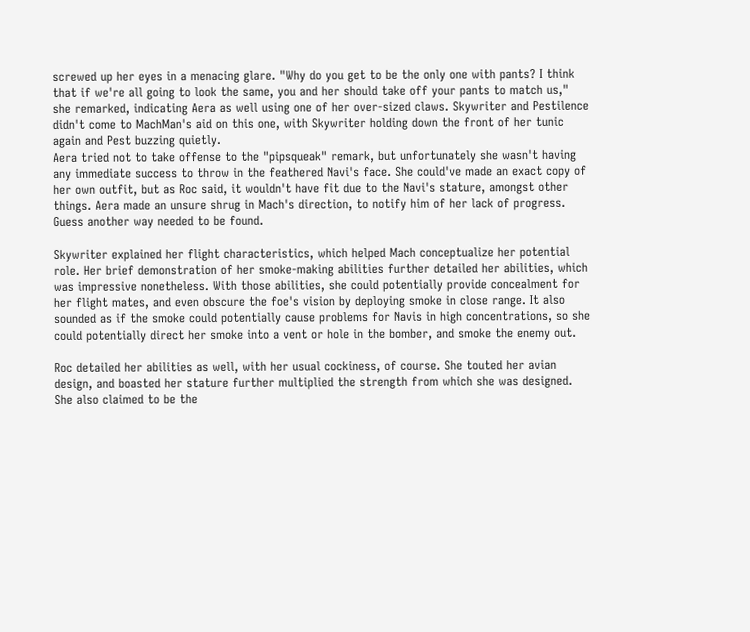screwed up her eyes in a menacing glare. "Why do you get to be the only one with pants? I think that if we're all going to look the same, you and her should take off your pants to match us," she remarked, indicating Aera as well using one of her over-sized claws. Skywriter and Pestilence didn't come to MachMan's aid on this one, with Skywriter holding down the front of her tunic again and Pest buzzing quietly.
Aera tried not to take offense to the "pipsqueak" remark, but unfortunately she wasn't having any immediate success to throw in the feathered Navi's face. She could've made an exact copy of her own outfit, but as Roc said, it wouldn't have fit due to the Navi's stature, amongst other things. Aera made an unsure shrug in Mach's direction, to notify him of her lack of progress. Guess another way needed to be found.

Skywriter explained her flight characteristics, which helped Mach conceptualize her potential role. Her brief demonstration of her smoke-making abilities further detailed her abilities, which was impressive nonetheless. With those abilities, she could potentially provide concealment for her flight mates, and even obscure the foe's vision by deploying smoke in close range. It also sounded as if the smoke could potentially cause problems for Navis in high concentrations, so she could potentially direct her smoke into a vent or hole in the bomber, and smoke the enemy out.

Roc detailed her abilities as well, with her usual cockiness, of course. She touted her avian design, and boasted her stature further multiplied the strength from which she was designed. She also claimed to be the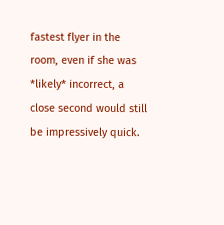fastest flyer in the room, even if she was *likely* incorrect, a close second would still be impressively quick.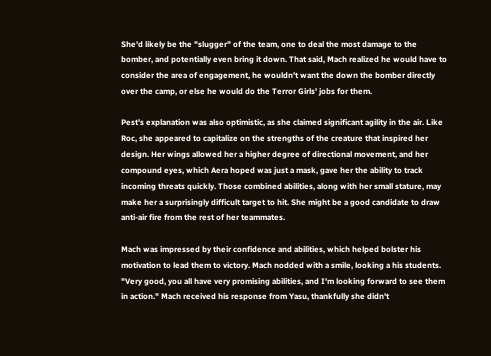She'd likely be the "slugger" of the team, one to deal the most damage to the bomber, and potentially even bring it down. That said, Mach realized he would have to consider the area of engagement, he wouldn't want the down the bomber directly over the camp, or else he would do the Terror Girls' jobs for them.

Pest's explanation was also optimistic, as she claimed significant agility in the air. Like Roc, she appeared to capitalize on the strengths of the creature that inspired her design. Her wings allowed her a higher degree of directional movement, and her compound eyes, which Aera hoped was just a mask, gave her the ability to track incoming threats quickly. Those combined abilities, along with her small stature, may make her a surprisingly difficult target to hit. She might be a good candidate to draw anti-air fire from the rest of her teammates.

Mach was impressed by their confidence and abilities, which helped bolster his motivation to lead them to victory. Mach nodded with a smile, looking a his students. "Very good, you all have very promising abilities, and I'm looking forward to see them in action." Mach received his response from Yasu, thankfully she didn't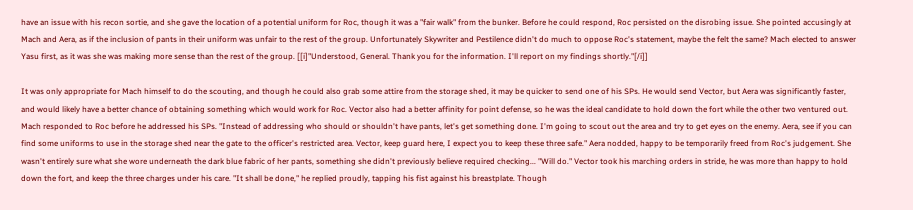have an issue with his recon sortie, and she gave the location of a potential uniform for Roc, though it was a "fair walk" from the bunker. Before he could respond, Roc persisted on the disrobing issue. She pointed accusingly at Mach and Aera, as if the inclusion of pants in their uniform was unfair to the rest of the group. Unfortunately Skywriter and Pestilence didn't do much to oppose Roc's statement, maybe the felt the same? Mach elected to answer Yasu first, as it was she was making more sense than the rest of the group. [[i]"Understood, General. Thank you for the information. I'll report on my findings shortly."[/i]]

It was only appropriate for Mach himself to do the scouting, and though he could also grab some attire from the storage shed, it may be quicker to send one of his SPs. He would send Vector, but Aera was significantly faster, and would likely have a better chance of obtaining something which would work for Roc. Vector also had a better affinity for point defense, so he was the ideal candidate to hold down the fort while the other two ventured out. Mach responded to Roc before he addressed his SPs. "Instead of addressing who should or shouldn't have pants, let's get something done. I'm going to scout out the area and try to get eyes on the enemy. Aera, see if you can find some uniforms to use in the storage shed near the gate to the officer's restricted area. Vector, keep guard here, I expect you to keep these three safe." Aera nodded, happy to be temporarily freed from Roc's judgement. She wasn't entirely sure what she wore underneath the dark blue fabric of her pants, something she didn't previously believe required checking... "Will do." Vector took his marching orders in stride, he was more than happy to hold down the fort, and keep the three charges under his care. "It shall be done," he replied proudly, tapping his fist against his breastplate. Though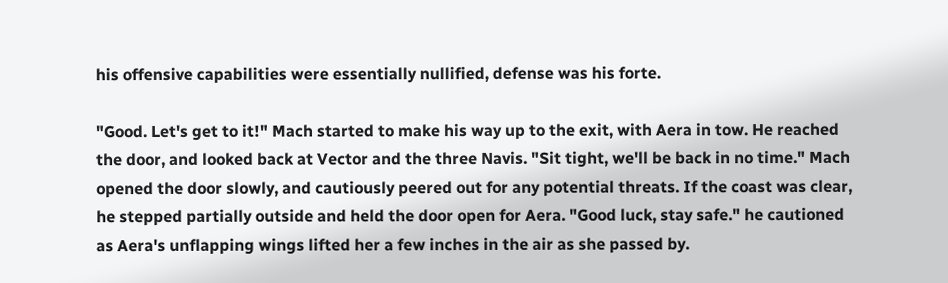his offensive capabilities were essentially nullified, defense was his forte.

"Good. Let's get to it!" Mach started to make his way up to the exit, with Aera in tow. He reached the door, and looked back at Vector and the three Navis. "Sit tight, we'll be back in no time." Mach opened the door slowly, and cautiously peered out for any potential threats. If the coast was clear, he stepped partially outside and held the door open for Aera. "Good luck, stay safe." he cautioned as Aera's unflapping wings lifted her a few inches in the air as she passed by.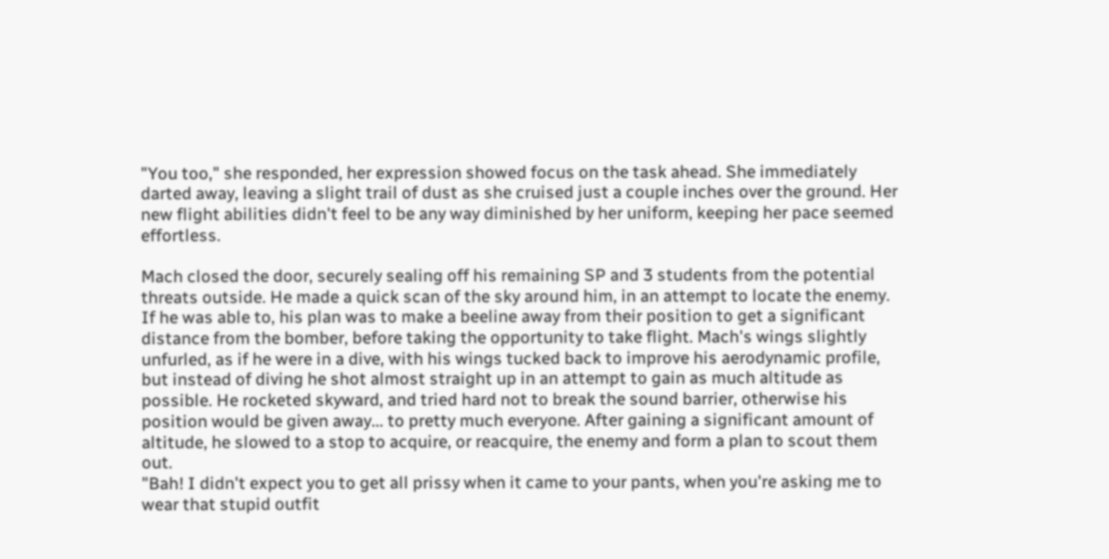"You too," she responded, her expression showed focus on the task ahead. She immediately darted away, leaving a slight trail of dust as she cruised just a couple inches over the ground. Her new flight abilities didn't feel to be any way diminished by her uniform, keeping her pace seemed effortless.

Mach closed the door, securely sealing off his remaining SP and 3 students from the potential threats outside. He made a quick scan of the sky around him, in an attempt to locate the enemy. If he was able to, his plan was to make a beeline away from their position to get a significant distance from the bomber, before taking the opportunity to take flight. Mach's wings slightly unfurled, as if he were in a dive, with his wings tucked back to improve his aerodynamic profile, but instead of diving he shot almost straight up in an attempt to gain as much altitude as possible. He rocketed skyward, and tried hard not to break the sound barrier, otherwise his position would be given away... to pretty much everyone. After gaining a significant amount of altitude, he slowed to a stop to acquire, or reacquire, the enemy and form a plan to scout them out.
"Bah! I didn't expect you to get all prissy when it came to your pants, when you're asking me to wear that stupid outfit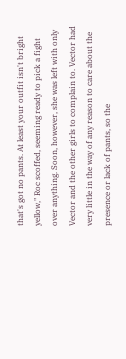that's got no pants. At least your outfit isn't bright yellow," Roc scoffed, seeming ready to pick a fight over anything. Soon, however, she was left with only Vector and the other girls to complain to. Vector had very little in the way of any reason to care about the presence or lack of pants, so the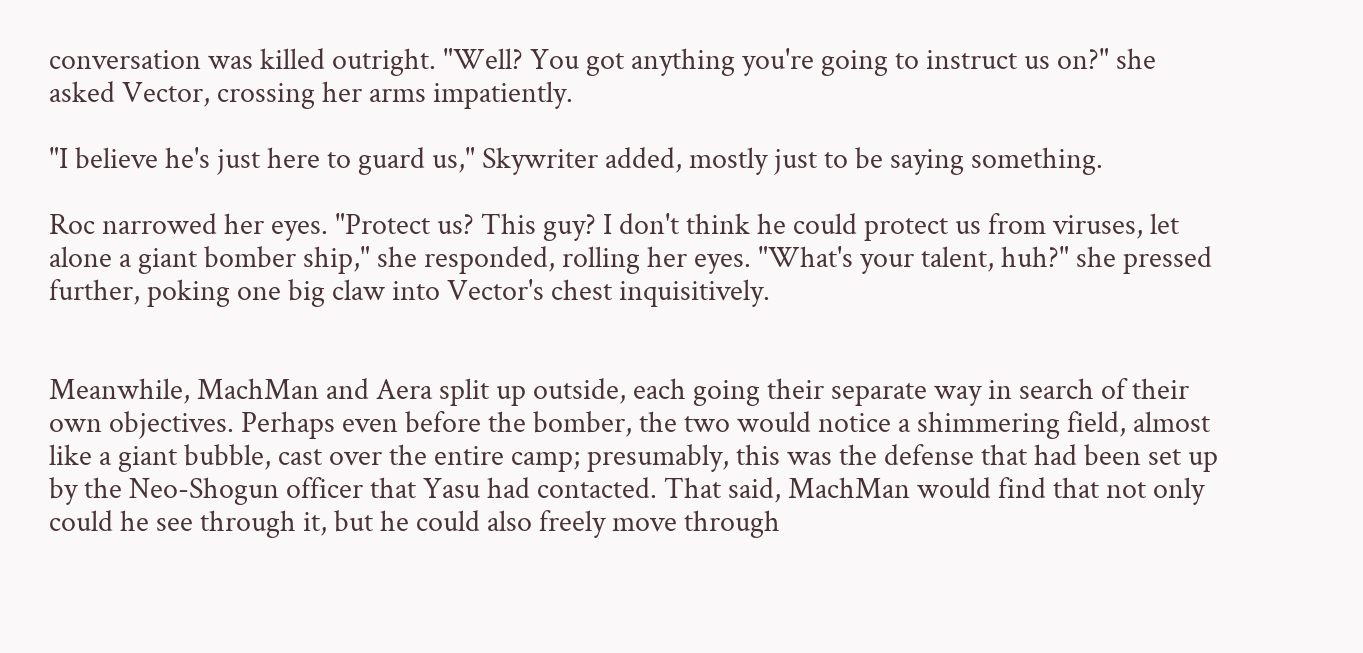conversation was killed outright. "Well? You got anything you're going to instruct us on?" she asked Vector, crossing her arms impatiently.

"I believe he's just here to guard us," Skywriter added, mostly just to be saying something.

Roc narrowed her eyes. "Protect us? This guy? I don't think he could protect us from viruses, let alone a giant bomber ship," she responded, rolling her eyes. "What's your talent, huh?" she pressed further, poking one big claw into Vector's chest inquisitively.


Meanwhile, MachMan and Aera split up outside, each going their separate way in search of their own objectives. Perhaps even before the bomber, the two would notice a shimmering field, almost like a giant bubble, cast over the entire camp; presumably, this was the defense that had been set up by the Neo-Shogun officer that Yasu had contacted. That said, MachMan would find that not only could he see through it, but he could also freely move through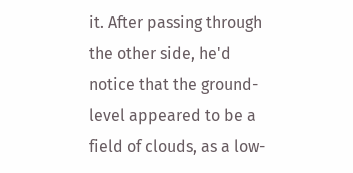it. After passing through the other side, he'd notice that the ground-level appeared to be a field of clouds, as a low-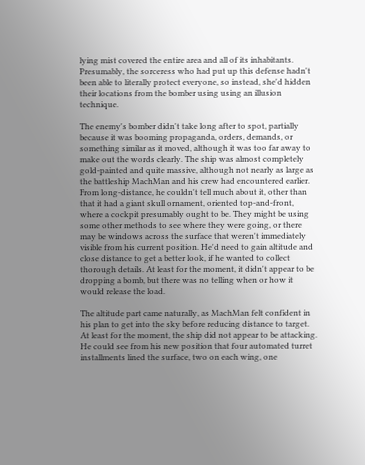lying mist covered the entire area and all of its inhabitants. Presumably, the sorceress who had put up this defense hadn't been able to literally protect everyone, so instead, she'd hidden their locations from the bomber using using an illusion technique.

The enemy's bomber didn't take long after to spot, partially because it was booming propaganda, orders, demands, or something similar as it moved, although it was too far away to make out the words clearly. The ship was almost completely gold-painted and quite massive, although not nearly as large as the battleship MachMan and his crew had encountered earlier. From long-distance, he couldn't tell much about it, other than that it had a giant skull ornament, oriented top-and-front, where a cockpit presumably ought to be. They might be using some other methods to see where they were going, or there may be windows across the surface that weren't immediately visible from his current position. He'd need to gain altitude and close distance to get a better look, if he wanted to collect thorough details. At least for the moment, it didn't appear to be dropping a bomb, but there was no telling when or how it would release the load.

The altitude part came naturally, as MachMan felt confident in his plan to get into the sky before reducing distance to target. At least for the moment, the ship did not appear to be attacking. He could see from his new position that four automated turret installments lined the surface, two on each wing, one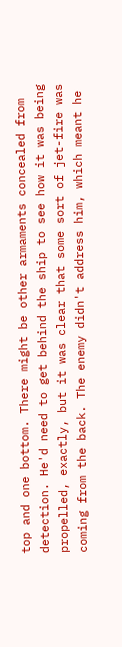top and one bottom. There might be other armaments concealed from detection. He'd need to get behind the ship to see how it was being propelled, exactly, but it was clear that some sort of jet-fire was coming from the back. The enemy didn't address him, which meant he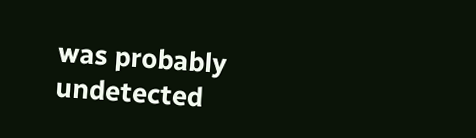was probably undetected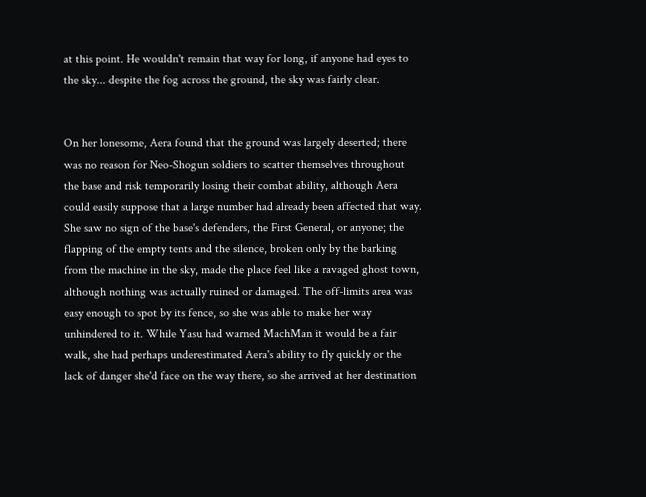at this point. He wouldn't remain that way for long, if anyone had eyes to the sky... despite the fog across the ground, the sky was fairly clear.


On her lonesome, Aera found that the ground was largely deserted; there was no reason for Neo-Shogun soldiers to scatter themselves throughout the base and risk temporarily losing their combat ability, although Aera could easily suppose that a large number had already been affected that way. She saw no sign of the base's defenders, the First General, or anyone; the flapping of the empty tents and the silence, broken only by the barking from the machine in the sky, made the place feel like a ravaged ghost town, although nothing was actually ruined or damaged. The off-limits area was easy enough to spot by its fence, so she was able to make her way unhindered to it. While Yasu had warned MachMan it would be a fair walk, she had perhaps underestimated Aera's ability to fly quickly or the lack of danger she'd face on the way there, so she arrived at her destination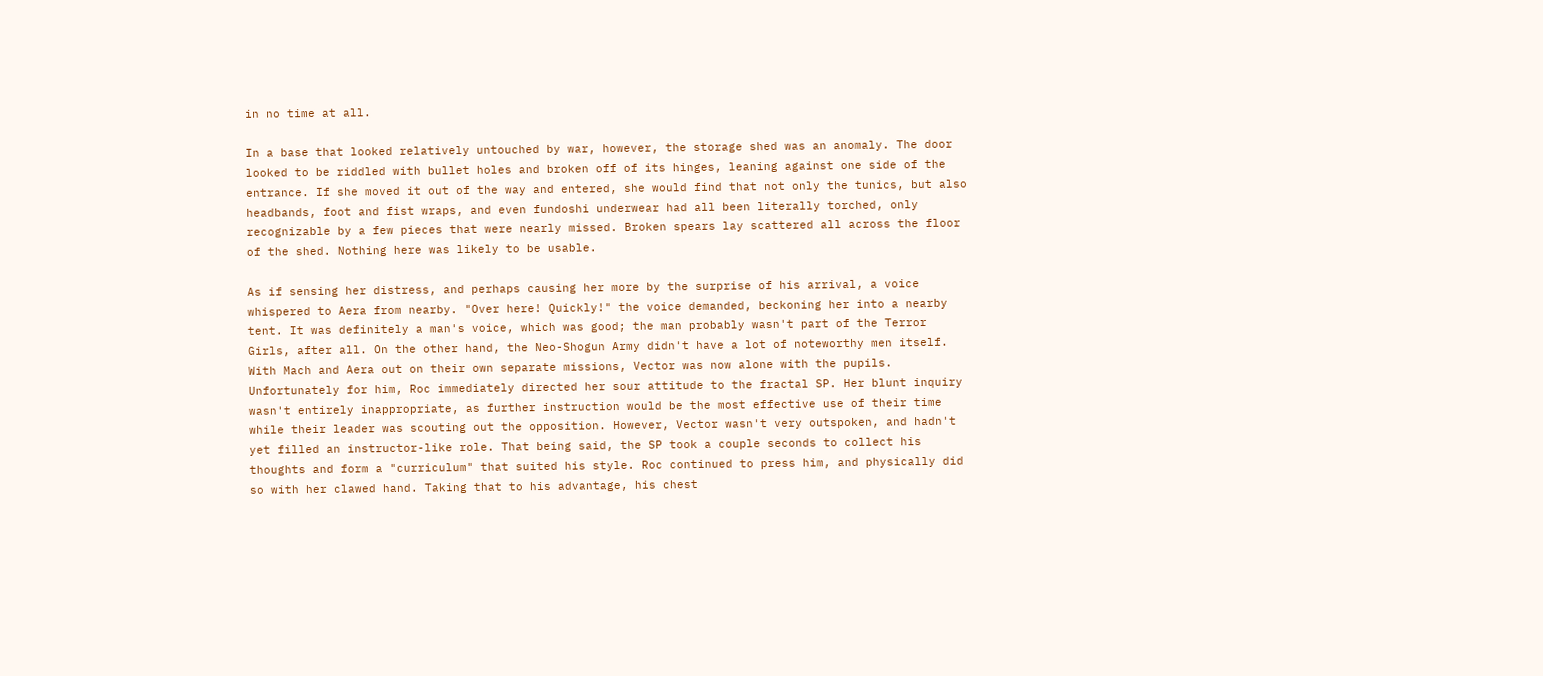in no time at all.

In a base that looked relatively untouched by war, however, the storage shed was an anomaly. The door looked to be riddled with bullet holes and broken off of its hinges, leaning against one side of the entrance. If she moved it out of the way and entered, she would find that not only the tunics, but also headbands, foot and fist wraps, and even fundoshi underwear had all been literally torched, only recognizable by a few pieces that were nearly missed. Broken spears lay scattered all across the floor of the shed. Nothing here was likely to be usable.

As if sensing her distress, and perhaps causing her more by the surprise of his arrival, a voice whispered to Aera from nearby. "Over here! Quickly!" the voice demanded, beckoning her into a nearby tent. It was definitely a man's voice, which was good; the man probably wasn't part of the Terror Girls, after all. On the other hand, the Neo-Shogun Army didn't have a lot of noteworthy men itself.
With Mach and Aera out on their own separate missions, Vector was now alone with the pupils. Unfortunately for him, Roc immediately directed her sour attitude to the fractal SP. Her blunt inquiry wasn't entirely inappropriate, as further instruction would be the most effective use of their time while their leader was scouting out the opposition. However, Vector wasn't very outspoken, and hadn't yet filled an instructor-like role. That being said, the SP took a couple seconds to collect his thoughts and form a "curriculum" that suited his style. Roc continued to press him, and physically did so with her clawed hand. Taking that to his advantage, his chest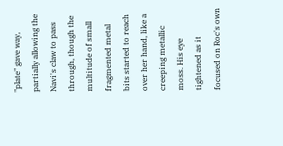"plate" gave way, partially allowing the Navi's claw to pass through, though the multitude of small fragmented metal bits started to reach over her hand, like a creeping metallic moss. His eye tightened as it focused on Roc's own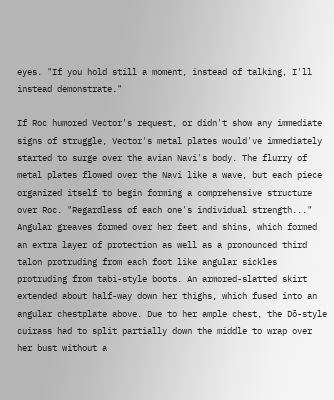eyes. "If you hold still a moment, instead of talking, I'll instead demonstrate."

If Roc humored Vector's request, or didn't show any immediate signs of struggle, Vector's metal plates would've immediately started to surge over the avian Navi's body. The flurry of metal plates flowed over the Navi like a wave, but each piece organized itself to begin forming a comprehensive structure over Roc. "Regardless of each one's individual strength..." Angular greaves formed over her feet and shins, which formed an extra layer of protection as well as a pronounced third talon protruding from each foot like angular sickles protruding from tabi-style boots. An armored-slatted skirt extended about half-way down her thighs, which fused into an angular chestplate above. Due to her ample chest, the Dō-style cuirass had to split partially down the middle to wrap over her bust without a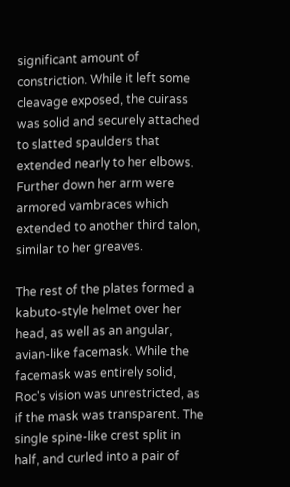significant amount of constriction. While it left some cleavage exposed, the cuirass was solid and securely attached to slatted spaulders that extended nearly to her elbows. Further down her arm were armored vambraces which extended to another third talon, similar to her greaves.

The rest of the plates formed a kabuto-style helmet over her head, as well as an angular, avian-like facemask. While the facemask was entirely solid, Roc's vision was unrestricted, as if the mask was transparent. The single spine-like crest split in half, and curled into a pair of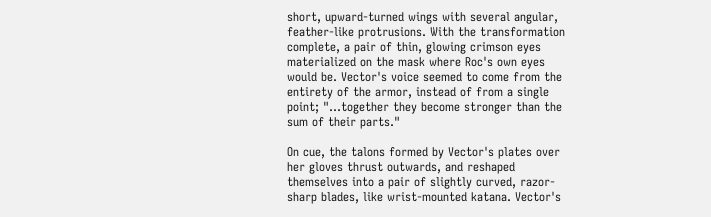short, upward-turned wings with several angular, feather-like protrusions. With the transformation complete, a pair of thin, glowing crimson eyes materialized on the mask where Roc's own eyes would be. Vector's voice seemed to come from the entirety of the armor, instead of from a single point; "...together they become stronger than the sum of their parts."

On cue, the talons formed by Vector's plates over her gloves thrust outwards, and reshaped themselves into a pair of slightly curved, razor-sharp blades, like wrist-mounted katana. Vector's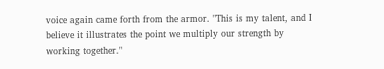voice again came forth from the armor. "This is my talent, and I believe it illustrates the point we multiply our strength by working together."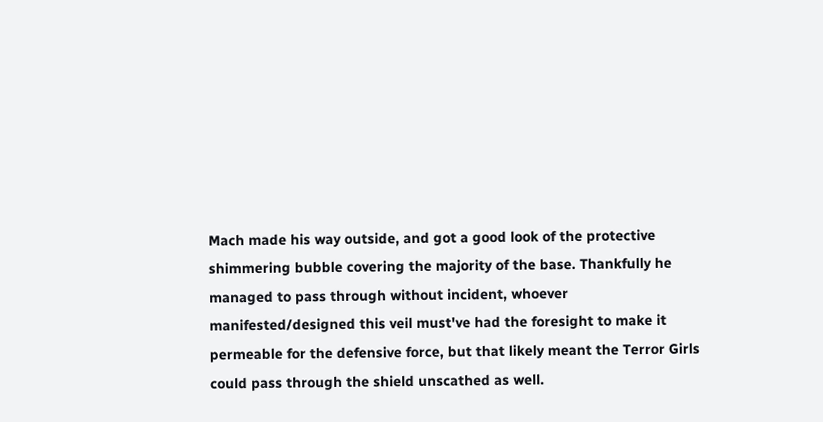Mach made his way outside, and got a good look of the protective shimmering bubble covering the majority of the base. Thankfully he managed to pass through without incident, whoever manifested/designed this veil must've had the foresight to make it permeable for the defensive force, but that likely meant the Terror Girls could pass through the shield unscathed as well.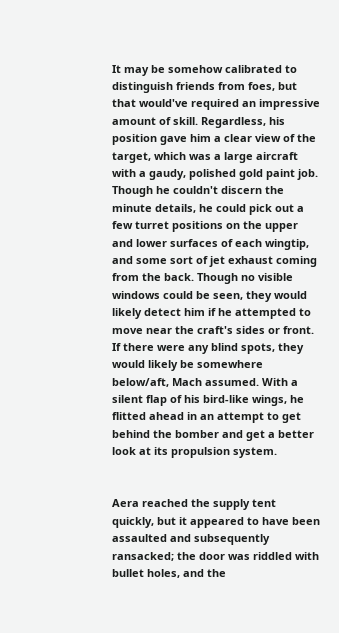It may be somehow calibrated to distinguish friends from foes, but that would've required an impressive amount of skill. Regardless, his position gave him a clear view of the target, which was a large aircraft with a gaudy, polished gold paint job. Though he couldn't discern the minute details, he could pick out a few turret positions on the upper and lower surfaces of each wingtip, and some sort of jet exhaust coming from the back. Though no visible windows could be seen, they would likely detect him if he attempted to move near the craft's sides or front. If there were any blind spots, they would likely be somewhere below/aft, Mach assumed. With a silent flap of his bird-like wings, he flitted ahead in an attempt to get behind the bomber and get a better look at its propulsion system.


Aera reached the supply tent quickly, but it appeared to have been assaulted and subsequently ransacked; the door was riddled with bullet holes, and the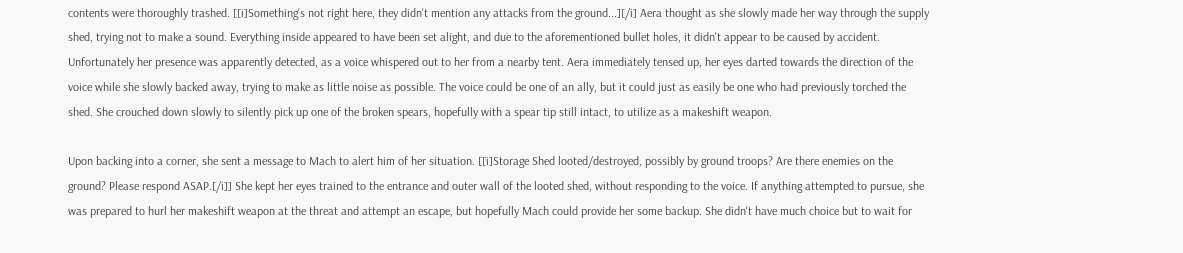contents were thoroughly trashed. [[i]Something's not right here, they didn't mention any attacks from the ground...][/i] Aera thought as she slowly made her way through the supply shed, trying not to make a sound. Everything inside appeared to have been set alight, and due to the aforementioned bullet holes, it didn't appear to be caused by accident. Unfortunately her presence was apparently detected, as a voice whispered out to her from a nearby tent. Aera immediately tensed up, her eyes darted towards the direction of the voice while she slowly backed away, trying to make as little noise as possible. The voice could be one of an ally, but it could just as easily be one who had previously torched the shed. She crouched down slowly to silently pick up one of the broken spears, hopefully with a spear tip still intact, to utilize as a makeshift weapon.

Upon backing into a corner, she sent a message to Mach to alert him of her situation. [[i]Storage Shed looted/destroyed, possibly by ground troops? Are there enemies on the ground? Please respond ASAP.[/i]] She kept her eyes trained to the entrance and outer wall of the looted shed, without responding to the voice. If anything attempted to pursue, she was prepared to hurl her makeshift weapon at the threat and attempt an escape, but hopefully Mach could provide her some backup. She didn't have much choice but to wait for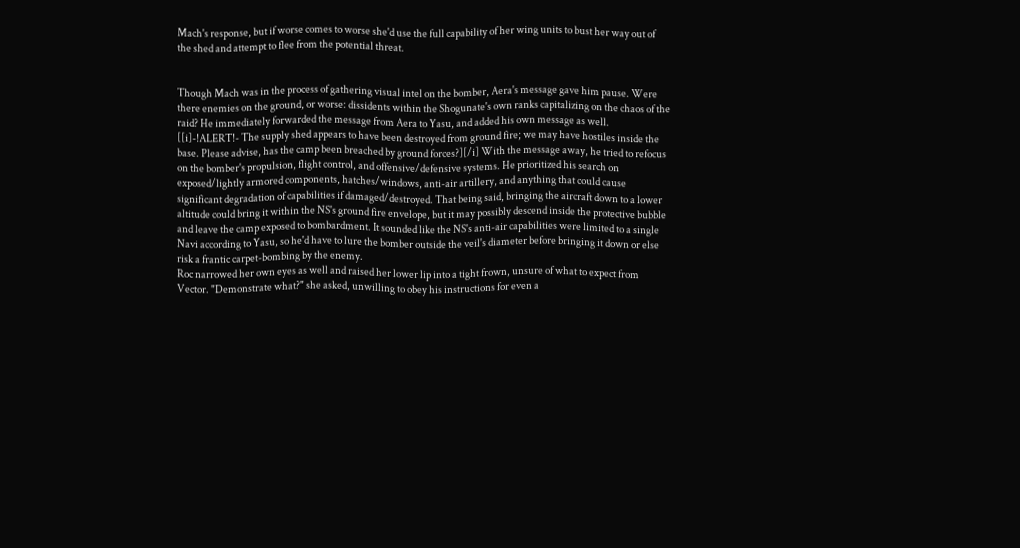Mach's response, but if worse comes to worse she'd use the full capability of her wing units to bust her way out of the shed and attempt to flee from the potential threat.


Though Mach was in the process of gathering visual intel on the bomber, Aera's message gave him pause. Were there enemies on the ground, or worse: dissidents within the Shogunate's own ranks capitalizing on the chaos of the raid? He immediately forwarded the message from Aera to Yasu, and added his own message as well. [[i]-!ALERT!- The supply shed appears to have been destroyed from ground fire; we may have hostiles inside the base. Please advise, has the camp been breached by ground forces?][/i] With the message away, he tried to refocus on the bomber's propulsion, flight control, and offensive/defensive systems. He prioritized his search on exposed/lightly armored components, hatches/windows, anti-air artillery, and anything that could cause significant degradation of capabilities if damaged/destroyed. That being said, bringing the aircraft down to a lower altitude could bring it within the NS's ground fire envelope, but it may possibly descend inside the protective bubble and leave the camp exposed to bombardment. It sounded like the NS's anti-air capabilities were limited to a single Navi according to Yasu, so he'd have to lure the bomber outside the veil's diameter before bringing it down or else risk a frantic carpet-bombing by the enemy.
Roc narrowed her own eyes as well and raised her lower lip into a tight frown, unsure of what to expect from Vector. "Demonstrate what?" she asked, unwilling to obey his instructions for even a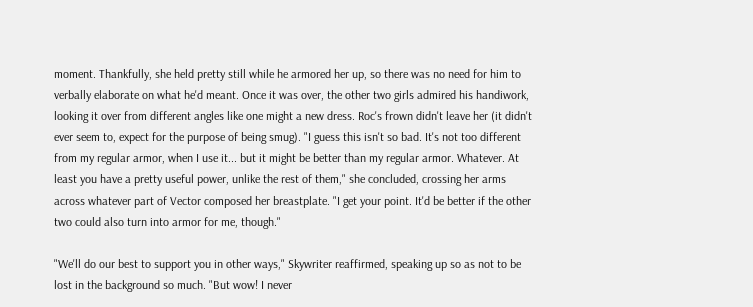moment. Thankfully, she held pretty still while he armored her up, so there was no need for him to verbally elaborate on what he'd meant. Once it was over, the other two girls admired his handiwork, looking it over from different angles like one might a new dress. Roc's frown didn't leave her (it didn't ever seem to, expect for the purpose of being smug). "I guess this isn't so bad. It's not too different from my regular armor, when I use it... but it might be better than my regular armor. Whatever. At least you have a pretty useful power, unlike the rest of them," she concluded, crossing her arms across whatever part of Vector composed her breastplate. "I get your point. It'd be better if the other two could also turn into armor for me, though."

"We'll do our best to support you in other ways," Skywriter reaffirmed, speaking up so as not to be lost in the background so much. "But wow! I never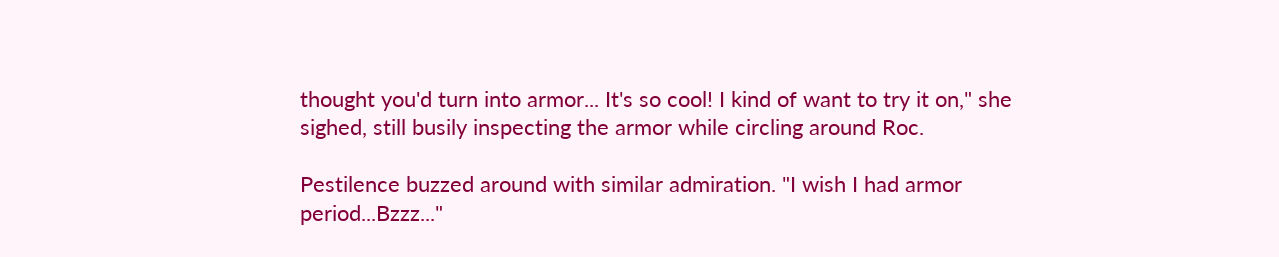thought you'd turn into armor... It's so cool! I kind of want to try it on," she sighed, still busily inspecting the armor while circling around Roc.

Pestilence buzzed around with similar admiration. "I wish I had armor period...Bzzz..."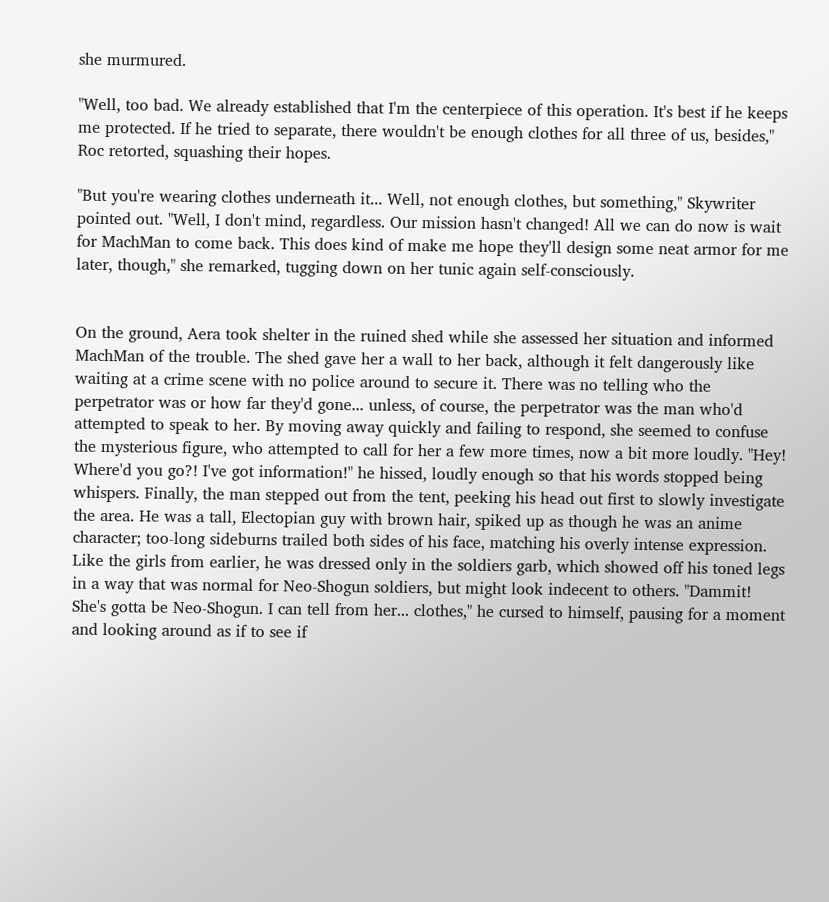she murmured.

"Well, too bad. We already established that I'm the centerpiece of this operation. It's best if he keeps me protected. If he tried to separate, there wouldn't be enough clothes for all three of us, besides," Roc retorted, squashing their hopes.

"But you're wearing clothes underneath it... Well, not enough clothes, but something," Skywriter pointed out. "Well, I don't mind, regardless. Our mission hasn't changed! All we can do now is wait for MachMan to come back. This does kind of make me hope they'll design some neat armor for me later, though," she remarked, tugging down on her tunic again self-consciously.


On the ground, Aera took shelter in the ruined shed while she assessed her situation and informed MachMan of the trouble. The shed gave her a wall to her back, although it felt dangerously like waiting at a crime scene with no police around to secure it. There was no telling who the perpetrator was or how far they'd gone... unless, of course, the perpetrator was the man who'd attempted to speak to her. By moving away quickly and failing to respond, she seemed to confuse the mysterious figure, who attempted to call for her a few more times, now a bit more loudly. "Hey! Where'd you go?! I've got information!" he hissed, loudly enough so that his words stopped being whispers. Finally, the man stepped out from the tent, peeking his head out first to slowly investigate the area. He was a tall, Electopian guy with brown hair, spiked up as though he was an anime character; too-long sideburns trailed both sides of his face, matching his overly intense expression. Like the girls from earlier, he was dressed only in the soldiers garb, which showed off his toned legs in a way that was normal for Neo-Shogun soldiers, but might look indecent to others. "Dammit! She's gotta be Neo-Shogun. I can tell from her... clothes," he cursed to himself, pausing for a moment and looking around as if to see if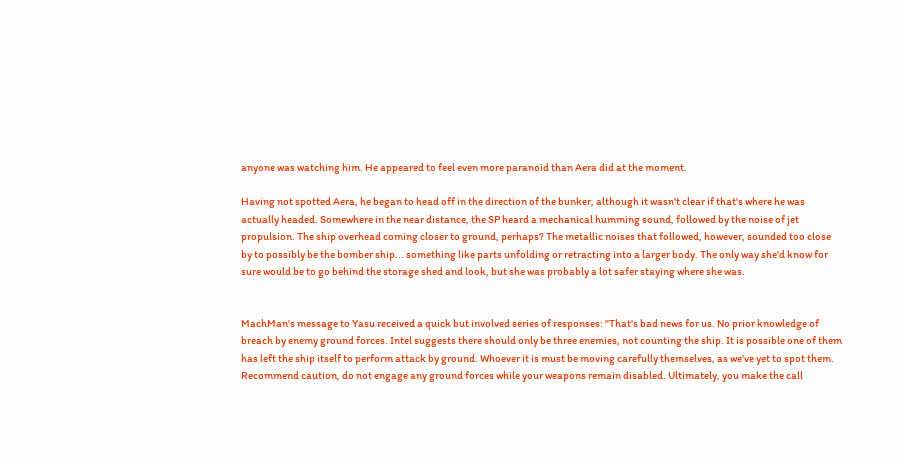anyone was watching him. He appeared to feel even more paranoid than Aera did at the moment.

Having not spotted Aera, he began to head off in the direction of the bunker, although it wasn't clear if that's where he was actually headed. Somewhere in the near distance, the SP heard a mechanical humming sound, followed by the noise of jet propulsion. The ship overhead coming closer to ground, perhaps? The metallic noises that followed, however, sounded too close by to possibly be the bomber ship... something like parts unfolding or retracting into a larger body. The only way she'd know for sure would be to go behind the storage shed and look, but she was probably a lot safer staying where she was.


MachMan's message to Yasu received a quick but involved series of responses: "That's bad news for us. No prior knowledge of breach by enemy ground forces. Intel suggests there should only be three enemies, not counting the ship. It is possible one of them has left the ship itself to perform attack by ground. Whoever it is must be moving carefully themselves, as we've yet to spot them. Recommend caution, do not engage any ground forces while your weapons remain disabled. Ultimately, you make the call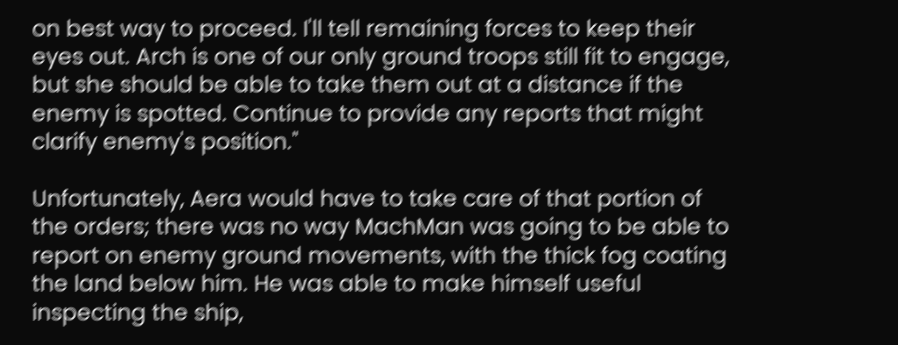on best way to proceed. I'll tell remaining forces to keep their eyes out. Arch is one of our only ground troops still fit to engage, but she should be able to take them out at a distance if the enemy is spotted. Continue to provide any reports that might clarify enemy's position."

Unfortunately, Aera would have to take care of that portion of the orders; there was no way MachMan was going to be able to report on enemy ground movements, with the thick fog coating the land below him. He was able to make himself useful inspecting the ship,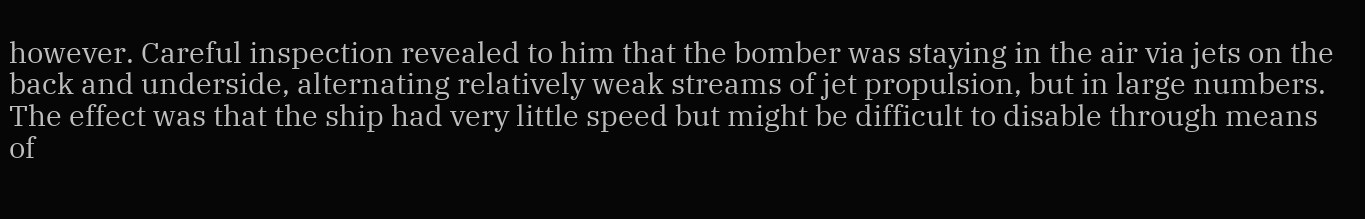however. Careful inspection revealed to him that the bomber was staying in the air via jets on the back and underside, alternating relatively weak streams of jet propulsion, but in large numbers. The effect was that the ship had very little speed but might be difficult to disable through means of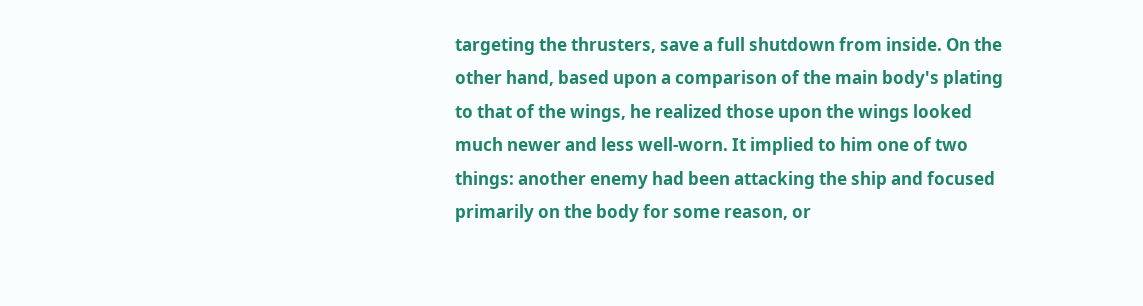targeting the thrusters, save a full shutdown from inside. On the other hand, based upon a comparison of the main body's plating to that of the wings, he realized those upon the wings looked much newer and less well-worn. It implied to him one of two things: another enemy had been attacking the ship and focused primarily on the body for some reason, or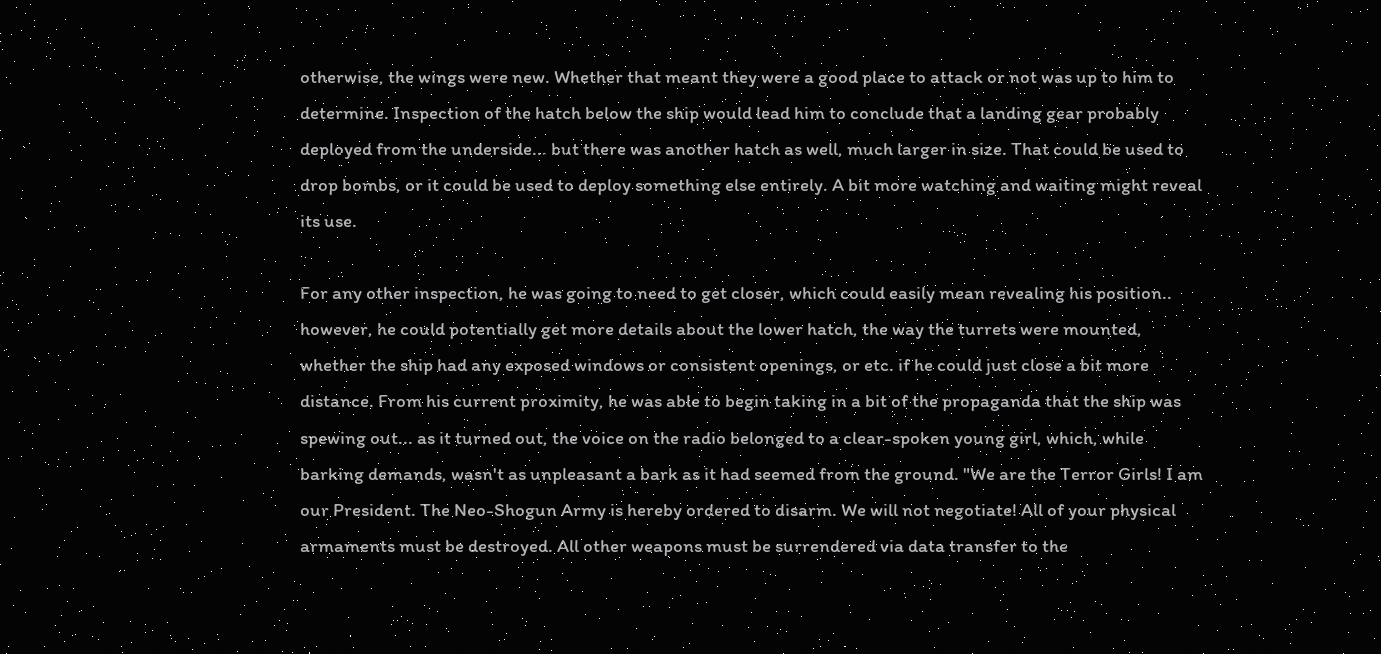otherwise, the wings were new. Whether that meant they were a good place to attack or not was up to him to determine. Inspection of the hatch below the ship would lead him to conclude that a landing gear probably deployed from the underside... but there was another hatch as well, much larger in size. That could be used to drop bombs, or it could be used to deploy something else entirely. A bit more watching and waiting might reveal its use.

For any other inspection, he was going to need to get closer, which could easily mean revealing his position.. however, he could potentially get more details about the lower hatch, the way the turrets were mounted, whether the ship had any exposed windows or consistent openings, or etc. if he could just close a bit more distance. From his current proximity, he was able to begin taking in a bit of the propaganda that the ship was spewing out... as it turned out, the voice on the radio belonged to a clear-spoken young girl, which, while barking demands, wasn't as unpleasant a bark as it had seemed from the ground. "We are the Terror Girls! I am our President. The Neo-Shogun Army is hereby ordered to disarm. We will not negotiate! All of your physical armaments must be destroyed. All other weapons must be surrendered via data transfer to the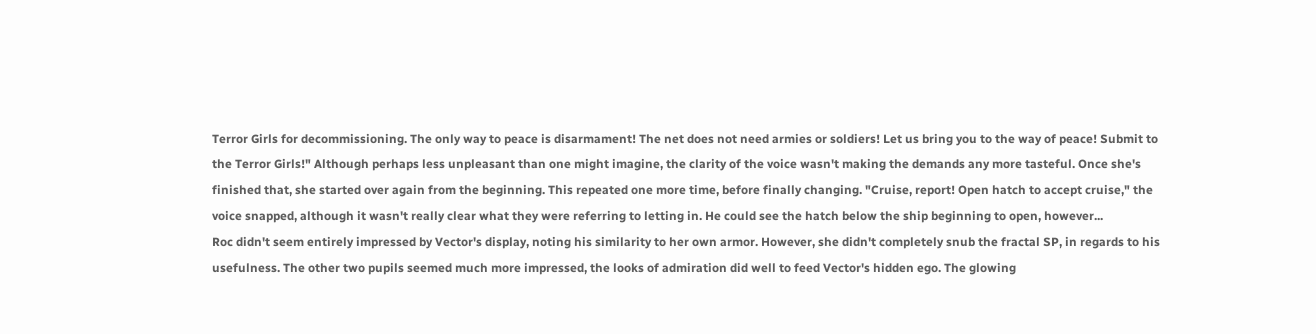Terror Girls for decommissioning. The only way to peace is disarmament! The net does not need armies or soldiers! Let us bring you to the way of peace! Submit to the Terror Girls!" Although perhaps less unpleasant than one might imagine, the clarity of the voice wasn't making the demands any more tasteful. Once she's finished that, she started over again from the beginning. This repeated one more time, before finally changing. "Cruise, report! Open hatch to accept cruise," the voice snapped, although it wasn't really clear what they were referring to letting in. He could see the hatch below the ship beginning to open, however...
Roc didn't seem entirely impressed by Vector's display, noting his similarity to her own armor. However, she didn't completely snub the fractal SP, in regards to his usefulness. The other two pupils seemed much more impressed, the looks of admiration did well to feed Vector's hidden ego. The glowing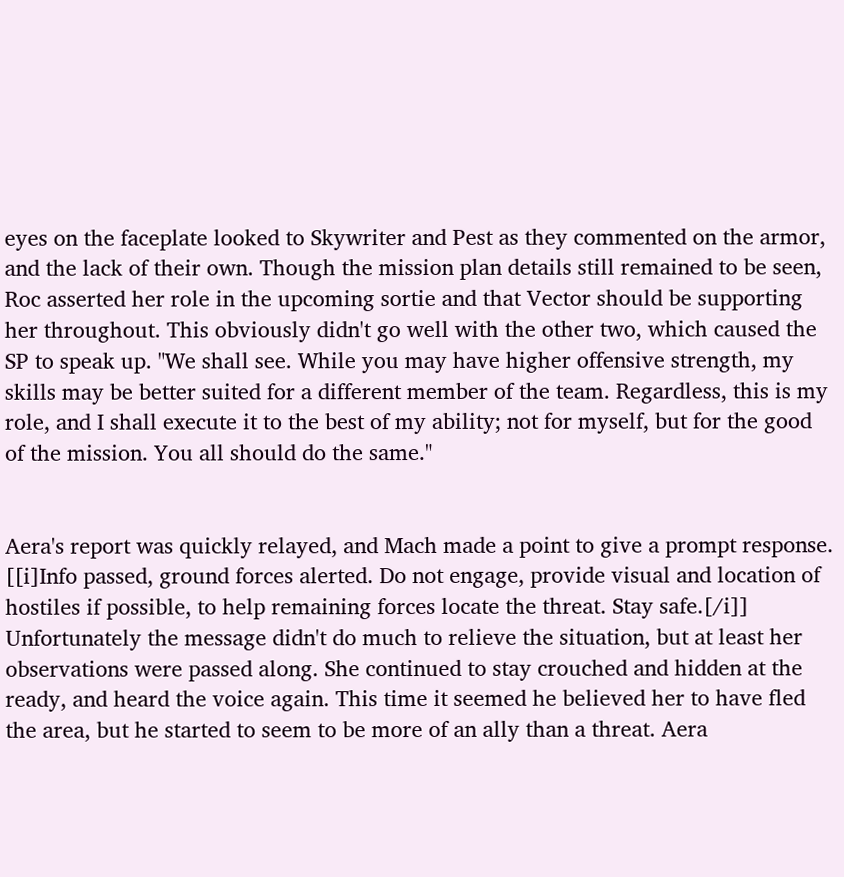eyes on the faceplate looked to Skywriter and Pest as they commented on the armor, and the lack of their own. Though the mission plan details still remained to be seen, Roc asserted her role in the upcoming sortie and that Vector should be supporting her throughout. This obviously didn't go well with the other two, which caused the SP to speak up. "We shall see. While you may have higher offensive strength, my skills may be better suited for a different member of the team. Regardless, this is my role, and I shall execute it to the best of my ability; not for myself, but for the good of the mission. You all should do the same."


Aera's report was quickly relayed, and Mach made a point to give a prompt response. [[i]Info passed, ground forces alerted. Do not engage, provide visual and location of hostiles if possible, to help remaining forces locate the threat. Stay safe.[/i]] Unfortunately the message didn't do much to relieve the situation, but at least her observations were passed along. She continued to stay crouched and hidden at the ready, and heard the voice again. This time it seemed he believed her to have fled the area, but he started to seem to be more of an ally than a threat. Aera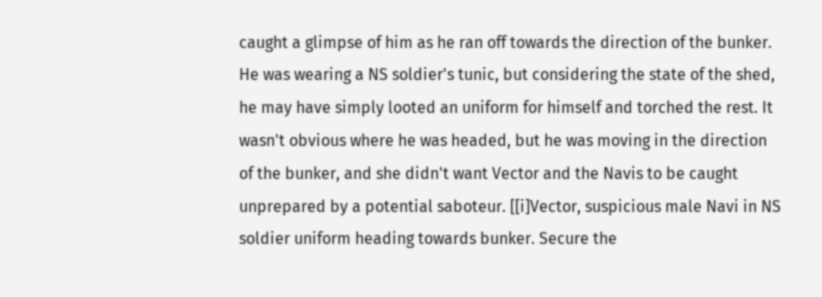caught a glimpse of him as he ran off towards the direction of the bunker. He was wearing a NS soldier's tunic, but considering the state of the shed, he may have simply looted an uniform for himself and torched the rest. It wasn't obvious where he was headed, but he was moving in the direction of the bunker, and she didn't want Vector and the Navis to be caught unprepared by a potential saboteur. [[i]Vector, suspicious male Navi in NS soldier uniform heading towards bunker. Secure the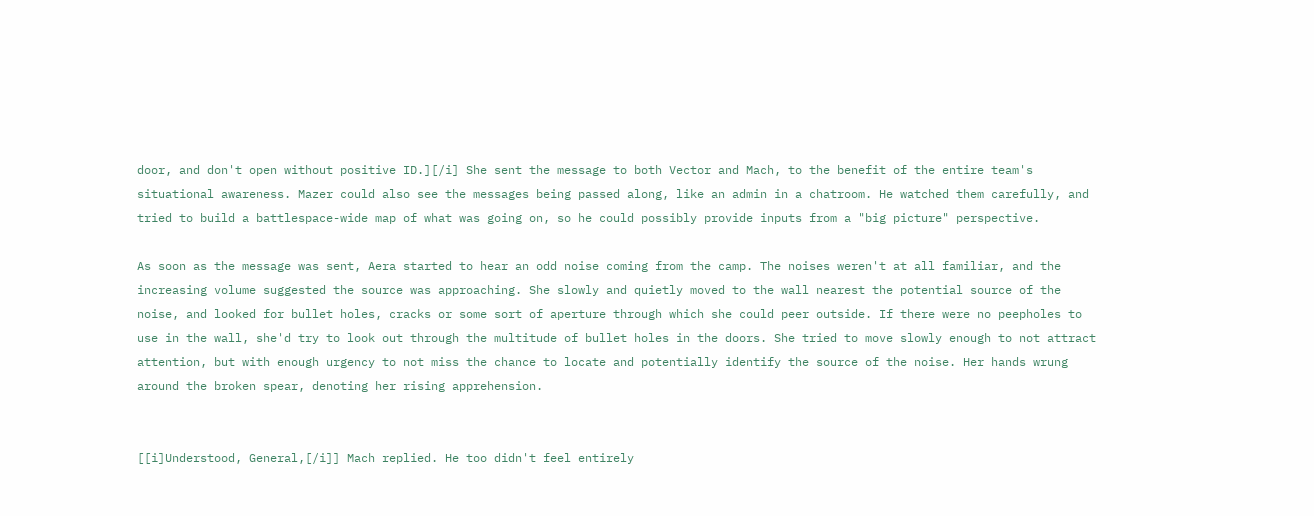door, and don't open without positive ID.][/i] She sent the message to both Vector and Mach, to the benefit of the entire team's situational awareness. Mazer could also see the messages being passed along, like an admin in a chatroom. He watched them carefully, and tried to build a battlespace-wide map of what was going on, so he could possibly provide inputs from a "big picture" perspective.

As soon as the message was sent, Aera started to hear an odd noise coming from the camp. The noises weren't at all familiar, and the increasing volume suggested the source was approaching. She slowly and quietly moved to the wall nearest the potential source of the noise, and looked for bullet holes, cracks or some sort of aperture through which she could peer outside. If there were no peepholes to use in the wall, she'd try to look out through the multitude of bullet holes in the doors. She tried to move slowly enough to not attract attention, but with enough urgency to not miss the chance to locate and potentially identify the source of the noise. Her hands wrung around the broken spear, denoting her rising apprehension.


[[i]Understood, General,[/i]] Mach replied. He too didn't feel entirely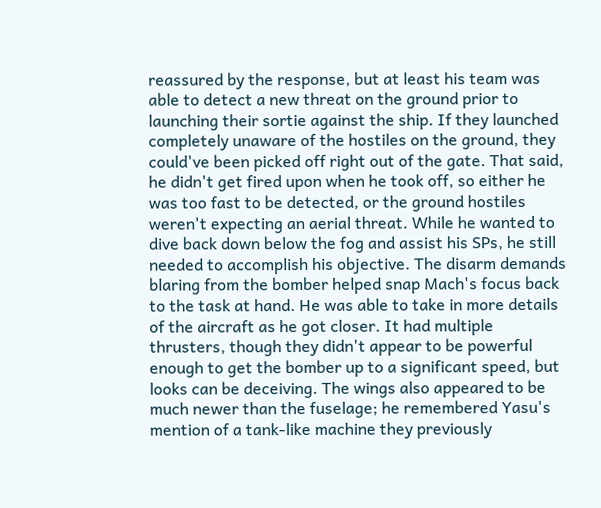reassured by the response, but at least his team was able to detect a new threat on the ground prior to launching their sortie against the ship. If they launched completely unaware of the hostiles on the ground, they could've been picked off right out of the gate. That said, he didn't get fired upon when he took off, so either he was too fast to be detected, or the ground hostiles weren't expecting an aerial threat. While he wanted to dive back down below the fog and assist his SPs, he still needed to accomplish his objective. The disarm demands blaring from the bomber helped snap Mach's focus back to the task at hand. He was able to take in more details of the aircraft as he got closer. It had multiple thrusters, though they didn't appear to be powerful enough to get the bomber up to a significant speed, but looks can be deceiving. The wings also appeared to be much newer than the fuselage; he remembered Yasu's mention of a tank-like machine they previously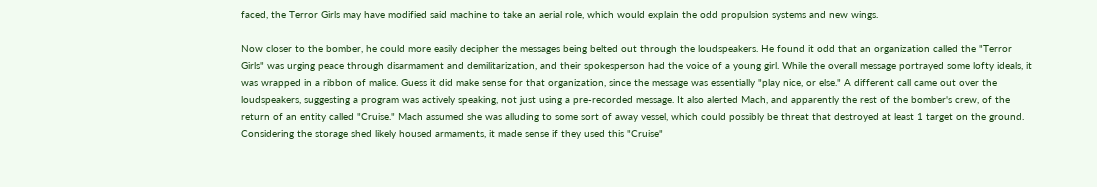faced, the Terror Girls may have modified said machine to take an aerial role, which would explain the odd propulsion systems and new wings.

Now closer to the bomber, he could more easily decipher the messages being belted out through the loudspeakers. He found it odd that an organization called the "Terror Girls" was urging peace through disarmament and demilitarization, and their spokesperson had the voice of a young girl. While the overall message portrayed some lofty ideals, it was wrapped in a ribbon of malice. Guess it did make sense for that organization, since the message was essentially "play nice, or else." A different call came out over the loudspeakers, suggesting a program was actively speaking, not just using a pre-recorded message. It also alerted Mach, and apparently the rest of the bomber's crew, of the return of an entity called "Cruise." Mach assumed she was alluding to some sort of away vessel, which could possibly be threat that destroyed at least 1 target on the ground. Considering the storage shed likely housed armaments, it made sense if they used this "Cruise"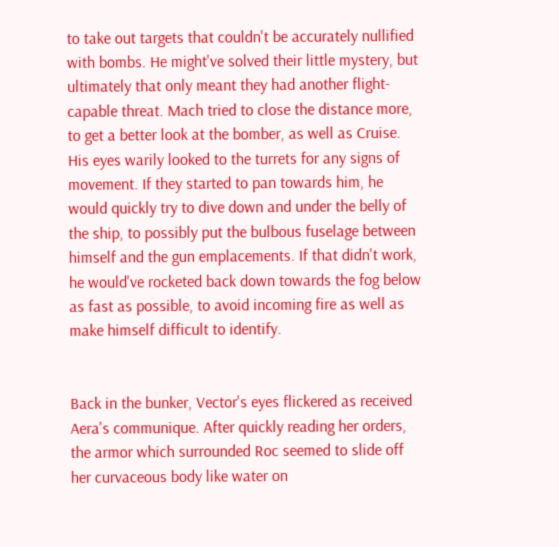to take out targets that couldn't be accurately nullified with bombs. He might've solved their little mystery, but ultimately that only meant they had another flight-capable threat. Mach tried to close the distance more, to get a better look at the bomber, as well as Cruise. His eyes warily looked to the turrets for any signs of movement. If they started to pan towards him, he would quickly try to dive down and under the belly of the ship, to possibly put the bulbous fuselage between himself and the gun emplacements. If that didn't work, he would've rocketed back down towards the fog below as fast as possible, to avoid incoming fire as well as make himself difficult to identify.


Back in the bunker, Vector's eyes flickered as received Aera's communique. After quickly reading her orders, the armor which surrounded Roc seemed to slide off her curvaceous body like water on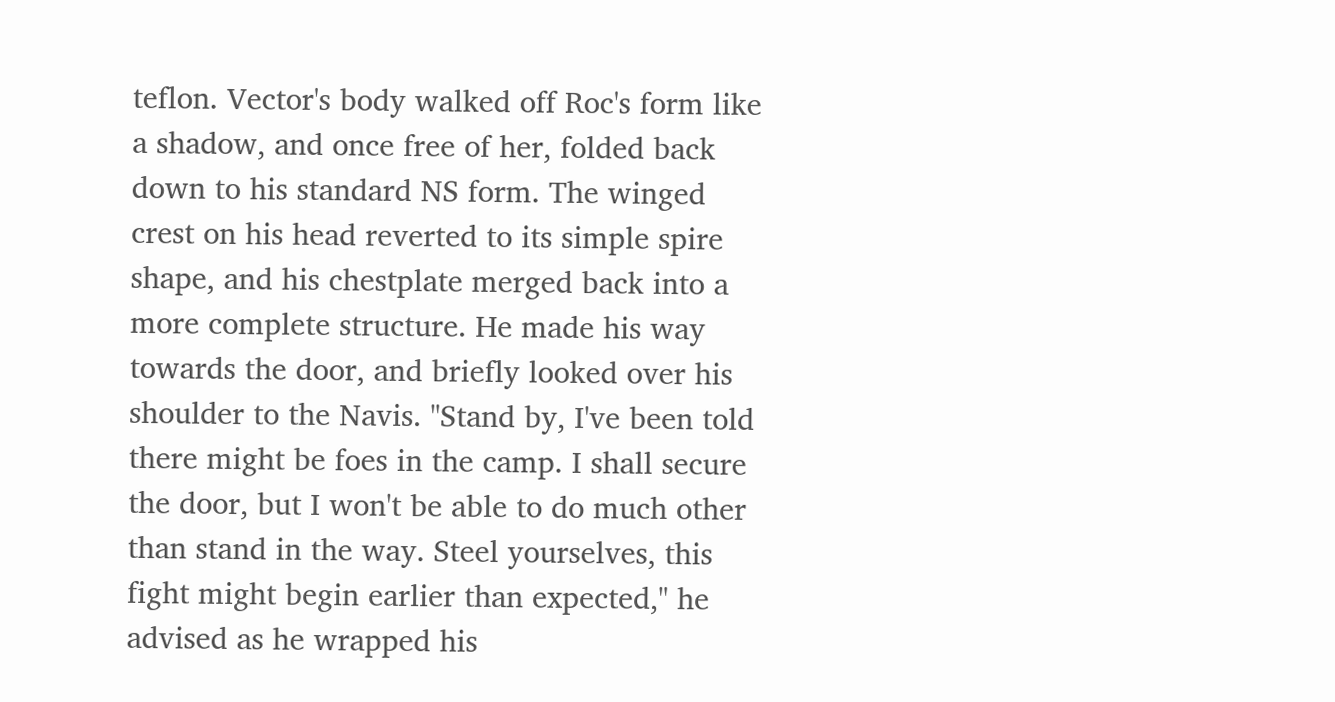teflon. Vector's body walked off Roc's form like a shadow, and once free of her, folded back down to his standard NS form. The winged crest on his head reverted to its simple spire shape, and his chestplate merged back into a more complete structure. He made his way towards the door, and briefly looked over his shoulder to the Navis. "Stand by, I've been told there might be foes in the camp. I shall secure the door, but I won't be able to do much other than stand in the way. Steel yourselves, this fight might begin earlier than expected," he advised as he wrapped his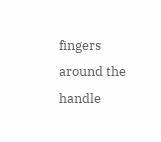fingers around the handle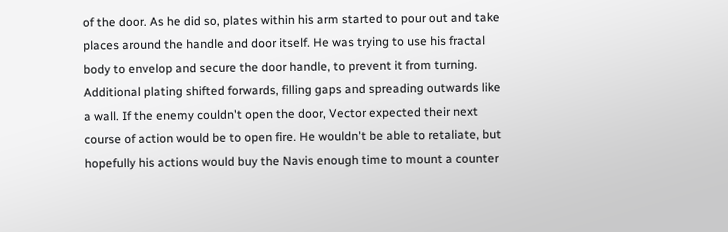of the door. As he did so, plates within his arm started to pour out and take places around the handle and door itself. He was trying to use his fractal body to envelop and secure the door handle, to prevent it from turning. Additional plating shifted forwards, filling gaps and spreading outwards like a wall. If the enemy couldn't open the door, Vector expected their next course of action would be to open fire. He wouldn't be able to retaliate, but hopefully his actions would buy the Navis enough time to mount a counter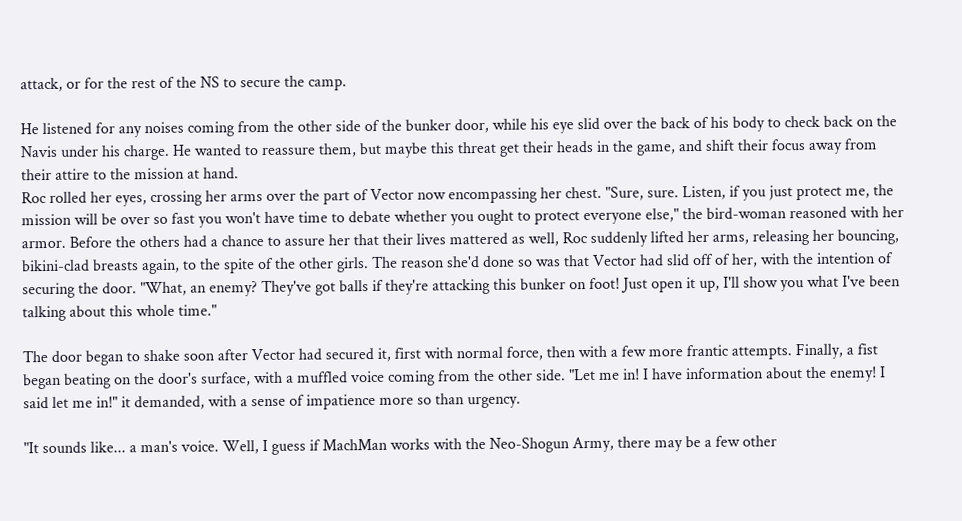attack, or for the rest of the NS to secure the camp.

He listened for any noises coming from the other side of the bunker door, while his eye slid over the back of his body to check back on the Navis under his charge. He wanted to reassure them, but maybe this threat get their heads in the game, and shift their focus away from their attire to the mission at hand.
Roc rolled her eyes, crossing her arms over the part of Vector now encompassing her chest. "Sure, sure. Listen, if you just protect me, the mission will be over so fast you won't have time to debate whether you ought to protect everyone else," the bird-woman reasoned with her armor. Before the others had a chance to assure her that their lives mattered as well, Roc suddenly lifted her arms, releasing her bouncing, bikini-clad breasts again, to the spite of the other girls. The reason she'd done so was that Vector had slid off of her, with the intention of securing the door. "What, an enemy? They've got balls if they're attacking this bunker on foot! Just open it up, I'll show you what I've been talking about this whole time."

The door began to shake soon after Vector had secured it, first with normal force, then with a few more frantic attempts. Finally, a fist began beating on the door's surface, with a muffled voice coming from the other side. "Let me in! I have information about the enemy! I said let me in!" it demanded, with a sense of impatience more so than urgency.

"It sounds like... a man's voice. Well, I guess if MachMan works with the Neo-Shogun Army, there may be a few other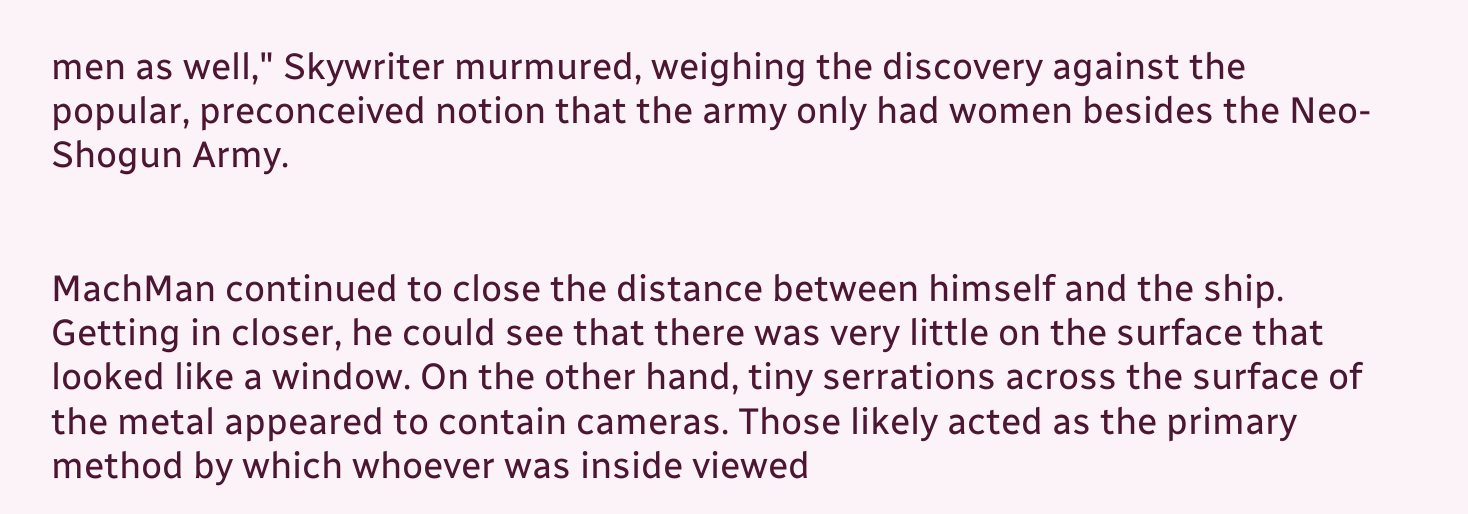men as well," Skywriter murmured, weighing the discovery against the popular, preconceived notion that the army only had women besides the Neo-Shogun Army.


MachMan continued to close the distance between himself and the ship. Getting in closer, he could see that there was very little on the surface that looked like a window. On the other hand, tiny serrations across the surface of the metal appeared to contain cameras. Those likely acted as the primary method by which whoever was inside viewed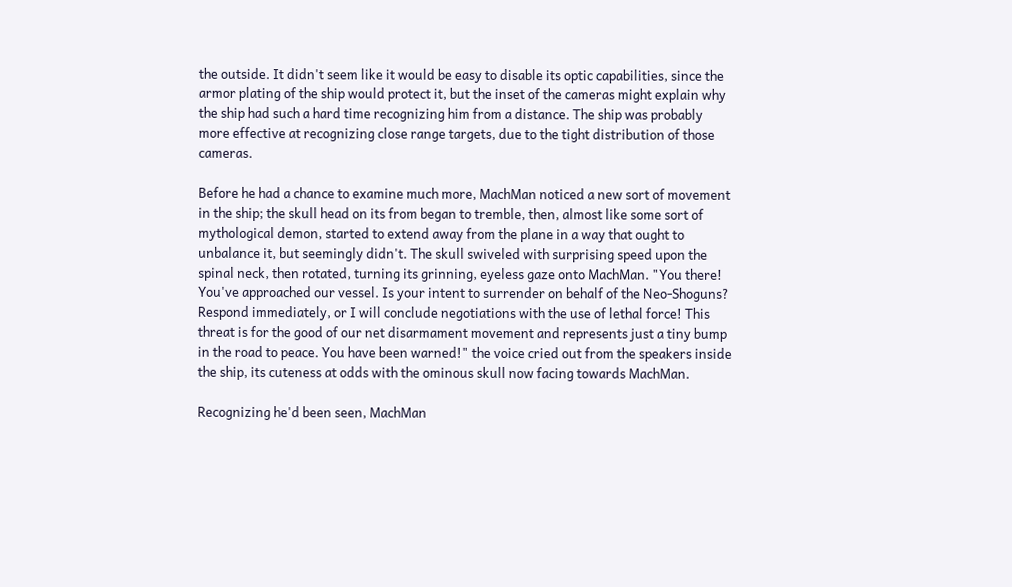the outside. It didn't seem like it would be easy to disable its optic capabilities, since the armor plating of the ship would protect it, but the inset of the cameras might explain why the ship had such a hard time recognizing him from a distance. The ship was probably more effective at recognizing close range targets, due to the tight distribution of those cameras.

Before he had a chance to examine much more, MachMan noticed a new sort of movement in the ship; the skull head on its from began to tremble, then, almost like some sort of mythological demon, started to extend away from the plane in a way that ought to unbalance it, but seemingly didn't. The skull swiveled with surprising speed upon the spinal neck, then rotated, turning its grinning, eyeless gaze onto MachMan. "You there! You've approached our vessel. Is your intent to surrender on behalf of the Neo-Shoguns? Respond immediately, or I will conclude negotiations with the use of lethal force! This threat is for the good of our net disarmament movement and represents just a tiny bump in the road to peace. You have been warned!" the voice cried out from the speakers inside the ship, its cuteness at odds with the ominous skull now facing towards MachMan.

Recognizing he'd been seen, MachMan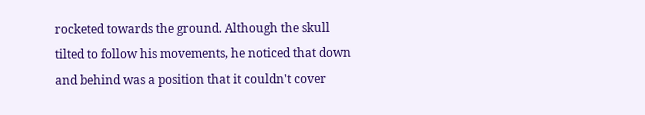rocketed towards the ground. Although the skull tilted to follow his movements, he noticed that down and behind was a position that it couldn't cover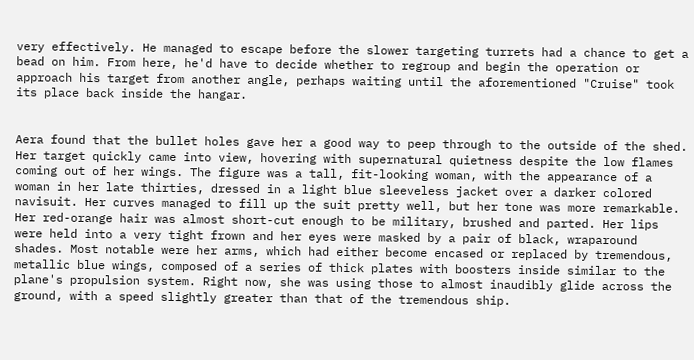very effectively. He managed to escape before the slower targeting turrets had a chance to get a bead on him. From here, he'd have to decide whether to regroup and begin the operation or approach his target from another angle, perhaps waiting until the aforementioned "Cruise" took its place back inside the hangar.


Aera found that the bullet holes gave her a good way to peep through to the outside of the shed. Her target quickly came into view, hovering with supernatural quietness despite the low flames coming out of her wings. The figure was a tall, fit-looking woman, with the appearance of a woman in her late thirties, dressed in a light blue sleeveless jacket over a darker colored navisuit. Her curves managed to fill up the suit pretty well, but her tone was more remarkable. Her red-orange hair was almost short-cut enough to be military, brushed and parted. Her lips were held into a very tight frown and her eyes were masked by a pair of black, wraparound shades. Most notable were her arms, which had either become encased or replaced by tremendous, metallic blue wings, composed of a series of thick plates with boosters inside similar to the plane's propulsion system. Right now, she was using those to almost inaudibly glide across the ground, with a speed slightly greater than that of the tremendous ship.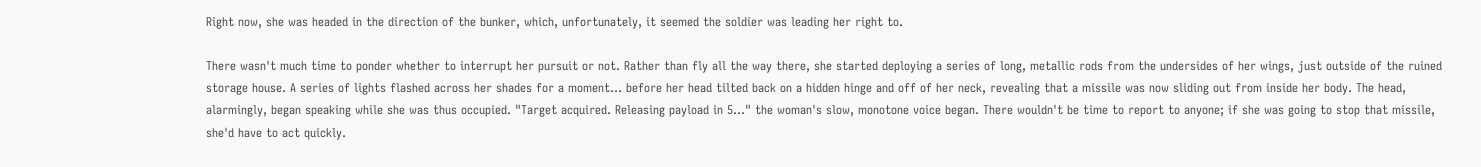Right now, she was headed in the direction of the bunker, which, unfortunately, it seemed the soldier was leading her right to.

There wasn't much time to ponder whether to interrupt her pursuit or not. Rather than fly all the way there, she started deploying a series of long, metallic rods from the undersides of her wings, just outside of the ruined storage house. A series of lights flashed across her shades for a moment... before her head tilted back on a hidden hinge and off of her neck, revealing that a missile was now sliding out from inside her body. The head, alarmingly, began speaking while she was thus occupied. "Target acquired. Releasing payload in 5..." the woman's slow, monotone voice began. There wouldn't be time to report to anyone; if she was going to stop that missile, she'd have to act quickly.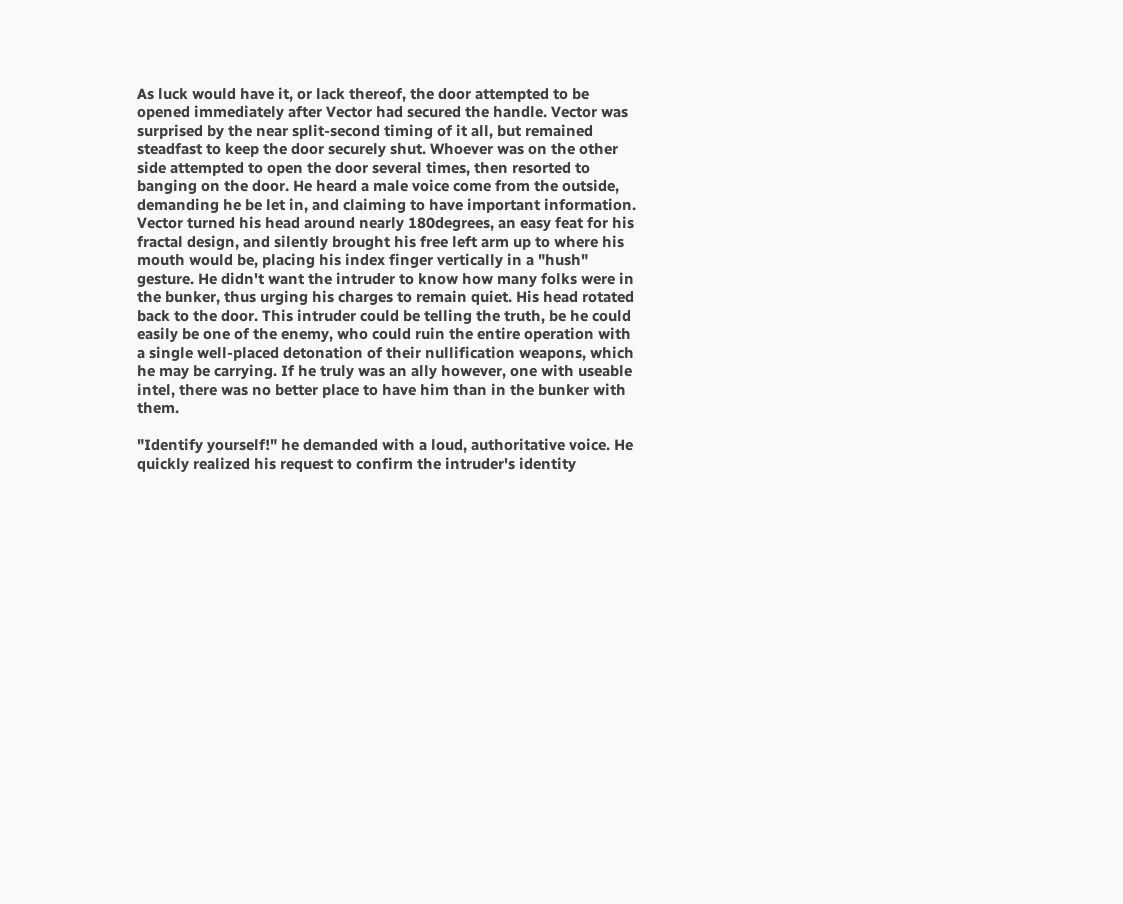As luck would have it, or lack thereof, the door attempted to be opened immediately after Vector had secured the handle. Vector was surprised by the near split-second timing of it all, but remained steadfast to keep the door securely shut. Whoever was on the other side attempted to open the door several times, then resorted to banging on the door. He heard a male voice come from the outside, demanding he be let in, and claiming to have important information. Vector turned his head around nearly 180degrees, an easy feat for his fractal design, and silently brought his free left arm up to where his mouth would be, placing his index finger vertically in a "hush" gesture. He didn't want the intruder to know how many folks were in the bunker, thus urging his charges to remain quiet. His head rotated back to the door. This intruder could be telling the truth, be he could easily be one of the enemy, who could ruin the entire operation with a single well-placed detonation of their nullification weapons, which he may be carrying. If he truly was an ally however, one with useable intel, there was no better place to have him than in the bunker with them.

"Identify yourself!" he demanded with a loud, authoritative voice. He quickly realized his request to confirm the intruder's identity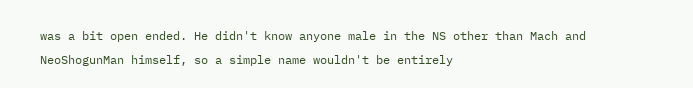was a bit open ended. He didn't know anyone male in the NS other than Mach and NeoShogunMan himself, so a simple name wouldn't be entirely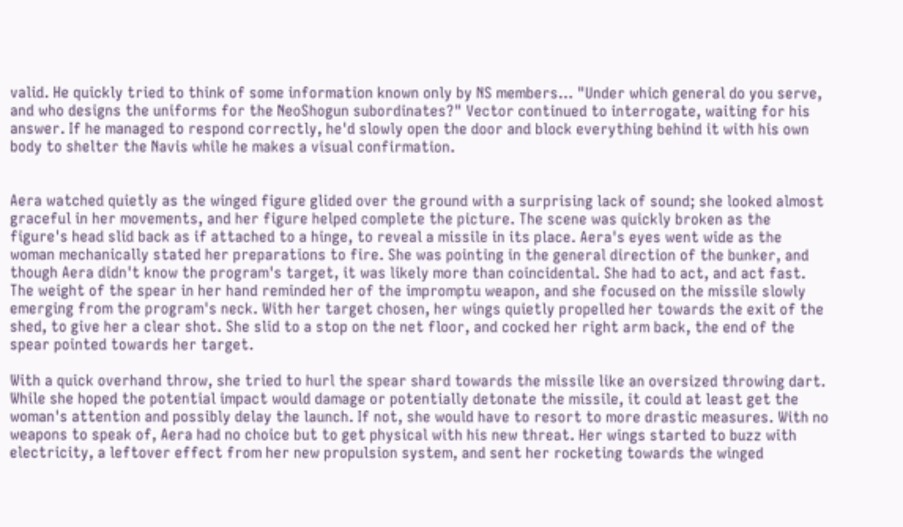valid. He quickly tried to think of some information known only by NS members... "Under which general do you serve, and who designs the uniforms for the NeoShogun subordinates?" Vector continued to interrogate, waiting for his answer. If he managed to respond correctly, he'd slowly open the door and block everything behind it with his own body to shelter the Navis while he makes a visual confirmation.


Aera watched quietly as the winged figure glided over the ground with a surprising lack of sound; she looked almost graceful in her movements, and her figure helped complete the picture. The scene was quickly broken as the figure's head slid back as if attached to a hinge, to reveal a missile in its place. Aera's eyes went wide as the woman mechanically stated her preparations to fire. She was pointing in the general direction of the bunker, and though Aera didn't know the program's target, it was likely more than coincidental. She had to act, and act fast. The weight of the spear in her hand reminded her of the impromptu weapon, and she focused on the missile slowly emerging from the program's neck. With her target chosen, her wings quietly propelled her towards the exit of the shed, to give her a clear shot. She slid to a stop on the net floor, and cocked her right arm back, the end of the spear pointed towards her target.

With a quick overhand throw, she tried to hurl the spear shard towards the missile like an oversized throwing dart. While she hoped the potential impact would damage or potentially detonate the missile, it could at least get the woman's attention and possibly delay the launch. If not, she would have to resort to more drastic measures. With no weapons to speak of, Aera had no choice but to get physical with his new threat. Her wings started to buzz with electricity, a leftover effect from her new propulsion system, and sent her rocketing towards the winged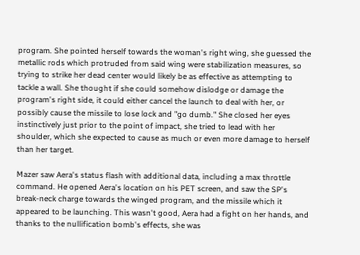program. She pointed herself towards the woman's right wing, she guessed the metallic rods which protruded from said wing were stabilization measures, so trying to strike her dead center would likely be as effective as attempting to tackle a wall. She thought if she could somehow dislodge or damage the program's right side, it could either cancel the launch to deal with her, or possibly cause the missile to lose lock and "go dumb." She closed her eyes instinctively just prior to the point of impact, she tried to lead with her shoulder, which she expected to cause as much or even more damage to herself than her target.

Mazer saw Aera's status flash with additional data, including a max throttle command. He opened Aera's location on his PET screen, and saw the SP's break-neck charge towards the winged program, and the missile which it appeared to be launching. This wasn't good, Aera had a fight on her hands, and thanks to the nullification bomb's effects, she was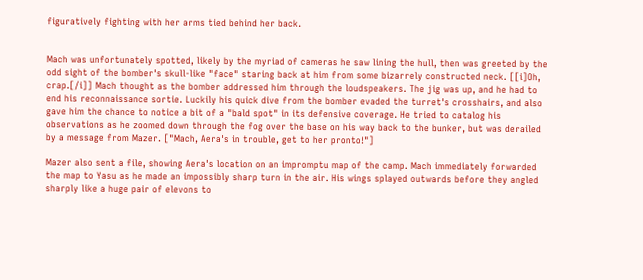figuratively fighting with her arms tied behind her back.


Mach was unfortunately spotted, likely by the myriad of cameras he saw lining the hull, then was greeted by the odd sight of the bomber's skull-like "face" staring back at him from some bizarrely constructed neck. [[i]Oh, crap.[/i]] Mach thought as the bomber addressed him through the loudspeakers. The jig was up, and he had to end his reconnaissance sortie. Luckily his quick dive from the bomber evaded the turret's crosshairs, and also gave him the chance to notice a bit of a "bald spot" in its defensive coverage. He tried to catalog his observations as he zoomed down through the fog over the base on his way back to the bunker, but was derailed by a message from Mazer. ["Mach, Aera's in trouble, get to her pronto!"]

Mazer also sent a file, showing Aera's location on an impromptu map of the camp. Mach immediately forwarded the map to Yasu as he made an impossibly sharp turn in the air. His wings splayed outwards before they angled sharply like a huge pair of elevons to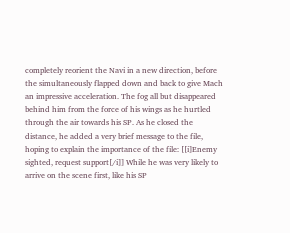completely reorient the Navi in a new direction, before the simultaneously flapped down and back to give Mach an impressive acceleration. The fog all but disappeared behind him from the force of his wings as he hurtled through the air towards his SP. As he closed the distance, he added a very brief message to the file, hoping to explain the importance of the file: [[i]Enemy sighted, request support[/i]] While he was very likely to arrive on the scene first, like his SP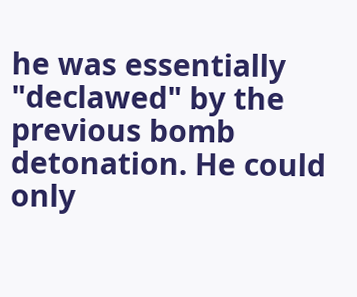he was essentially "declawed" by the previous bomb detonation. He could only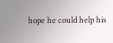hope he could help his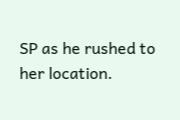SP as he rushed to her location.